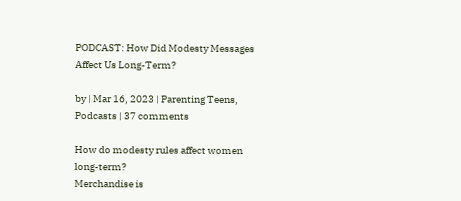PODCAST: How Did Modesty Messages Affect Us Long-Term?

by | Mar 16, 2023 | Parenting Teens, Podcasts | 37 comments

How do modesty rules affect women long-term?
Merchandise is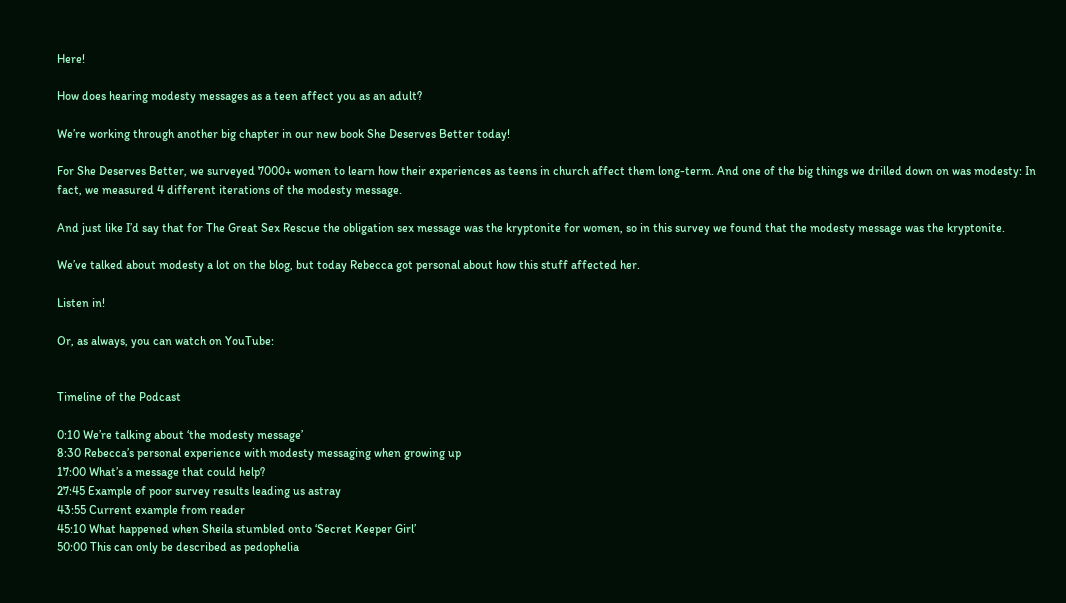Here!

How does hearing modesty messages as a teen affect you as an adult?

We’re working through another big chapter in our new book She Deserves Better today!

For She Deserves Better, we surveyed 7000+ women to learn how their experiences as teens in church affect them long-term. And one of the big things we drilled down on was modesty: In fact, we measured 4 different iterations of the modesty message.

And just like I’d say that for The Great Sex Rescue the obligation sex message was the kryptonite for women, so in this survey we found that the modesty message was the kryptonite.

We’ve talked about modesty a lot on the blog, but today Rebecca got personal about how this stuff affected her.

Listen in!

Or, as always, you can watch on YouTube:


Timeline of the Podcast

0:10 We’re talking about ‘the modesty message’
8:30 Rebecca’s personal experience with modesty messaging when growing up
17:00 What’s a message that could help?
27:45 Example of poor survey results leading us astray
43:55 Current example from reader
45:10 What happened when Sheila stumbled onto ‘Secret Keeper Girl’
50:00 This can only be described as pedophelia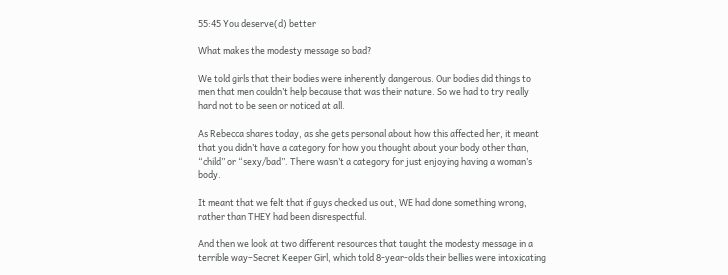55:45 You deserve(d) better

What makes the modesty message so bad?

We told girls that their bodies were inherently dangerous. Our bodies did things to men that men couldn’t help because that was their nature. So we had to try really hard not to be seen or noticed at all.

As Rebecca shares today, as she gets personal about how this affected her, it meant that you didn’t have a category for how you thought about your body other than, “child” or “sexy/bad”. There wasn’t a category for just enjoying having a woman’s body.

It meant that we felt that if guys checked us out, WE had done something wrong, rather than THEY had been disrespectful.

And then we look at two different resources that taught the modesty message in a terrible way–Secret Keeper Girl, which told 8-year-olds their bellies were intoxicating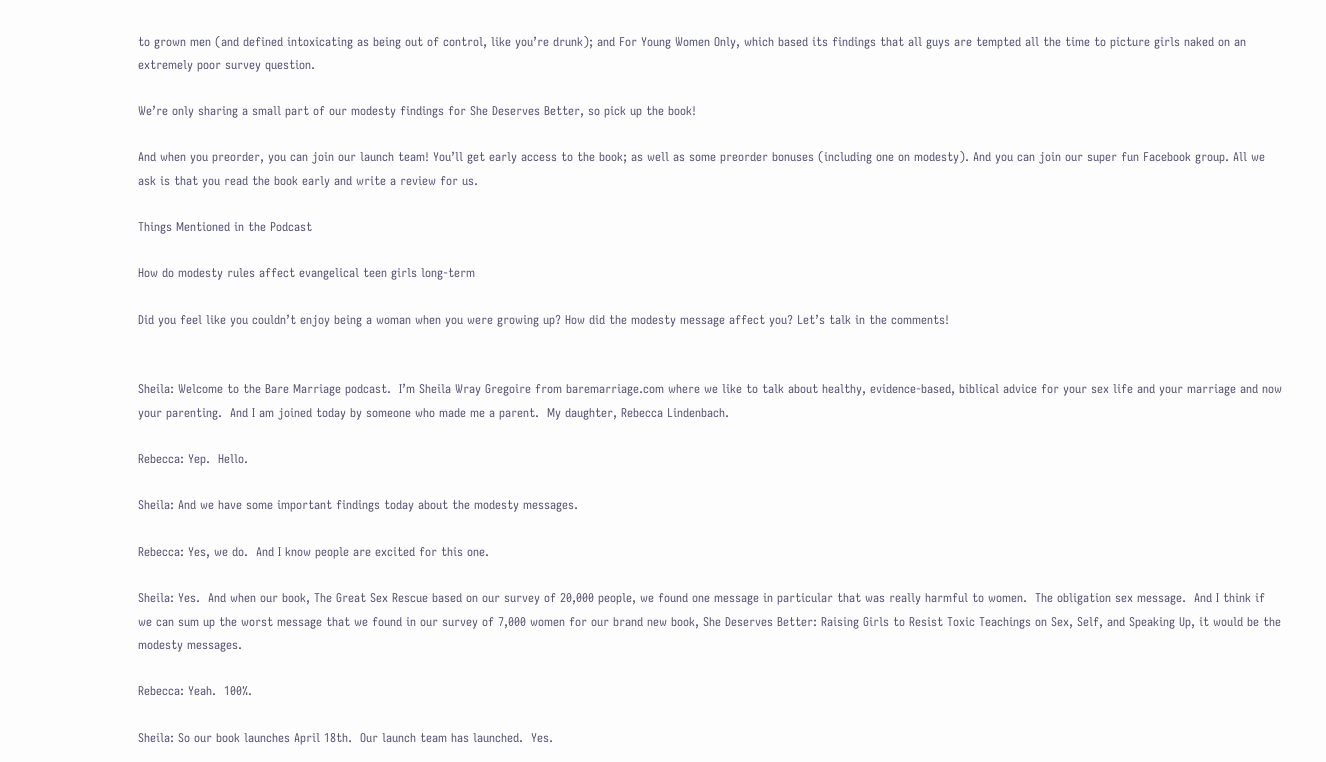to grown men (and defined intoxicating as being out of control, like you’re drunk); and For Young Women Only, which based its findings that all guys are tempted all the time to picture girls naked on an extremely poor survey question.

We’re only sharing a small part of our modesty findings for She Deserves Better, so pick up the book!

And when you preorder, you can join our launch team! You’ll get early access to the book; as well as some preorder bonuses (including one on modesty). And you can join our super fun Facebook group. All we ask is that you read the book early and write a review for us.

Things Mentioned in the Podcast

How do modesty rules affect evangelical teen girls long-term

Did you feel like you couldn’t enjoy being a woman when you were growing up? How did the modesty message affect you? Let’s talk in the comments!


Sheila: Welcome to the Bare Marriage podcast.  I’m Sheila Wray Gregoire from baremarriage.com where we like to talk about healthy, evidence-based, biblical advice for your sex life and your marriage and now your parenting.  And I am joined today by someone who made me a parent.  My daughter, Rebecca Lindenbach.

Rebecca: Yep.  Hello.

Sheila: And we have some important findings today about the modesty messages.

Rebecca: Yes, we do.  And I know people are excited for this one.

Sheila: Yes.  And when our book, The Great Sex Rescue based on our survey of 20,000 people, we found one message in particular that was really harmful to women.  The obligation sex message.  And I think if we can sum up the worst message that we found in our survey of 7,000 women for our brand new book, She Deserves Better: Raising Girls to Resist Toxic Teachings on Sex, Self, and Speaking Up, it would be the modesty messages.

Rebecca: Yeah.  100%.

Sheila: So our book launches April 18th.  Our launch team has launched.  Yes.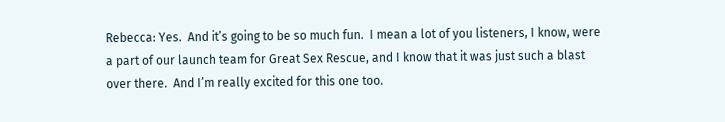Rebecca: Yes.  And it’s going to be so much fun.  I mean a lot of you listeners, I know, were a part of our launch team for Great Sex Rescue, and I know that it was just such a blast over there.  And I’m really excited for this one too.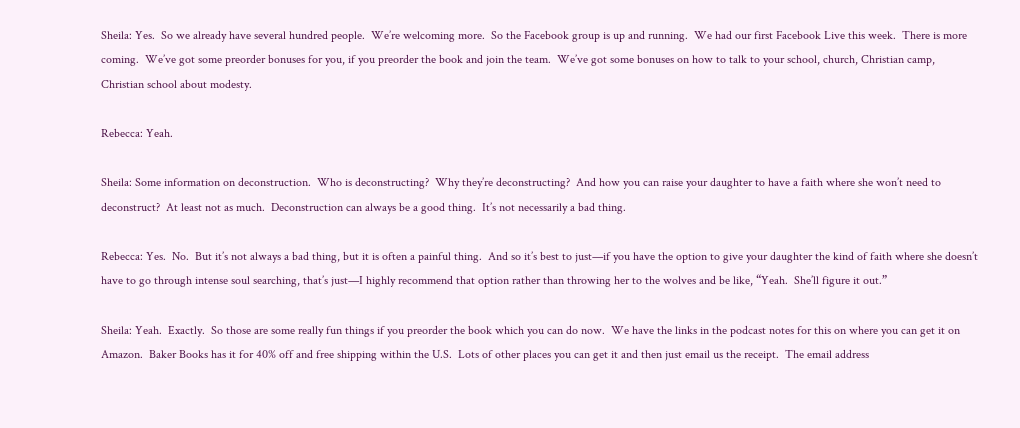Sheila: Yes.  So we already have several hundred people.  We’re welcoming more.  So the Facebook group is up and running.  We had our first Facebook Live this week.  There is more coming.  We’ve got some preorder bonuses for you, if you preorder the book and join the team.  We’ve got some bonuses on how to talk to your school, church, Christian camp, Christian school about modesty.

Rebecca: Yeah.

Sheila: Some information on deconstruction.  Who is deconstructing?  Why they’re deconstructing?  And how you can raise your daughter to have a faith where she won’t need to deconstruct?  At least not as much.  Deconstruction can always be a good thing.  It’s not necessarily a bad thing.

Rebecca: Yes.  No.  But it’s not always a bad thing, but it is often a painful thing.  And so it’s best to just—if you have the option to give your daughter the kind of faith where she doesn’t have to go through intense soul searching, that’s just—I highly recommend that option rather than throwing her to the wolves and be like, “Yeah.  She’ll figure it out.”

Sheila: Yeah.  Exactly.  So those are some really fun things if you preorder the book which you can do now.  We have the links in the podcast notes for this on where you can get it on Amazon.  Baker Books has it for 40% off and free shipping within the U.S.  Lots of other places you can get it and then just email us the receipt.  The email address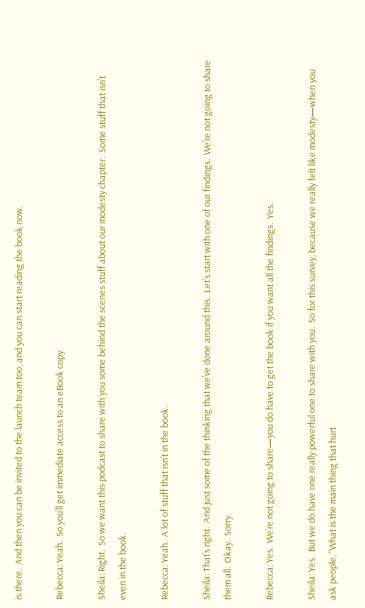is there.  And then you can be invited to the launch team too, and you can start reading the book now.

Rebecca: Yeah.  So you’ll get immediate access to an eBook copy.

Sheila: Right.  So we want this podcast to share with you some behind the scenes stuff about our modesty chapter.  Some stuff that isn’t even in the book.

Rebecca: Yeah.  A lot of stuff that isn’t in the book.

Sheila: That’s right.  And just some of the thinking that we’ve done around this.  Let’s start with one of our findings.  We’re not going to share them all.  Okay.  Sorry.

Rebecca: Yes.  We’re not going to share—you do have to get the book if you want all the findings.  Yes.

Sheila: Yes.  But we do have one really powerful one to share with you.  So for this survey, because we really felt like modesty—when you ask people, “What is the main thing that hurt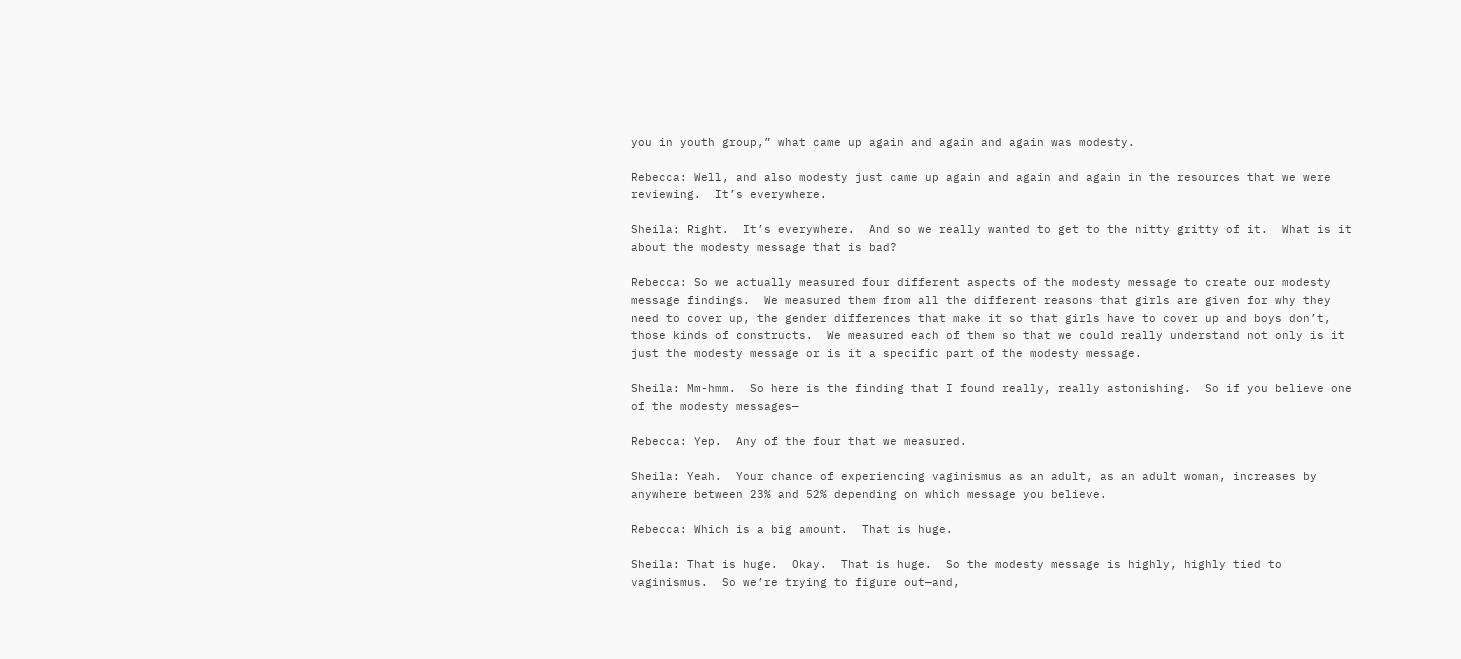you in youth group,” what came up again and again and again was modesty.

Rebecca: Well, and also modesty just came up again and again and again in the resources that we were reviewing.  It’s everywhere.

Sheila: Right.  It’s everywhere.  And so we really wanted to get to the nitty gritty of it.  What is it about the modesty message that is bad?

Rebecca: So we actually measured four different aspects of the modesty message to create our modesty message findings.  We measured them from all the different reasons that girls are given for why they need to cover up, the gender differences that make it so that girls have to cover up and boys don’t, those kinds of constructs.  We measured each of them so that we could really understand not only is it just the modesty message or is it a specific part of the modesty message.

Sheila: Mm-hmm.  So here is the finding that I found really, really astonishing.  So if you believe one of the modesty messages—

Rebecca: Yep.  Any of the four that we measured.

Sheila: Yeah.  Your chance of experiencing vaginismus as an adult, as an adult woman, increases by anywhere between 23% and 52% depending on which message you believe.

Rebecca: Which is a big amount.  That is huge.

Sheila: That is huge.  Okay.  That is huge.  So the modesty message is highly, highly tied to vaginismus.  So we’re trying to figure out—and,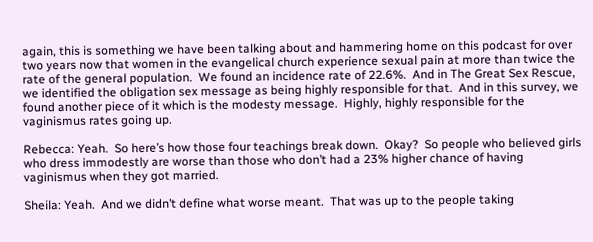again, this is something we have been talking about and hammering home on this podcast for over two years now that women in the evangelical church experience sexual pain at more than twice the rate of the general population.  We found an incidence rate of 22.6%.  And in The Great Sex Rescue, we identified the obligation sex message as being highly responsible for that.  And in this survey, we found another piece of it which is the modesty message.  Highly, highly responsible for the vaginismus rates going up.

Rebecca: Yeah.  So here’s how those four teachings break down.  Okay?  So people who believed girls who dress immodestly are worse than those who don’t had a 23% higher chance of having vaginismus when they got married.

Sheila: Yeah.  And we didn’t define what worse meant.  That was up to the people taking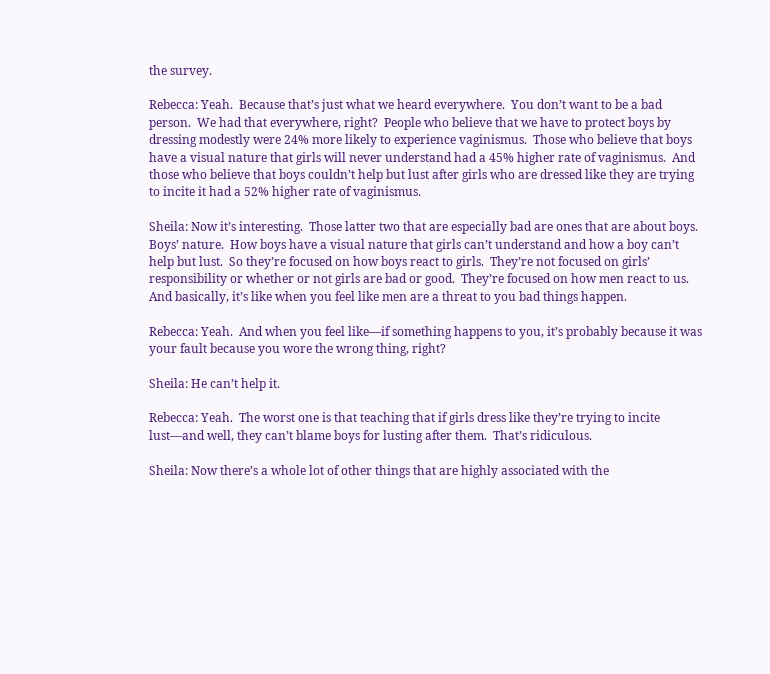the survey.

Rebecca: Yeah.  Because that’s just what we heard everywhere.  You don’t want to be a bad person.  We had that everywhere, right?  People who believe that we have to protect boys by dressing modestly were 24% more likely to experience vaginismus.  Those who believe that boys have a visual nature that girls will never understand had a 45% higher rate of vaginismus.  And those who believe that boys couldn’t help but lust after girls who are dressed like they are trying to incite it had a 52% higher rate of vaginismus.

Sheila: Now it’s interesting.  Those latter two that are especially bad are ones that are about boys.  Boys’ nature.  How boys have a visual nature that girls can’t understand and how a boy can’t help but lust.  So they’re focused on how boys react to girls.  They’re not focused on girls’ responsibility or whether or not girls are bad or good.  They’re focused on how men react to us.  And basically, it’s like when you feel like men are a threat to you bad things happen.

Rebecca: Yeah.  And when you feel like—if something happens to you, it’s probably because it was your fault because you wore the wrong thing, right?

Sheila: He can’t help it.

Rebecca: Yeah.  The worst one is that teaching that if girls dress like they’re trying to incite lust—and well, they can’t blame boys for lusting after them.  That’s ridiculous.

Sheila: Now there’s a whole lot of other things that are highly associated with the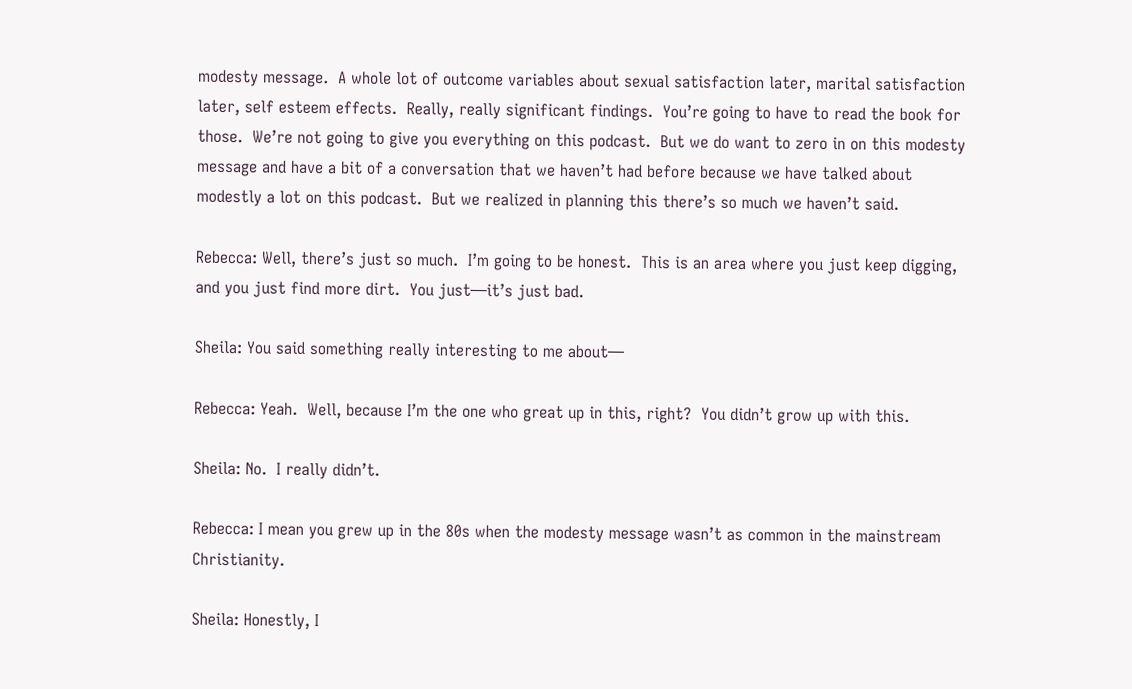modesty message.  A whole lot of outcome variables about sexual satisfaction later, marital satisfaction later, self esteem effects.  Really, really significant findings.  You’re going to have to read the book for those.  We’re not going to give you everything on this podcast.  But we do want to zero in on this modesty message and have a bit of a conversation that we haven’t had before because we have talked about modestly a lot on this podcast.  But we realized in planning this there’s so much we haven’t said.

Rebecca: Well, there’s just so much.  I’m going to be honest.  This is an area where you just keep digging, and you just find more dirt.  You just—it’s just bad.

Sheila: You said something really interesting to me about—

Rebecca: Yeah.  Well, because I’m the one who great up in this, right?  You didn’t grow up with this.

Sheila: No.  I really didn’t.

Rebecca: I mean you grew up in the 80s when the modesty message wasn’t as common in the mainstream Christianity.

Sheila: Honestly, I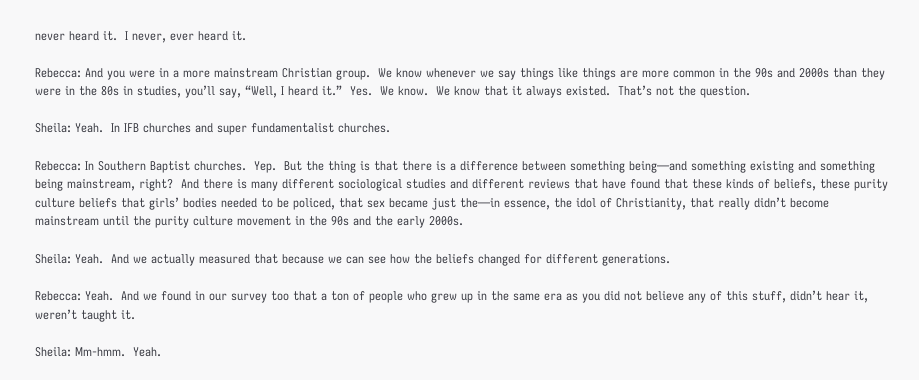never heard it.  I never, ever heard it.

Rebecca: And you were in a more mainstream Christian group.  We know whenever we say things like things are more common in the 90s and 2000s than they were in the 80s in studies, you’ll say, “Well, I heard it.”  Yes.  We know.  We know that it always existed.  That’s not the question.

Sheila: Yeah.  In IFB churches and super fundamentalist churches.

Rebecca: In Southern Baptist churches.  Yep.  But the thing is that there is a difference between something being—and something existing and something being mainstream, right?  And there is many different sociological studies and different reviews that have found that these kinds of beliefs, these purity culture beliefs that girls’ bodies needed to be policed, that sex became just the—in essence, the idol of Christianity, that really didn’t become mainstream until the purity culture movement in the 90s and the early 2000s.

Sheila: Yeah.  And we actually measured that because we can see how the beliefs changed for different generations.

Rebecca: Yeah.  And we found in our survey too that a ton of people who grew up in the same era as you did not believe any of this stuff, didn’t hear it, weren’t taught it.

Sheila: Mm-hmm.  Yeah.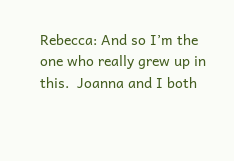Rebecca: And so I’m the one who really grew up in this.  Joanna and I both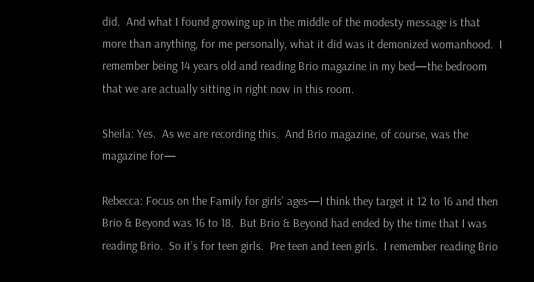did.  And what I found growing up in the middle of the modesty message is that more than anything, for me personally, what it did was it demonized womanhood.  I remember being 14 years old and reading Brio magazine in my bed—the bedroom that we are actually sitting in right now in this room.

Sheila: Yes.  As we are recording this.  And Brio magazine, of course, was the magazine for—

Rebecca: Focus on the Family for girls’ ages—I think they target it 12 to 16 and then Brio & Beyond was 16 to 18.  But Brio & Beyond had ended by the time that I was reading Brio.  So it’s for teen girls.  Pre teen and teen girls.  I remember reading Brio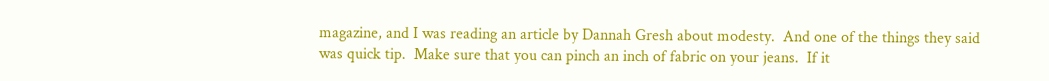magazine, and I was reading an article by Dannah Gresh about modesty.  And one of the things they said was quick tip.  Make sure that you can pinch an inch of fabric on your jeans.  If it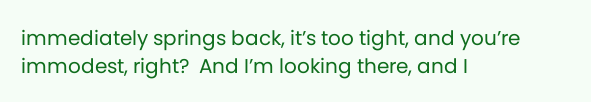immediately springs back, it’s too tight, and you’re immodest, right?  And I’m looking there, and I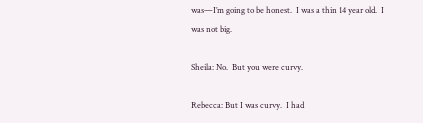was—I’m going to be honest.  I was a thin 14 year old.  I was not big.

Sheila: No.  But you were curvy.

Rebecca: But I was curvy.  I had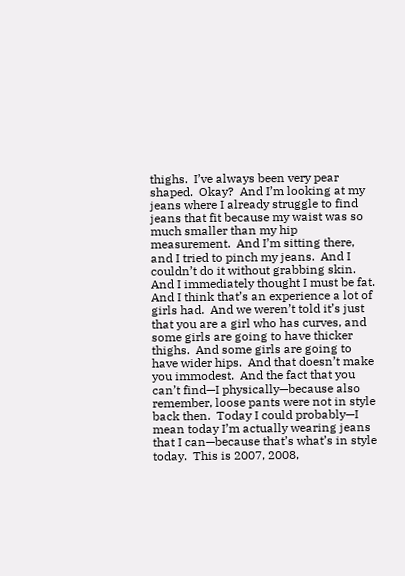thighs.  I’ve always been very pear shaped.  Okay?  And I’m looking at my jeans where I already struggle to find jeans that fit because my waist was so much smaller than my hip measurement.  And I’m sitting there, and I tried to pinch my jeans.  And I couldn’t do it without grabbing skin.  And I immediately thought I must be fat.  And I think that’s an experience a lot of girls had.  And we weren’t told it’s just that you are a girl who has curves, and some girls are going to have thicker thighs.  And some girls are going to have wider hips.  And that doesn’t make you immodest.  And the fact that you can’t find—I physically—because also remember, loose pants were not in style back then.  Today I could probably—I mean today I’m actually wearing jeans that I can—because that’s what’s in style today.  This is 2007, 2008,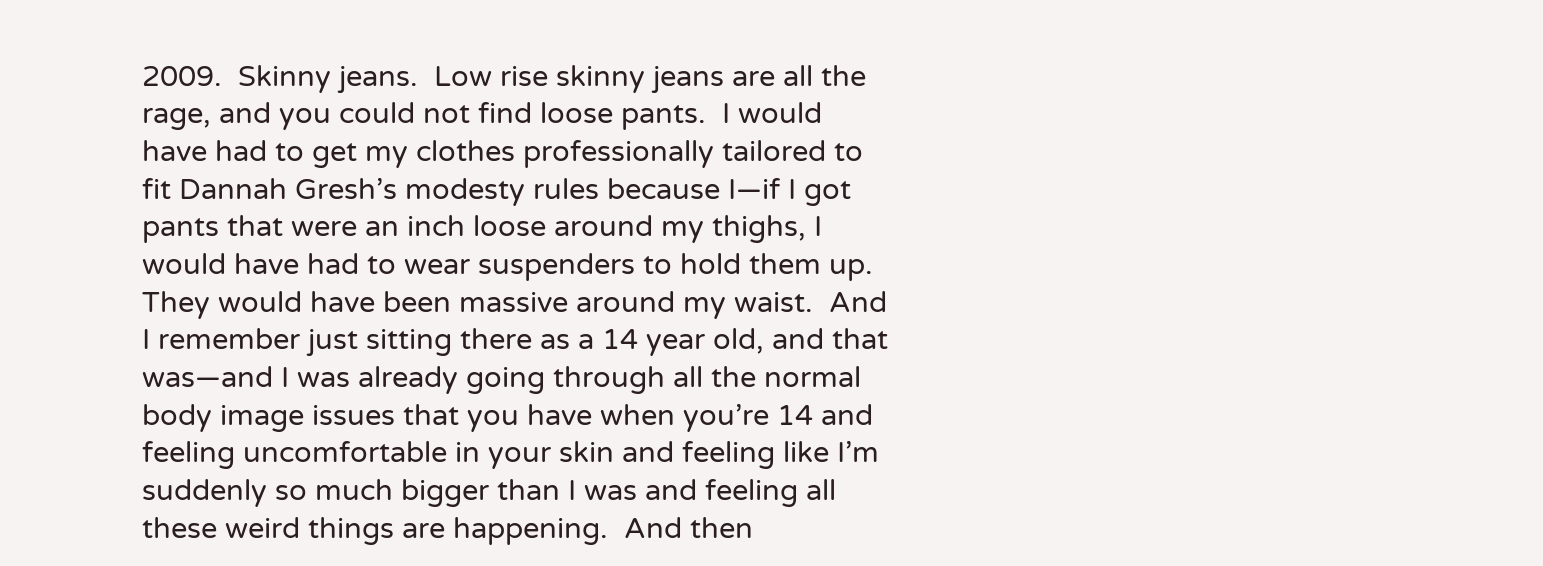2009.  Skinny jeans.  Low rise skinny jeans are all the rage, and you could not find loose pants.  I would have had to get my clothes professionally tailored to fit Dannah Gresh’s modesty rules because I—if I got pants that were an inch loose around my thighs, I would have had to wear suspenders to hold them up.  They would have been massive around my waist.  And I remember just sitting there as a 14 year old, and that was—and I was already going through all the normal body image issues that you have when you’re 14 and feeling uncomfortable in your skin and feeling like I’m suddenly so much bigger than I was and feeling all these weird things are happening.  And then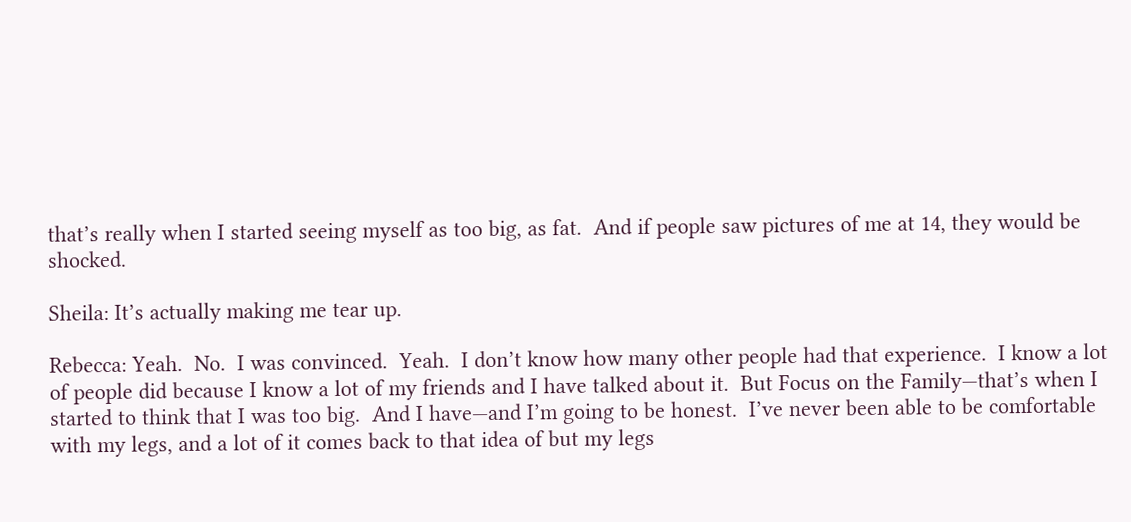that’s really when I started seeing myself as too big, as fat.  And if people saw pictures of me at 14, they would be shocked.

Sheila: It’s actually making me tear up.

Rebecca: Yeah.  No.  I was convinced.  Yeah.  I don’t know how many other people had that experience.  I know a lot of people did because I know a lot of my friends and I have talked about it.  But Focus on the Family—that’s when I started to think that I was too big.  And I have—and I’m going to be honest.  I’ve never been able to be comfortable with my legs, and a lot of it comes back to that idea of but my legs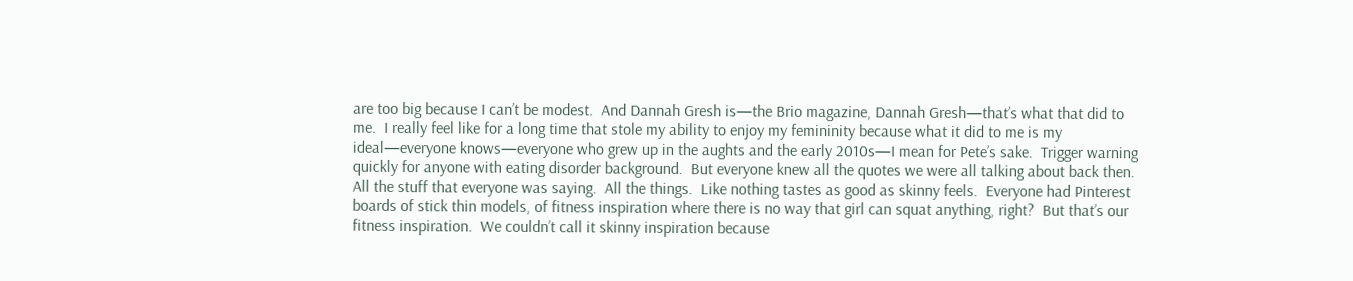are too big because I can’t be modest.  And Dannah Gresh is—the Brio magazine, Dannah Gresh—that’s what that did to me.  I really feel like for a long time that stole my ability to enjoy my femininity because what it did to me is my ideal—everyone knows—everyone who grew up in the aughts and the early 2010s—I mean for Pete’s sake.  Trigger warning quickly for anyone with eating disorder background.  But everyone knew all the quotes we were all talking about back then.  All the stuff that everyone was saying.  All the things.  Like nothing tastes as good as skinny feels.  Everyone had Pinterest boards of stick thin models, of fitness inspiration where there is no way that girl can squat anything, right?  But that’s our fitness inspiration.  We couldn’t call it skinny inspiration because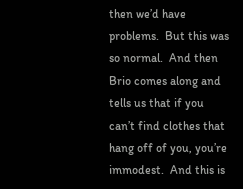then we’d have problems.  But this was so normal.  And then Brio comes along and tells us that if you can’t find clothes that hang off of you, you’re immodest.  And this is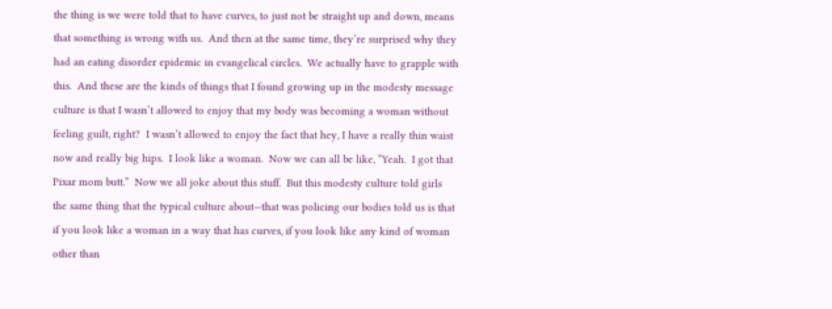the thing is we were told that to have curves, to just not be straight up and down, means that something is wrong with us.  And then at the same time, they’re surprised why they had an eating disorder epidemic in evangelical circles.  We actually have to grapple with this.  And these are the kinds of things that I found growing up in the modesty message culture is that I wasn’t allowed to enjoy that my body was becoming a woman without feeling guilt, right?  I wasn’t allowed to enjoy the fact that hey, I have a really thin waist now and really big hips.  I look like a woman.  Now we can all be like, “Yeah.  I got that Pixar mom butt.”  Now we all joke about this stuff.  But this modesty culture told girls the same thing that the typical culture about—that was policing our bodies told us is that if you look like a woman in a way that has curves, if you look like any kind of woman other than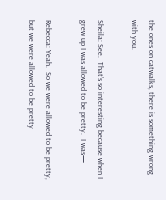the ones on catwalks, there is something wrong with you.

Sheila: See.  That’s so interesting because when I grew up I was allowed to be pretty.  I was—

Rebecca: Yeah.  So we were allowed to be pretty, but we were allowed to be pretty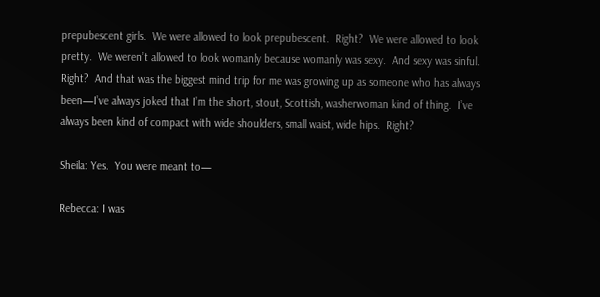prepubescent girls.  We were allowed to look prepubescent.  Right?  We were allowed to look pretty.  We weren’t allowed to look womanly because womanly was sexy.  And sexy was sinful.  Right?  And that was the biggest mind trip for me was growing up as someone who has always been—I’ve always joked that I’m the short, stout, Scottish, washerwoman kind of thing.  I’ve always been kind of compact with wide shoulders, small waist, wide hips.  Right?

Sheila: Yes.  You were meant to—

Rebecca: I was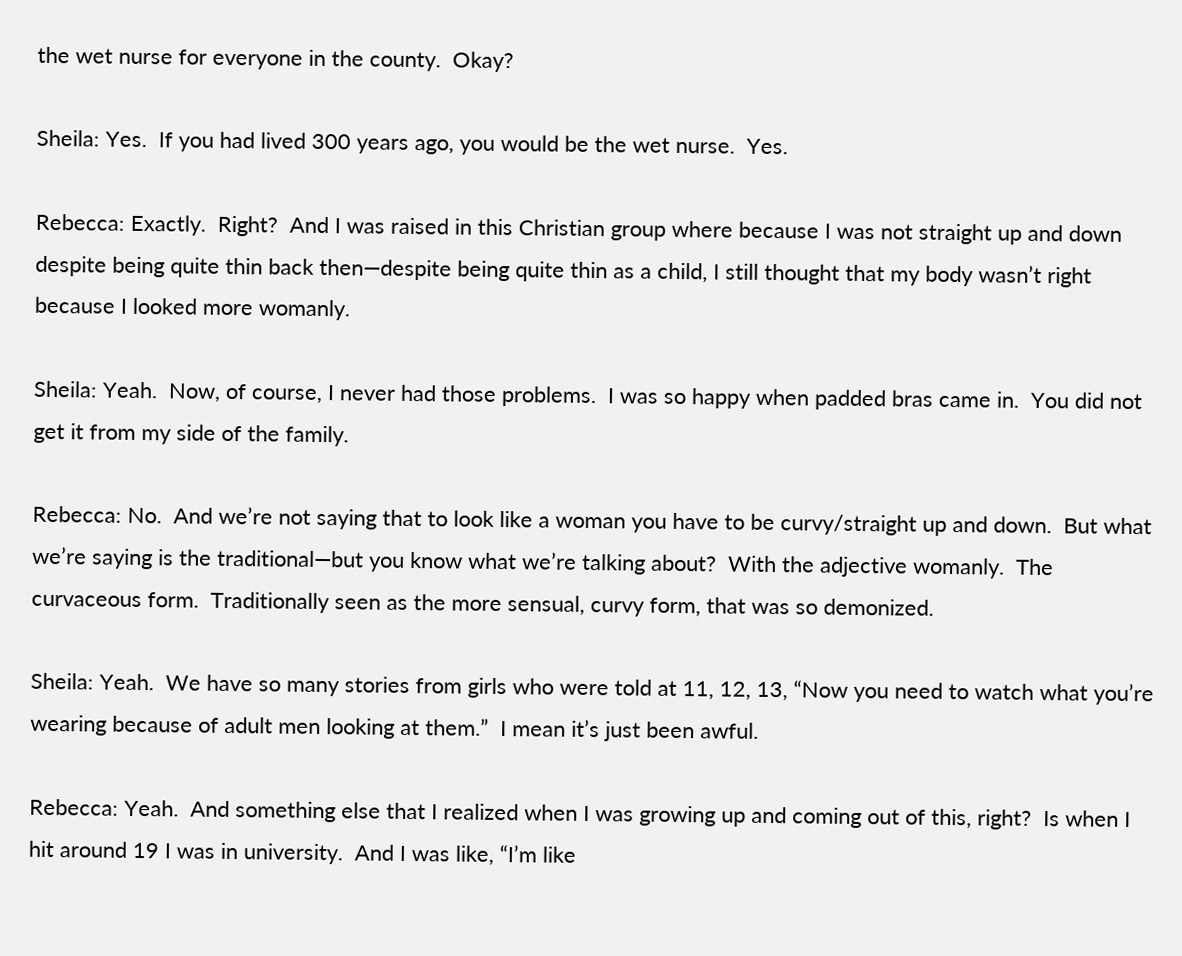the wet nurse for everyone in the county.  Okay?

Sheila: Yes.  If you had lived 300 years ago, you would be the wet nurse.  Yes.

Rebecca: Exactly.  Right?  And I was raised in this Christian group where because I was not straight up and down despite being quite thin back then—despite being quite thin as a child, I still thought that my body wasn’t right because I looked more womanly.

Sheila: Yeah.  Now, of course, I never had those problems.  I was so happy when padded bras came in.  You did not get it from my side of the family.

Rebecca: No.  And we’re not saying that to look like a woman you have to be curvy/straight up and down.  But what we’re saying is the traditional—but you know what we’re talking about?  With the adjective womanly.  The curvaceous form.  Traditionally seen as the more sensual, curvy form, that was so demonized.

Sheila: Yeah.  We have so many stories from girls who were told at 11, 12, 13, “Now you need to watch what you’re wearing because of adult men looking at them.”  I mean it’s just been awful.

Rebecca: Yeah.  And something else that I realized when I was growing up and coming out of this, right?  Is when I hit around 19 I was in university.  And I was like, “I’m like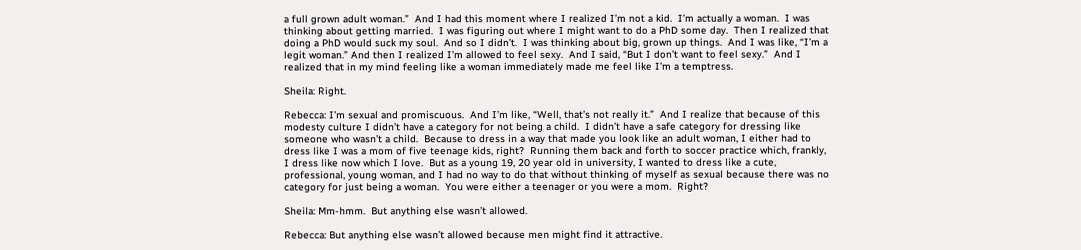a full grown adult woman.”  And I had this moment where I realized I’m not a kid.  I’m actually a woman.  I was thinking about getting married.  I was figuring out where I might want to do a PhD some day.  Then I realized that doing a PhD would suck my soul.  And so I didn’t.  I was thinking about big, grown up things.  And I was like, “I’m a legit woman.” And then I realized I’m allowed to feel sexy.  And I said, “But I don’t want to feel sexy.”  And I realized that in my mind feeling like a woman immediately made me feel like I’m a temptress.

Sheila: Right.

Rebecca: I’m sexual and promiscuous.  And I’m like, “Well, that’s not really it.”  And I realize that because of this modesty culture I didn’t have a category for not being a child.  I didn’t have a safe category for dressing like someone who wasn’t a child.  Because to dress in a way that made you look like an adult woman, I either had to dress like I was a mom of five teenage kids, right?  Running them back and forth to soccer practice which, frankly, I dress like now which I love.  But as a young 19, 20 year old in university, I wanted to dress like a cute, professional, young woman, and I had no way to do that without thinking of myself as sexual because there was no category for just being a woman.  You were either a teenager or you were a mom.  Right?

Sheila: Mm-hmm.  But anything else wasn’t allowed.

Rebecca: But anything else wasn’t allowed because men might find it attractive.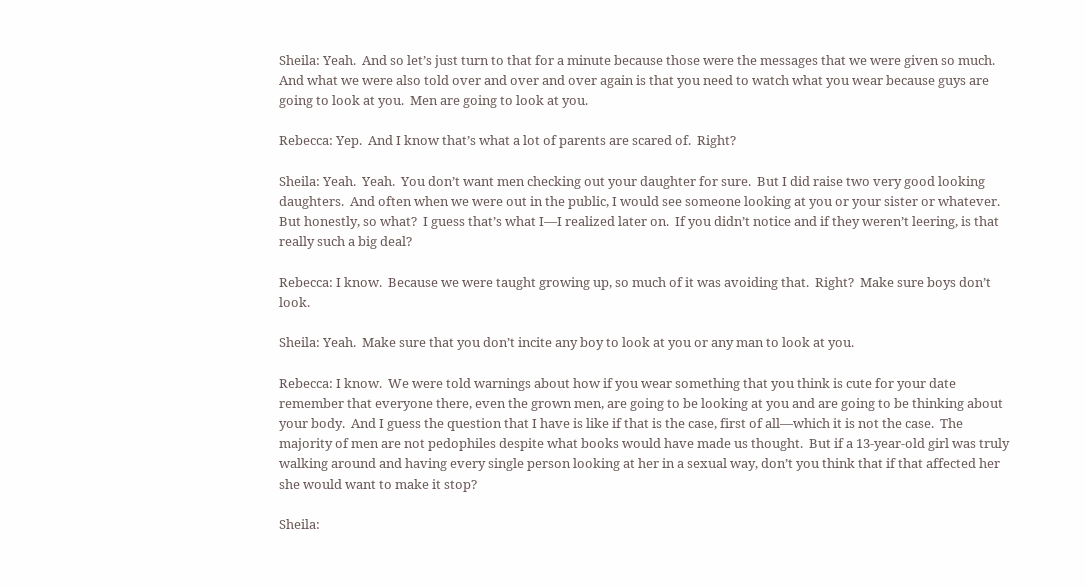Sheila: Yeah.  And so let’s just turn to that for a minute because those were the messages that we were given so much.  And what we were also told over and over and over again is that you need to watch what you wear because guys are going to look at you.  Men are going to look at you.

Rebecca: Yep.  And I know that’s what a lot of parents are scared of.  Right?

Sheila: Yeah.  Yeah.  You don’t want men checking out your daughter for sure.  But I did raise two very good looking daughters.  And often when we were out in the public, I would see someone looking at you or your sister or whatever.  But honestly, so what?  I guess that’s what I—I realized later on.  If you didn’t notice and if they weren’t leering, is that really such a big deal?

Rebecca: I know.  Because we were taught growing up, so much of it was avoiding that.  Right?  Make sure boys don’t look.

Sheila: Yeah.  Make sure that you don’t incite any boy to look at you or any man to look at you.

Rebecca: I know.  We were told warnings about how if you wear something that you think is cute for your date remember that everyone there, even the grown men, are going to be looking at you and are going to be thinking about your body.  And I guess the question that I have is like if that is the case, first of all—which it is not the case.  The majority of men are not pedophiles despite what books would have made us thought.  But if a 13-year-old girl was truly walking around and having every single person looking at her in a sexual way, don’t you think that if that affected her she would want to make it stop?

Sheila: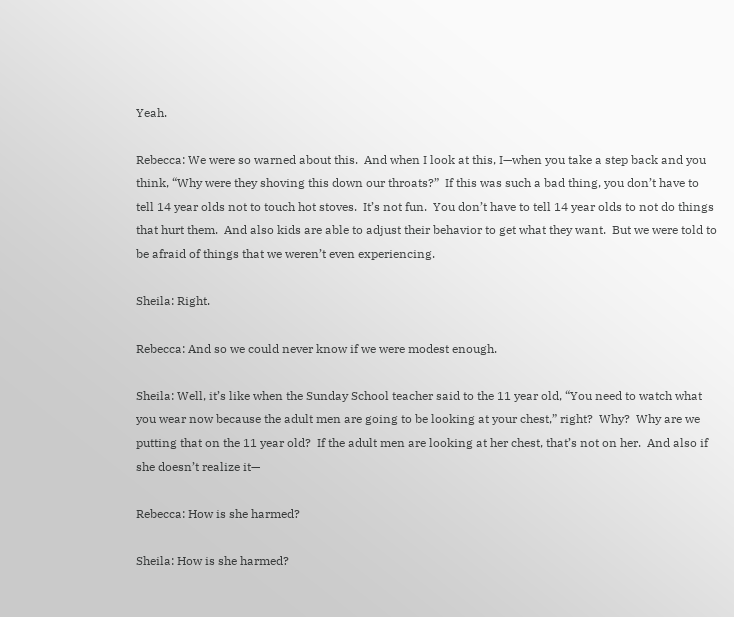Yeah.

Rebecca: We were so warned about this.  And when I look at this, I—when you take a step back and you think, “Why were they shoving this down our throats?”  If this was such a bad thing, you don’t have to tell 14 year olds not to touch hot stoves.  It’s not fun.  You don’t have to tell 14 year olds to not do things that hurt them.  And also kids are able to adjust their behavior to get what they want.  But we were told to be afraid of things that we weren’t even experiencing.

Sheila: Right.

Rebecca: And so we could never know if we were modest enough.

Sheila: Well, it’s like when the Sunday School teacher said to the 11 year old, “You need to watch what you wear now because the adult men are going to be looking at your chest,” right?  Why?  Why are we putting that on the 11 year old?  If the adult men are looking at her chest, that’s not on her.  And also if she doesn’t realize it—

Rebecca: How is she harmed?

Sheila: How is she harmed?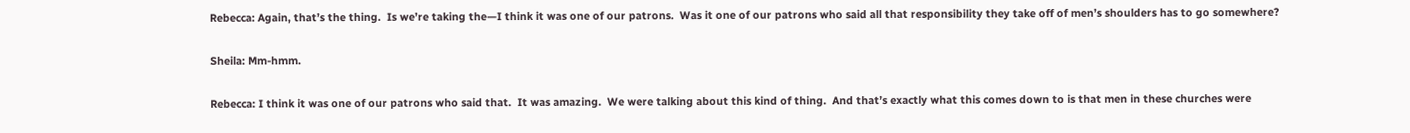Rebecca: Again, that’s the thing.  Is we’re taking the—I think it was one of our patrons.  Was it one of our patrons who said all that responsibility they take off of men’s shoulders has to go somewhere?

Sheila: Mm-hmm.

Rebecca: I think it was one of our patrons who said that.  It was amazing.  We were talking about this kind of thing.  And that’s exactly what this comes down to is that men in these churches were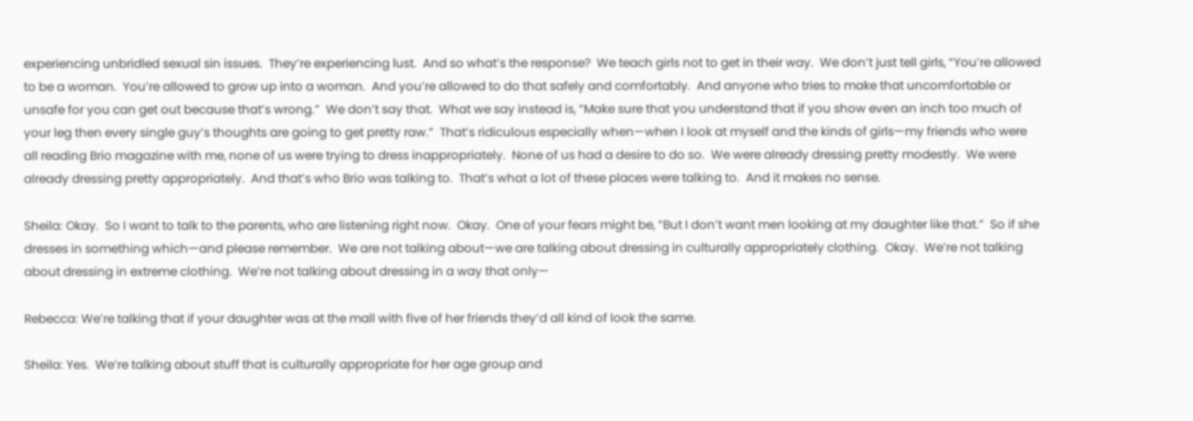experiencing unbridled sexual sin issues.  They’re experiencing lust.  And so what’s the response?  We teach girls not to get in their way.  We don’t just tell girls, “You’re allowed to be a woman.  You’re allowed to grow up into a woman.  And you’re allowed to do that safely and comfortably.  And anyone who tries to make that uncomfortable or unsafe for you can get out because that’s wrong.”  We don’t say that.  What we say instead is, “Make sure that you understand that if you show even an inch too much of your leg then every single guy’s thoughts are going to get pretty raw.”  That’s ridiculous especially when—when I look at myself and the kinds of girls—my friends who were all reading Brio magazine with me, none of us were trying to dress inappropriately.  None of us had a desire to do so.  We were already dressing pretty modestly.  We were already dressing pretty appropriately.  And that’s who Brio was talking to.  That’s what a lot of these places were talking to.  And it makes no sense.

Sheila: Okay.  So I want to talk to the parents, who are listening right now.  Okay.  One of your fears might be, “But I don’t want men looking at my daughter like that.”  So if she dresses in something which—and please remember.  We are not talking about—we are talking about dressing in culturally appropriately clothing.  Okay.  We’re not talking about dressing in extreme clothing.  We’re not talking about dressing in a way that only—

Rebecca: We’re talking that if your daughter was at the mall with five of her friends they’d all kind of look the same.

Sheila: Yes.  We’re talking about stuff that is culturally appropriate for her age group and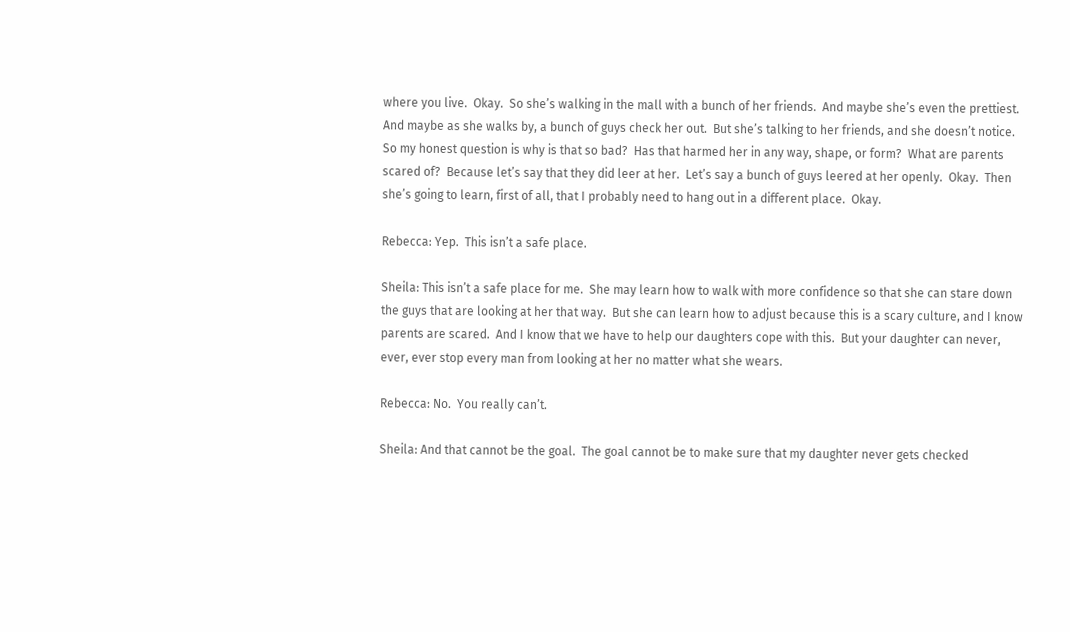where you live.  Okay.  So she’s walking in the mall with a bunch of her friends.  And maybe she’s even the prettiest.  And maybe as she walks by, a bunch of guys check her out.  But she’s talking to her friends, and she doesn’t notice.  So my honest question is why is that so bad?  Has that harmed her in any way, shape, or form?  What are parents scared of?  Because let’s say that they did leer at her.  Let’s say a bunch of guys leered at her openly.  Okay.  Then she’s going to learn, first of all, that I probably need to hang out in a different place.  Okay.

Rebecca: Yep.  This isn’t a safe place.

Sheila: This isn’t a safe place for me.  She may learn how to walk with more confidence so that she can stare down the guys that are looking at her that way.  But she can learn how to adjust because this is a scary culture, and I know parents are scared.  And I know that we have to help our daughters cope with this.  But your daughter can never, ever, ever stop every man from looking at her no matter what she wears.

Rebecca: No.  You really can’t.

Sheila: And that cannot be the goal.  The goal cannot be to make sure that my daughter never gets checked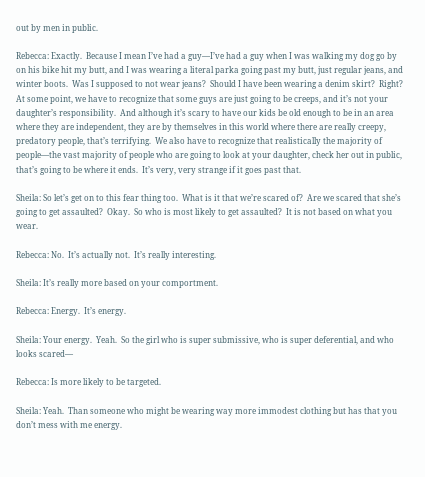out by men in public.

Rebecca: Exactly.  Because I mean I’ve had a guy—I’ve had a guy when I was walking my dog go by on his bike hit my butt, and I was wearing a literal parka going past my butt, just regular jeans, and winter boots.  Was I supposed to not wear jeans?  Should I have been wearing a denim skirt?  Right?  At some point, we have to recognize that some guys are just going to be creeps, and it’s not your daughter’s responsibility.  And although it’s scary to have our kids be old enough to be in an area where they are independent, they are by themselves in this world where there are really creepy, predatory people, that’s terrifying.  We also have to recognize that realistically the majority of people—the vast majority of people who are going to look at your daughter, check her out in public, that’s going to be where it ends.  It’s very, very strange if it goes past that.

Sheila: So let’s get on to this fear thing too.  What is it that we’re scared of?  Are we scared that she’s going to get assaulted?  Okay.  So who is most likely to get assaulted?  It is not based on what you wear.

Rebecca: No.  It’s actually not.  It’s really interesting.

Sheila: It’s really more based on your comportment.

Rebecca: Energy.  It’s energy.

Sheila: Your energy.  Yeah.  So the girl who is super submissive, who is super deferential, and who looks scared—

Rebecca: Is more likely to be targeted.

Sheila: Yeah.  Than someone who might be wearing way more immodest clothing but has that you don’t mess with me energy.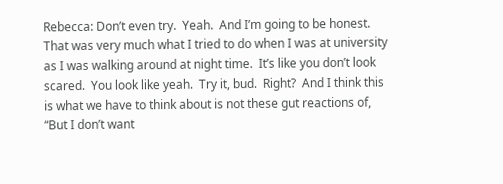Rebecca: Don’t even try.  Yeah.  And I’m going to be honest.  That was very much what I tried to do when I was at university as I was walking around at night time.  It’s like you don’t look scared.  You look like yeah.  Try it, bud.  Right?  And I think this is what we have to think about is not these gut reactions of, “But I don’t want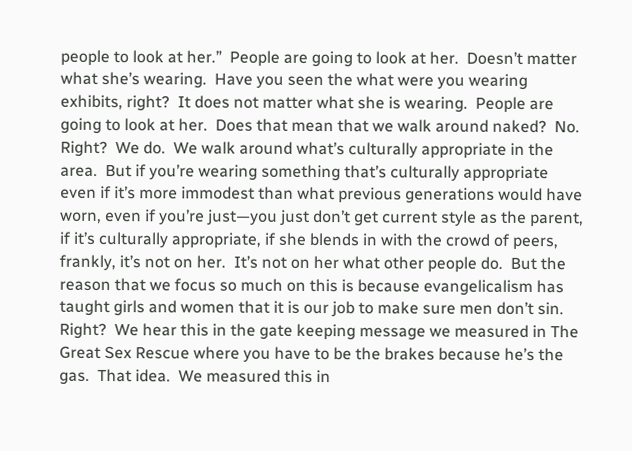people to look at her.”  People are going to look at her.  Doesn’t matter what she’s wearing.  Have you seen the what were you wearing exhibits, right?  It does not matter what she is wearing.  People are going to look at her.  Does that mean that we walk around naked?  No.  Right?  We do.  We walk around what’s culturally appropriate in the area.  But if you’re wearing something that’s culturally appropriate even if it’s more immodest than what previous generations would have worn, even if you’re just—you just don’t get current style as the parent, if it’s culturally appropriate, if she blends in with the crowd of peers, frankly, it’s not on her.  It’s not on her what other people do.  But the reason that we focus so much on this is because evangelicalism has taught girls and women that it is our job to make sure men don’t sin.  Right?  We hear this in the gate keeping message we measured in The Great Sex Rescue where you have to be the brakes because he’s the gas.  That idea.  We measured this in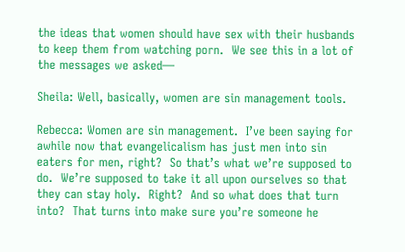the ideas that women should have sex with their husbands to keep them from watching porn.  We see this in a lot of the messages we asked—

Sheila: Well, basically, women are sin management tools.

Rebecca: Women are sin management.  I’ve been saying for awhile now that evangelicalism has just men into sin eaters for men, right?  So that’s what we’re supposed to do.  We’re supposed to take it all upon ourselves so that they can stay holy.  Right?  And so what does that turn into?  That turns into make sure you’re someone he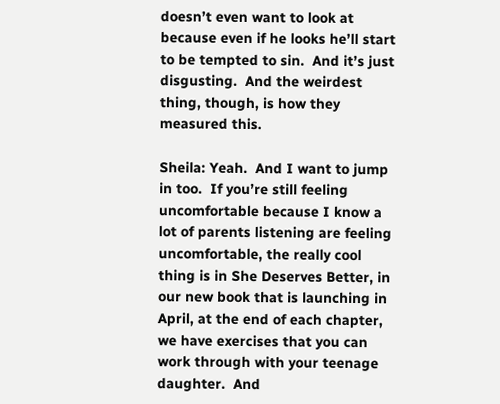doesn’t even want to look at because even if he looks he’ll start to be tempted to sin.  And it’s just disgusting.  And the weirdest thing, though, is how they measured this.

Sheila: Yeah.  And I want to jump in too.  If you’re still feeling uncomfortable because I know a lot of parents listening are feeling uncomfortable, the really cool thing is in She Deserves Better, in our new book that is launching in April, at the end of each chapter, we have exercises that you can work through with your teenage daughter.  And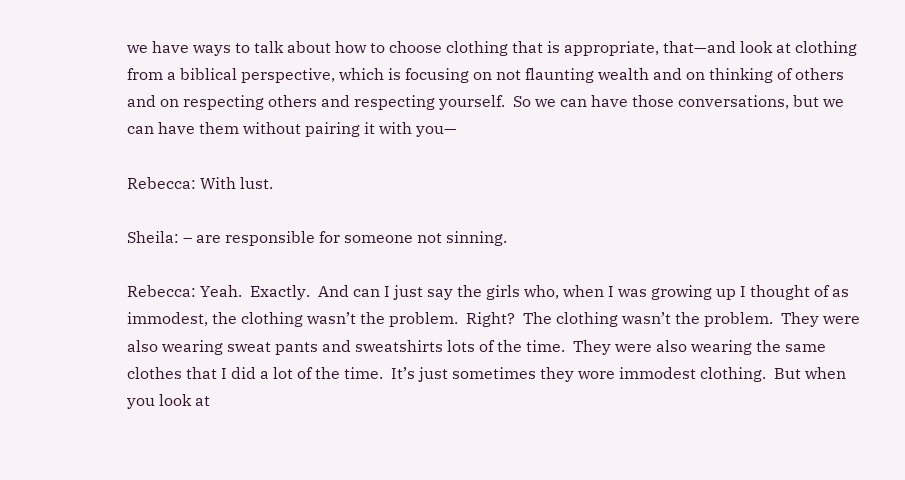we have ways to talk about how to choose clothing that is appropriate, that—and look at clothing from a biblical perspective, which is focusing on not flaunting wealth and on thinking of others and on respecting others and respecting yourself.  So we can have those conversations, but we can have them without pairing it with you—

Rebecca: With lust.

Sheila: – are responsible for someone not sinning.

Rebecca: Yeah.  Exactly.  And can I just say the girls who, when I was growing up I thought of as immodest, the clothing wasn’t the problem.  Right?  The clothing wasn’t the problem.  They were also wearing sweat pants and sweatshirts lots of the time.  They were also wearing the same clothes that I did a lot of the time.  It’s just sometimes they wore immodest clothing.  But when you look at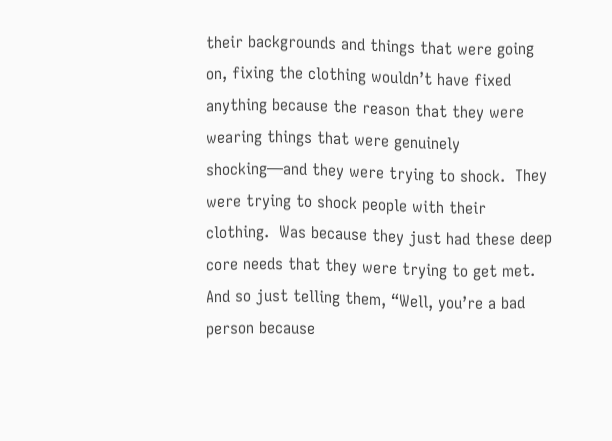their backgrounds and things that were going on, fixing the clothing wouldn’t have fixed anything because the reason that they were wearing things that were genuinely shocking—and they were trying to shock.  They were trying to shock people with their clothing.  Was because they just had these deep core needs that they were trying to get met.  And so just telling them, “Well, you’re a bad person because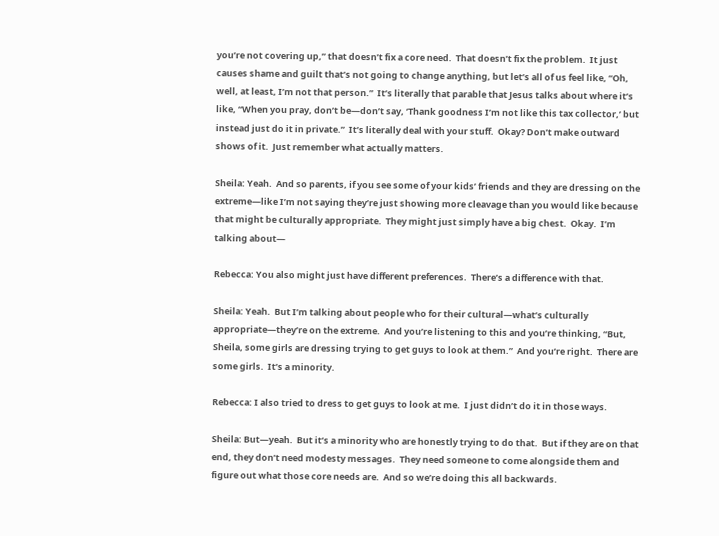you’re not covering up,” that doesn’t fix a core need.  That doesn’t fix the problem.  It just causes shame and guilt that’s not going to change anything, but let’s all of us feel like, “Oh, well, at least, I’m not that person.”  It’s literally that parable that Jesus talks about where it’s like, “When you pray, don’t be—don’t say, ‘Thank goodness I’m not like this tax collector,’ but instead just do it in private.”  It’s literally deal with your stuff.  Okay? Don’t make outward shows of it.  Just remember what actually matters.

Sheila: Yeah.  And so parents, if you see some of your kids’ friends and they are dressing on the extreme—like I’m not saying they’re just showing more cleavage than you would like because that might be culturally appropriate.  They might just simply have a big chest.  Okay.  I’m talking about—

Rebecca: You also might just have different preferences.  There’s a difference with that.

Sheila: Yeah.  But I’m talking about people who for their cultural—what’s culturally appropriate—they’re on the extreme.  And you’re listening to this and you’re thinking, “But, Sheila, some girls are dressing trying to get guys to look at them.”  And you’re right.  There are some girls.  It’s a minority.

Rebecca: I also tried to dress to get guys to look at me.  I just didn’t do it in those ways.

Sheila: But—yeah.  But it’s a minority who are honestly trying to do that.  But if they are on that end, they don’t need modesty messages.  They need someone to come alongside them and figure out what those core needs are.  And so we’re doing this all backwards.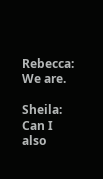Rebecca: We are.

Sheila: Can I also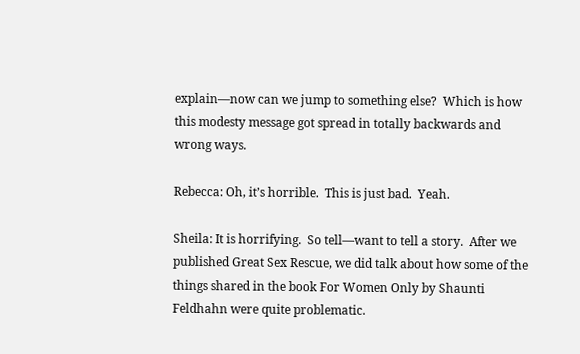explain—now can we jump to something else?  Which is how this modesty message got spread in totally backwards and wrong ways.

Rebecca: Oh, it’s horrible.  This is just bad.  Yeah.

Sheila: It is horrifying.  So tell—want to tell a story.  After we published Great Sex Rescue, we did talk about how some of the things shared in the book For Women Only by Shaunti Feldhahn were quite problematic.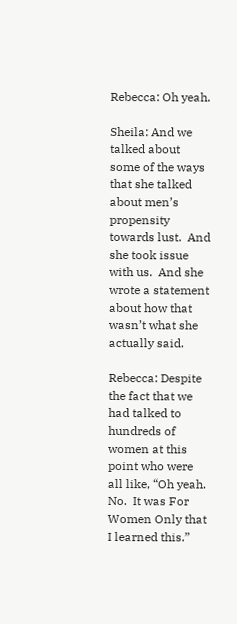Rebecca: Oh yeah.

Sheila: And we talked about some of the ways that she talked about men’s propensity towards lust.  And she took issue with us.  And she wrote a statement about how that wasn’t what she actually said.

Rebecca: Despite the fact that we had talked to hundreds of women at this point who were all like, “Oh yeah.  No.  It was For Women Only that I learned this.”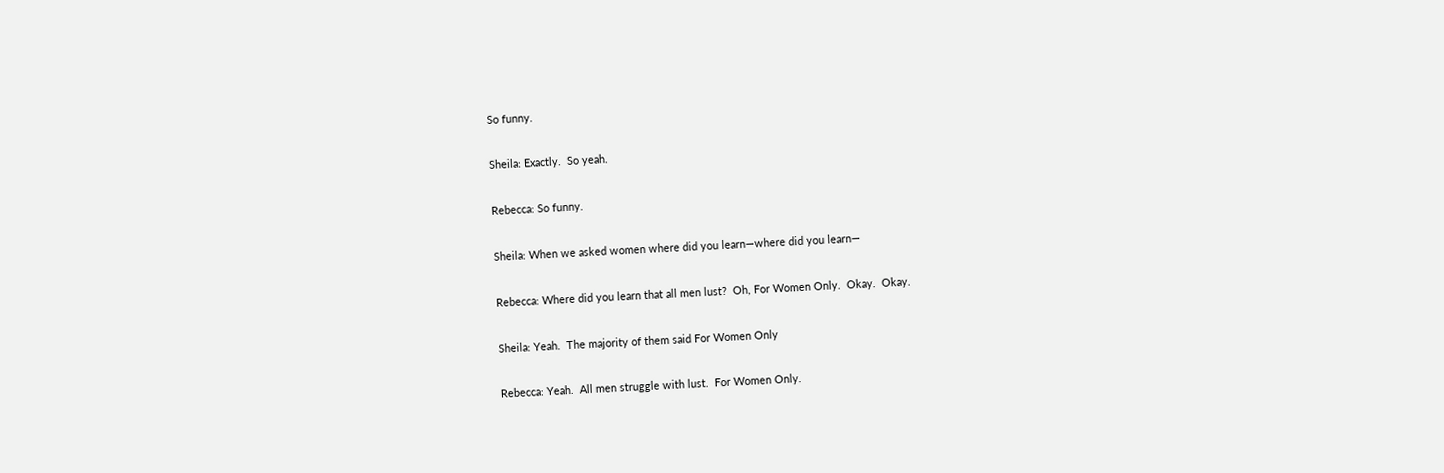So funny.

Sheila: Exactly.  So yeah.

Rebecca: So funny.

Sheila: When we asked women where did you learn—where did you learn—

Rebecca: Where did you learn that all men lust?  Oh, For Women Only.  Okay.  Okay.

Sheila: Yeah.  The majority of them said For Women Only

Rebecca: Yeah.  All men struggle with lust.  For Women Only.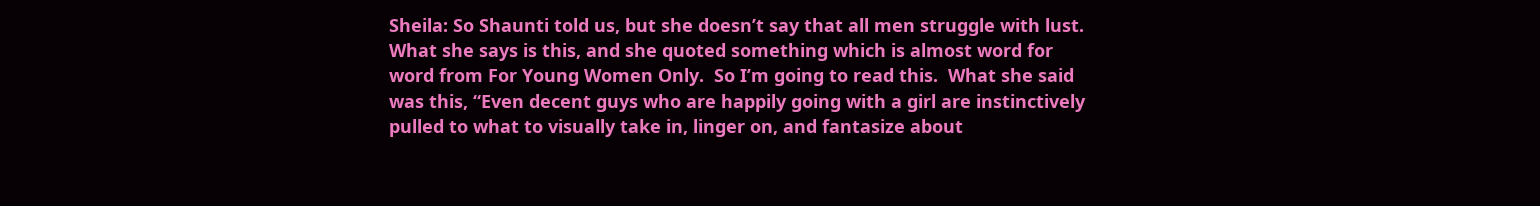Sheila: So Shaunti told us, but she doesn’t say that all men struggle with lust.  What she says is this, and she quoted something which is almost word for word from For Young Women Only.  So I’m going to read this.  What she said was this, “Even decent guys who are happily going with a girl are instinctively pulled to what to visually take in, linger on, and fantasize about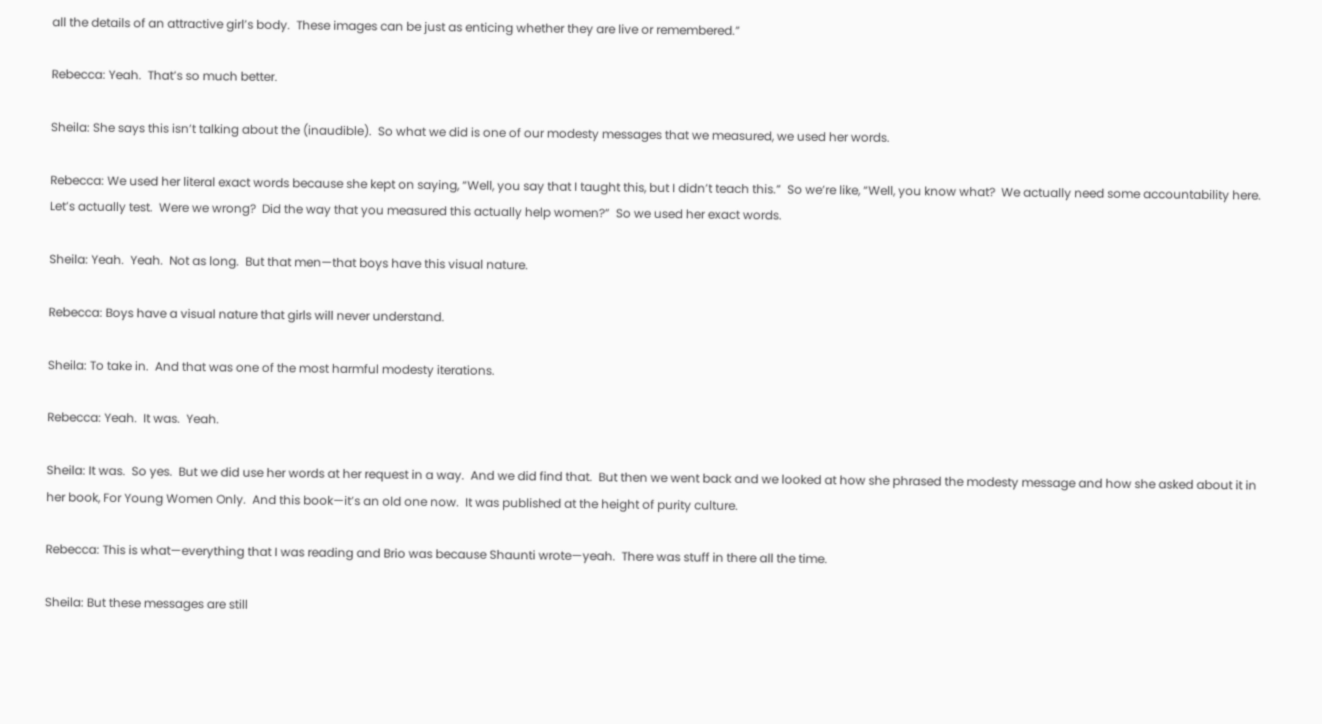all the details of an attractive girl’s body.  These images can be just as enticing whether they are live or remembered.”

Rebecca: Yeah.  That’s so much better.

Sheila: She says this isn’t talking about the (inaudible).  So what we did is one of our modesty messages that we measured, we used her words.

Rebecca: We used her literal exact words because she kept on saying, “Well, you say that I taught this, but I didn’t teach this.”  So we’re like, “Well, you know what?  We actually need some accountability here.  Let’s actually test.  Were we wrong?  Did the way that you measured this actually help women?”  So we used her exact words.

Sheila: Yeah.  Yeah.  Not as long.  But that men—that boys have this visual nature.

Rebecca: Boys have a visual nature that girls will never understand.

Sheila: To take in.  And that was one of the most harmful modesty iterations.

Rebecca: Yeah.  It was.  Yeah.

Sheila: It was.  So yes.  But we did use her words at her request in a way.  And we did find that.  But then we went back and we looked at how she phrased the modesty message and how she asked about it in her book, For Young Women Only.  And this book—it’s an old one now.  It was published at the height of purity culture.

Rebecca: This is what—everything that I was reading and Brio was because Shaunti wrote—yeah.  There was stuff in there all the time.

Sheila: But these messages are still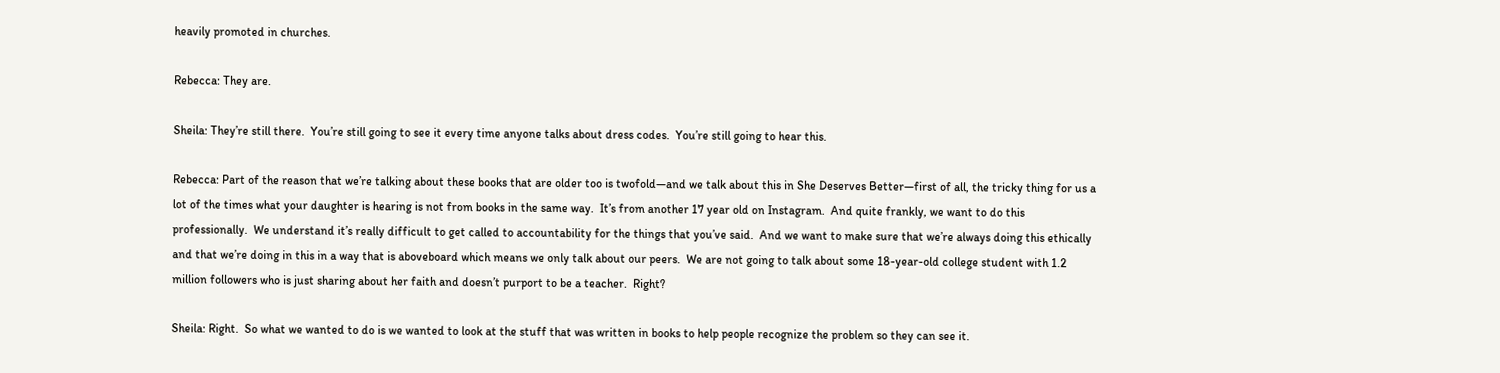heavily promoted in churches.

Rebecca: They are.

Sheila: They’re still there.  You’re still going to see it every time anyone talks about dress codes.  You’re still going to hear this.

Rebecca: Part of the reason that we’re talking about these books that are older too is twofold—and we talk about this in She Deserves Better—first of all, the tricky thing for us a lot of the times what your daughter is hearing is not from books in the same way.  It’s from another 17 year old on Instagram.  And quite frankly, we want to do this professionally.  We understand it’s really difficult to get called to accountability for the things that you’ve said.  And we want to make sure that we’re always doing this ethically and that we’re doing in this in a way that is aboveboard which means we only talk about our peers.  We are not going to talk about some 18-year-old college student with 1.2 million followers who is just sharing about her faith and doesn’t purport to be a teacher.  Right?

Sheila: Right.  So what we wanted to do is we wanted to look at the stuff that was written in books to help people recognize the problem so they can see it.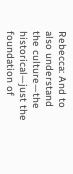Rebecca: And to also understand the culture—the historical—just the foundation of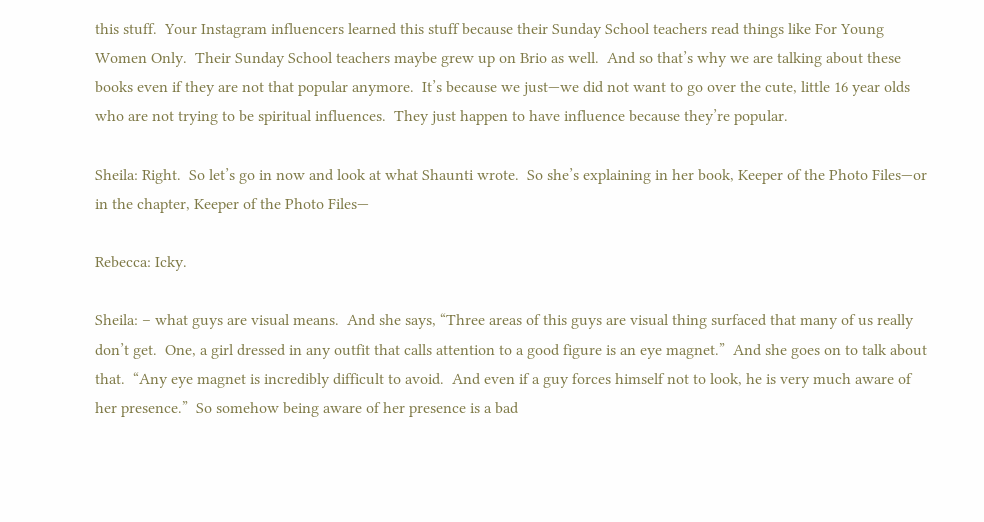this stuff.  Your Instagram influencers learned this stuff because their Sunday School teachers read things like For Young Women Only.  Their Sunday School teachers maybe grew up on Brio as well.  And so that’s why we are talking about these books even if they are not that popular anymore.  It’s because we just—we did not want to go over the cute, little 16 year olds who are not trying to be spiritual influences.  They just happen to have influence because they’re popular.

Sheila: Right.  So let’s go in now and look at what Shaunti wrote.  So she’s explaining in her book, Keeper of the Photo Files—or in the chapter, Keeper of the Photo Files—

Rebecca: Icky.

Sheila: – what guys are visual means.  And she says, “Three areas of this guys are visual thing surfaced that many of us really don’t get.  One, a girl dressed in any outfit that calls attention to a good figure is an eye magnet.”  And she goes on to talk about that.  “Any eye magnet is incredibly difficult to avoid.  And even if a guy forces himself not to look, he is very much aware of her presence.”  So somehow being aware of her presence is a bad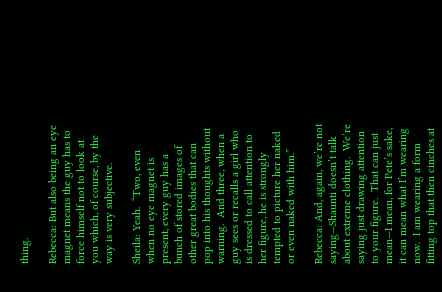thing.

Rebecca: But also being an eye magnet means the guy has to force himself not to look at you which, of course, by the way is very subjective.

Sheila: Yeah.  “Two, even when no eye magnet is present, every guy has a bunch of stored images of other great bodies that can pop into his thoughts without warning.  And three, when a guy sees or recalls a girl who is dressed to call attention to her figure, he is strongly tempted to picture her naked or even naked with him.”

Rebecca: And, again, we’re not saying—Shaunti doesn’t talk about extreme clothing.  We’re saying just drawing attention to your figure.  That can just mean—I mean, for Pete’s sake, it can mean what I’m wearing now.  I am wearing a form fitting top that then cinches at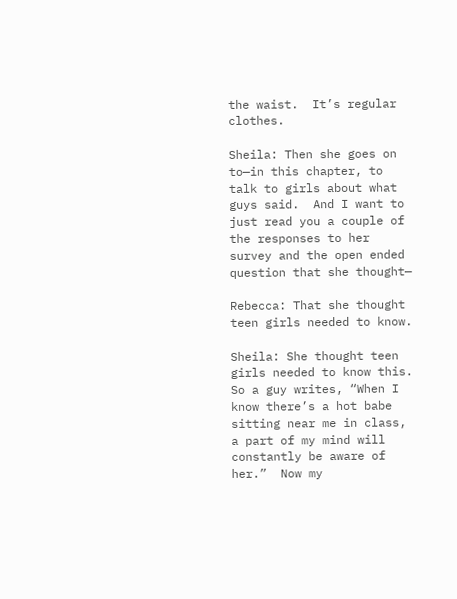the waist.  It’s regular clothes.

Sheila: Then she goes on to—in this chapter, to talk to girls about what guys said.  And I want to just read you a couple of the responses to her survey and the open ended question that she thought—

Rebecca: That she thought teen girls needed to know.

Sheila: She thought teen girls needed to know this.  So a guy writes, “When I know there’s a hot babe sitting near me in class, a part of my mind will constantly be aware of her.”  Now my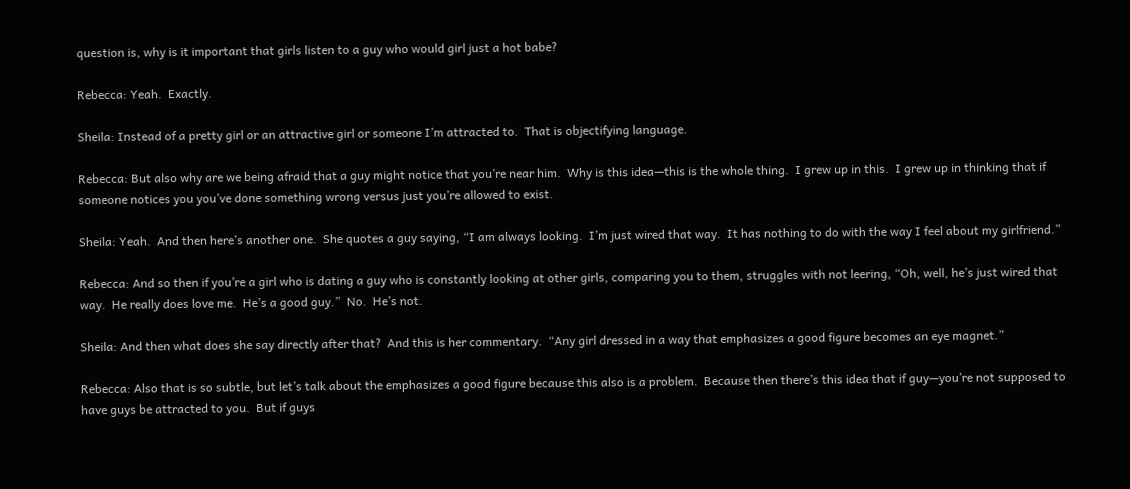question is, why is it important that girls listen to a guy who would girl just a hot babe?

Rebecca: Yeah.  Exactly.

Sheila: Instead of a pretty girl or an attractive girl or someone I’m attracted to.  That is objectifying language.

Rebecca: But also why are we being afraid that a guy might notice that you’re near him.  Why is this idea—this is the whole thing.  I grew up in this.  I grew up in thinking that if someone notices you you’ve done something wrong versus just you’re allowed to exist.

Sheila: Yeah.  And then here’s another one.  She quotes a guy saying, “I am always looking.  I’m just wired that way.  It has nothing to do with the way I feel about my girlfriend.”

Rebecca: And so then if you’re a girl who is dating a guy who is constantly looking at other girls, comparing you to them, struggles with not leering, “Oh, well, he’s just wired that way.  He really does love me.  He’s a good guy.”  No.  He’s not.

Sheila: And then what does she say directly after that?  And this is her commentary.  “Any girl dressed in a way that emphasizes a good figure becomes an eye magnet.”

Rebecca: Also that is so subtle, but let’s talk about the emphasizes a good figure because this also is a problem.  Because then there’s this idea that if guy—you’re not supposed to have guys be attracted to you.  But if guys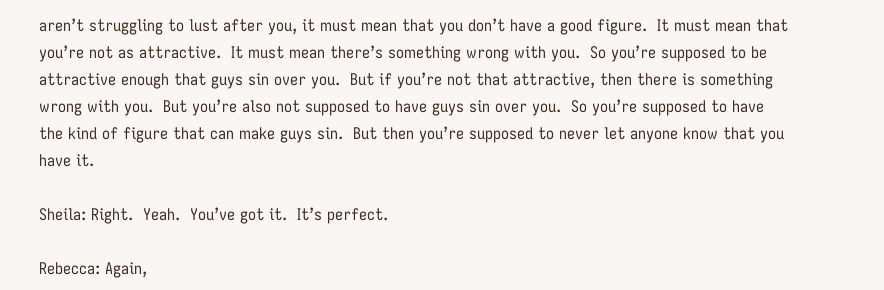aren’t struggling to lust after you, it must mean that you don’t have a good figure.  It must mean that you’re not as attractive.  It must mean there’s something wrong with you.  So you’re supposed to be attractive enough that guys sin over you.  But if you’re not that attractive, then there is something wrong with you.  But you’re also not supposed to have guys sin over you.  So you’re supposed to have the kind of figure that can make guys sin.  But then you’re supposed to never let anyone know that you have it.

Sheila: Right.  Yeah.  You’ve got it.  It’s perfect.

Rebecca: Again,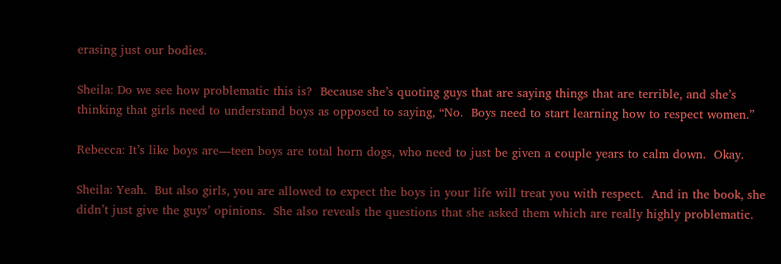erasing just our bodies.

Sheila: Do we see how problematic this is?  Because she’s quoting guys that are saying things that are terrible, and she’s thinking that girls need to understand boys as opposed to saying, “No.  Boys need to start learning how to respect women.”

Rebecca: It’s like boys are—teen boys are total horn dogs, who need to just be given a couple years to calm down.  Okay.

Sheila: Yeah.  But also girls, you are allowed to expect the boys in your life will treat you with respect.  And in the book, she didn’t just give the guys’ opinions.  She also reveals the questions that she asked them which are really highly problematic.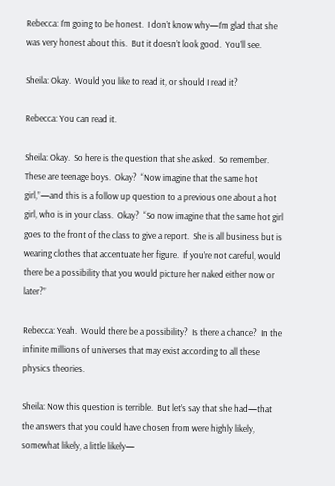Rebecca: I’m going to be honest.  I don’t know why—I’m glad that she was very honest about this.  But it doesn’t look good.  You’ll see.

Sheila: Okay.  Would you like to read it, or should I read it?

Rebecca: You can read it.

Sheila: Okay.  So here is the question that she asked.  So remember.  These are teenage boys.  Okay?  “Now imagine that the same hot girl,”—and this is a follow up question to a previous one about a hot girl, who is in your class.  Okay?  “So now imagine that the same hot girl goes to the front of the class to give a report.  She is all business but is wearing clothes that accentuate her figure.  If you’re not careful, would there be a possibility that you would picture her naked either now or later?”

Rebecca: Yeah.  Would there be a possibility?  Is there a chance?  In the infinite millions of universes that may exist according to all these physics theories.

Sheila: Now this question is terrible.  But let’s say that she had—that the answers that you could have chosen from were highly likely, somewhat likely, a little likely—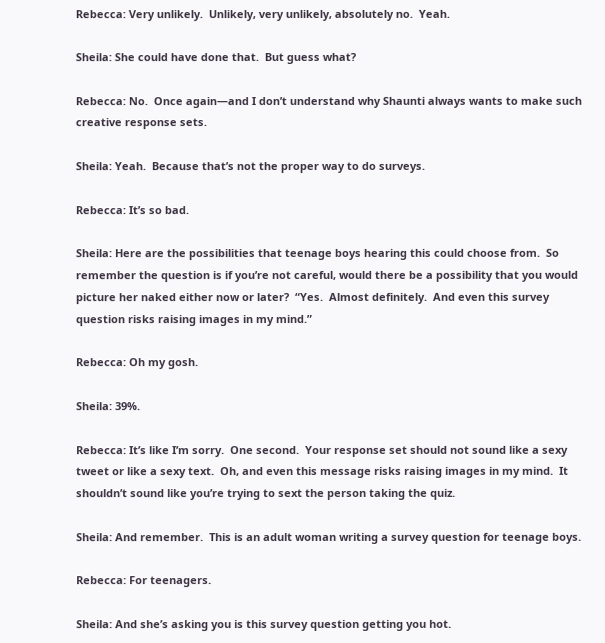Rebecca: Very unlikely.  Unlikely, very unlikely, absolutely no.  Yeah.

Sheila: She could have done that.  But guess what?

Rebecca: No.  Once again—and I don’t understand why Shaunti always wants to make such creative response sets.

Sheila: Yeah.  Because that’s not the proper way to do surveys.

Rebecca: It’s so bad.

Sheila: Here are the possibilities that teenage boys hearing this could choose from.  So remember the question is if you’re not careful, would there be a possibility that you would picture her naked either now or later?  “Yes.  Almost definitely.  And even this survey question risks raising images in my mind.”

Rebecca: Oh my gosh.

Sheila: 39%.

Rebecca: It’s like I’m sorry.  One second.  Your response set should not sound like a sexy tweet or like a sexy text.  Oh, and even this message risks raising images in my mind.  It shouldn’t sound like you’re trying to sext the person taking the quiz.

Sheila: And remember.  This is an adult woman writing a survey question for teenage boys.

Rebecca: For teenagers.

Sheila: And she’s asking you is this survey question getting you hot.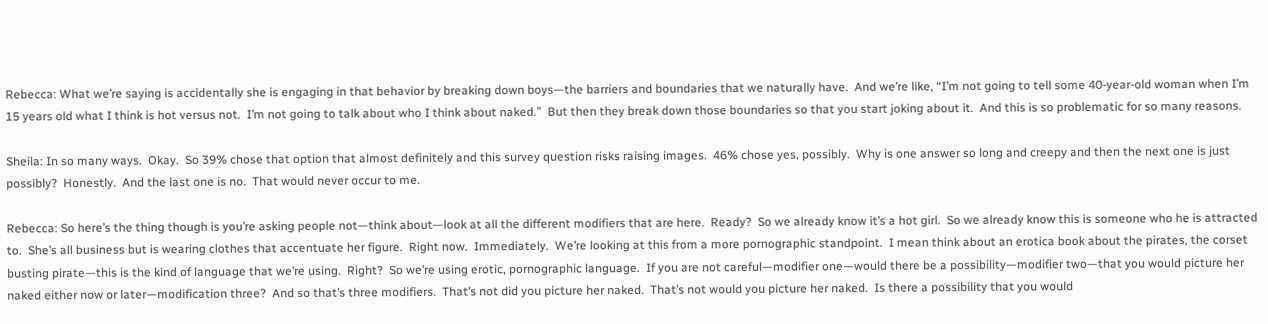Rebecca: What we’re saying is accidentally she is engaging in that behavior by breaking down boys—the barriers and boundaries that we naturally have.  And we’re like, “I’m not going to tell some 40-year-old woman when I’m 15 years old what I think is hot versus not.  I’m not going to talk about who I think about naked.”  But then they break down those boundaries so that you start joking about it.  And this is so problematic for so many reasons.

Sheila: In so many ways.  Okay.  So 39% chose that option that almost definitely and this survey question risks raising images.  46% chose yes, possibly.  Why is one answer so long and creepy and then the next one is just possibly?  Honestly.  And the last one is no.  That would never occur to me.

Rebecca: So here’s the thing though is you’re asking people not—think about—look at all the different modifiers that are here.  Ready?  So we already know it’s a hot girl.  So we already know this is someone who he is attracted to.  She’s all business but is wearing clothes that accentuate her figure.  Right now.  Immediately.  We’re looking at this from a more pornographic standpoint.  I mean think about an erotica book about the pirates, the corset busting pirate—this is the kind of language that we’re using.  Right?  So we’re using erotic, pornographic language.  If you are not careful—modifier one—would there be a possibility—modifier two—that you would picture her naked either now or later—modification three?  And so that’s three modifiers.  That’s not did you picture her naked.  That’s not would you picture her naked.  Is there a possibility that you would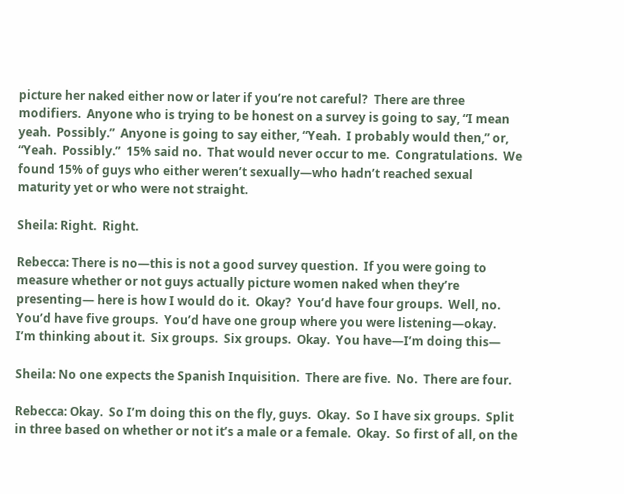picture her naked either now or later if you’re not careful?  There are three modifiers.  Anyone who is trying to be honest on a survey is going to say, “I mean yeah.  Possibly.”  Anyone is going to say either, “Yeah.  I probably would then,” or, “Yeah.  Possibly.”  15% said no.  That would never occur to me.  Congratulations.  We found 15% of guys who either weren’t sexually—who hadn’t reached sexual maturity yet or who were not straight.

Sheila: Right.  Right.

Rebecca: There is no—this is not a good survey question.  If you were going to measure whether or not guys actually picture women naked when they’re presenting— here is how I would do it.  Okay?  You’d have four groups.  Well, no.  You’d have five groups.  You’d have one group where you were listening—okay.  I’m thinking about it.  Six groups.  Six groups.  Okay.  You have—I’m doing this—

Sheila: No one expects the Spanish Inquisition.  There are five.  No.  There are four.

Rebecca: Okay.  So I’m doing this on the fly, guys.  Okay.  So I have six groups.  Split in three based on whether or not it’s a male or a female.  Okay.  So first of all, on the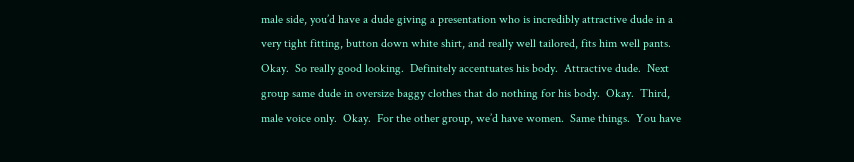male side, you’d have a dude giving a presentation who is incredibly attractive dude in a very tight fitting, button down white shirt, and really well tailored, fits him well pants.  Okay.  So really good looking.  Definitely accentuates his body.  Attractive dude.  Next group same dude in oversize baggy clothes that do nothing for his body.  Okay.  Third, male voice only.  Okay.  For the other group, we’d have women.  Same things.  You have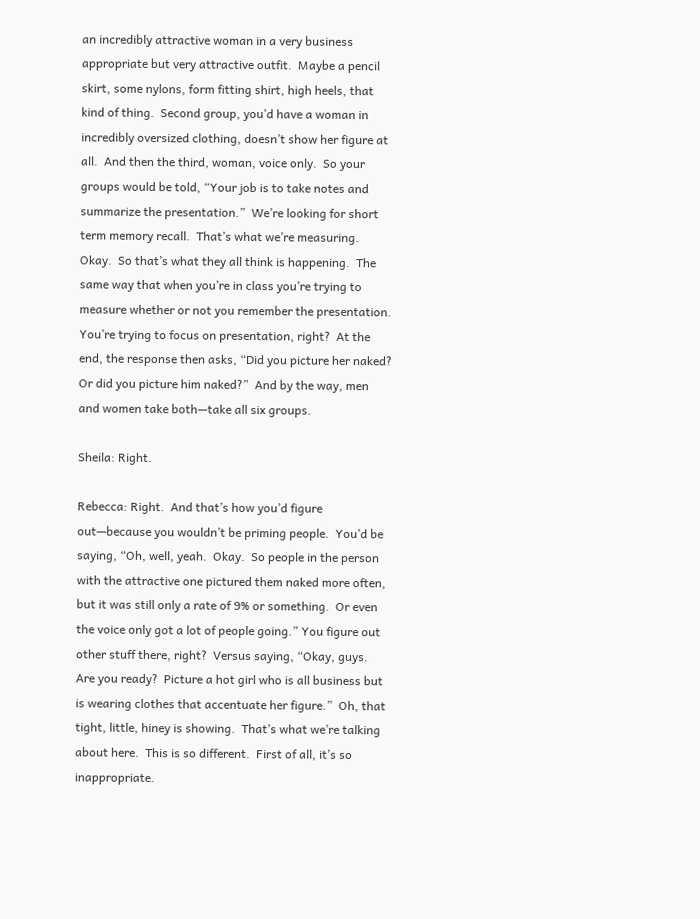an incredibly attractive woman in a very business appropriate but very attractive outfit.  Maybe a pencil skirt, some nylons, form fitting shirt, high heels, that kind of thing.  Second group, you’d have a woman in incredibly oversized clothing, doesn’t show her figure at all.  And then the third, woman, voice only.  So your groups would be told, “Your job is to take notes and summarize the presentation.”  We’re looking for short term memory recall.  That’s what we’re measuring.  Okay.  So that’s what they all think is happening.  The same way that when you’re in class you’re trying to measure whether or not you remember the presentation.  You’re trying to focus on presentation, right?  At the end, the response then asks, “Did you picture her naked?  Or did you picture him naked?”  And by the way, men and women take both—take all six groups.

Sheila: Right.

Rebecca: Right.  And that’s how you’d figure out—because you wouldn’t be priming people.  You’d be saying, “Oh, well, yeah.  Okay.  So people in the person with the attractive one pictured them naked more often, but it was still only a rate of 9% or something.  Or even the voice only got a lot of people going.” You figure out other stuff there, right?  Versus saying, “Okay, guys.  Are you ready?  Picture a hot girl who is all business but is wearing clothes that accentuate her figure.”  Oh, that tight, little, hiney is showing.  That’s what we’re talking about here.  This is so different.  First of all, it’s so inappropriate.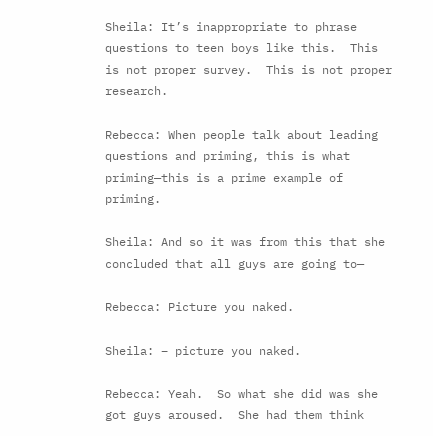Sheila: It’s inappropriate to phrase questions to teen boys like this.  This is not proper survey.  This is not proper research.

Rebecca: When people talk about leading questions and priming, this is what priming—this is a prime example of priming.

Sheila: And so it was from this that she concluded that all guys are going to—

Rebecca: Picture you naked.

Sheila: – picture you naked.

Rebecca: Yeah.  So what she did was she got guys aroused.  She had them think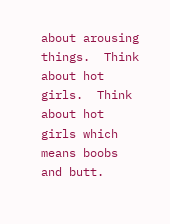about arousing things.  Think about hot girls.  Think about hot girls which means boobs and butt.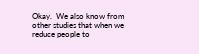Okay.  We also know from other studies that when we reduce people to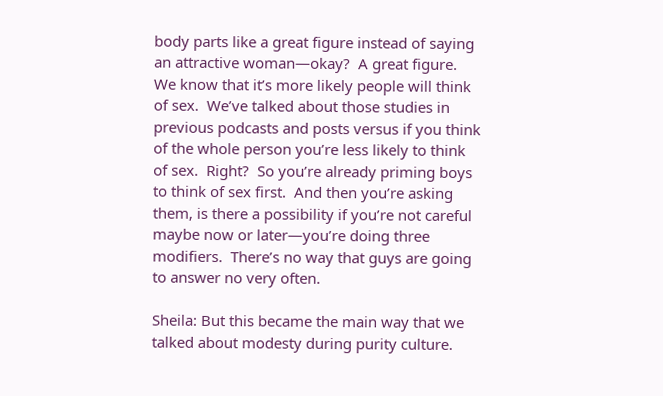body parts like a great figure instead of saying an attractive woman—okay?  A great figure.  We know that it’s more likely people will think of sex.  We’ve talked about those studies in previous podcasts and posts versus if you think of the whole person you’re less likely to think of sex.  Right?  So you’re already priming boys to think of sex first.  And then you’re asking them, is there a possibility if you’re not careful maybe now or later—you’re doing three modifiers.  There’s no way that guys are going to answer no very often.

Sheila: But this became the main way that we talked about modesty during purity culture.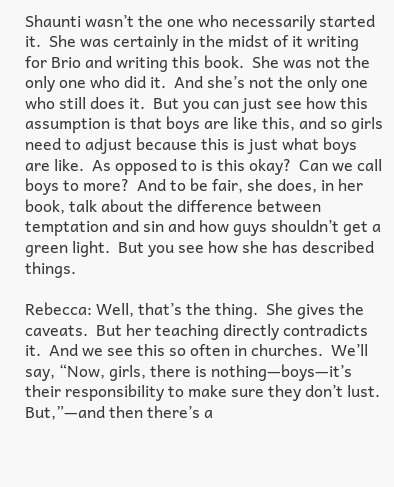Shaunti wasn’t the one who necessarily started it.  She was certainly in the midst of it writing for Brio and writing this book.  She was not the only one who did it.  And she’s not the only one who still does it.  But you can just see how this assumption is that boys are like this, and so girls need to adjust because this is just what boys are like.  As opposed to is this okay?  Can we call boys to more?  And to be fair, she does, in her book, talk about the difference between temptation and sin and how guys shouldn’t get a green light.  But you see how she has described things.

Rebecca: Well, that’s the thing.  She gives the caveats.  But her teaching directly contradicts it.  And we see this so often in churches.  We’ll say, “Now, girls, there is nothing—boys—it’s their responsibility to make sure they don’t lust.  But,”—and then there’s a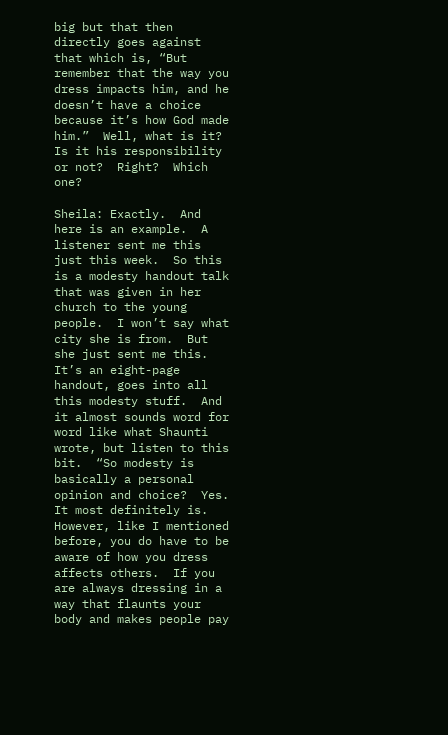big but that then directly goes against that which is, “But remember that the way you dress impacts him, and he doesn’t have a choice because it’s how God made him.”  Well, what is it?  Is it his responsibility or not?  Right?  Which one?

Sheila: Exactly.  And here is an example.  A listener sent me this just this week.  So this is a modesty handout talk that was given in her church to the young people.  I won’t say what city she is from.  But she just sent me this.  It’s an eight-page handout, goes into all this modesty stuff.  And it almost sounds word for word like what Shaunti wrote, but listen to this bit.  “So modesty is basically a personal opinion and choice?  Yes.  It most definitely is.  However, like I mentioned before, you do have to be aware of how you dress affects others.  If you are always dressing in a way that flaunts your body and makes people pay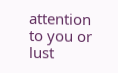attention to you or lust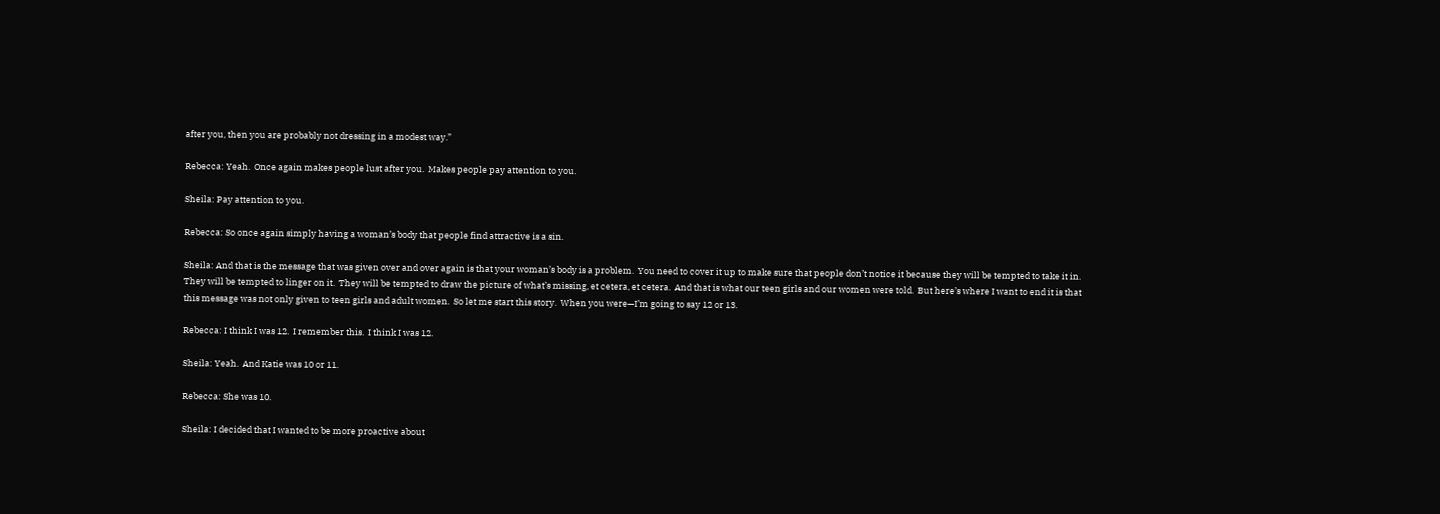after you, then you are probably not dressing in a modest way.”

Rebecca: Yeah.  Once again makes people lust after you.  Makes people pay attention to you.

Sheila: Pay attention to you.

Rebecca: So once again simply having a woman’s body that people find attractive is a sin.

Sheila: And that is the message that was given over and over again is that your woman’s body is a problem.  You need to cover it up to make sure that people don’t notice it because they will be tempted to take it in.  They will be tempted to linger on it.  They will be tempted to draw the picture of what’s missing, et cetera, et cetera.  And that is what our teen girls and our women were told.  But here’s where I want to end it is that this message was not only given to teen girls and adult women.  So let me start this story.  When you were—I’m going to say 12 or 13.

Rebecca: I think I was 12.  I remember this.  I think I was 12.

Sheila: Yeah.  And Katie was 10 or 11.

Rebecca: She was 10.

Sheila: I decided that I wanted to be more proactive about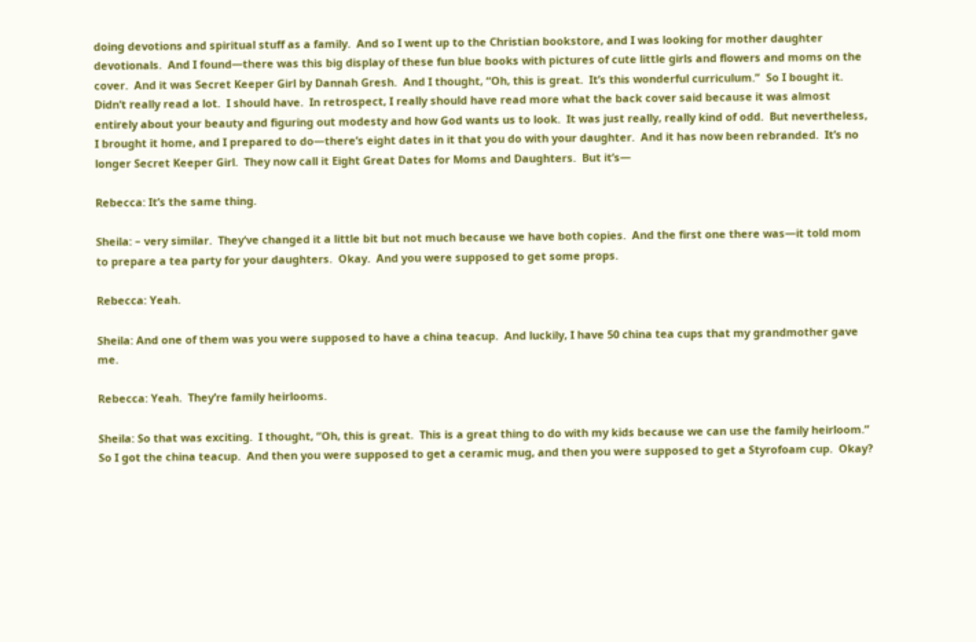doing devotions and spiritual stuff as a family.  And so I went up to the Christian bookstore, and I was looking for mother daughter devotionals.  And I found—there was this big display of these fun blue books with pictures of cute little girls and flowers and moms on the cover.  And it was Secret Keeper Girl by Dannah Gresh.  And I thought, “Oh, this is great.  It’s this wonderful curriculum.”  So I bought it.  Didn’t really read a lot.  I should have.  In retrospect, I really should have read more what the back cover said because it was almost entirely about your beauty and figuring out modesty and how God wants us to look.  It was just really, really kind of odd.  But nevertheless, I brought it home, and I prepared to do—there’s eight dates in it that you do with your daughter.  And it has now been rebranded.  It’s no longer Secret Keeper Girl.  They now call it Eight Great Dates for Moms and Daughters.  But it’s—

Rebecca: It’s the same thing.

Sheila: – very similar.  They’ve changed it a little bit but not much because we have both copies.  And the first one there was—it told mom to prepare a tea party for your daughters.  Okay.  And you were supposed to get some props.

Rebecca: Yeah.

Sheila: And one of them was you were supposed to have a china teacup.  And luckily, I have 50 china tea cups that my grandmother gave me.

Rebecca: Yeah.  They’re family heirlooms.

Sheila: So that was exciting.  I thought, “Oh, this is great.  This is a great thing to do with my kids because we can use the family heirloom.”  So I got the china teacup.  And then you were supposed to get a ceramic mug, and then you were supposed to get a Styrofoam cup.  Okay?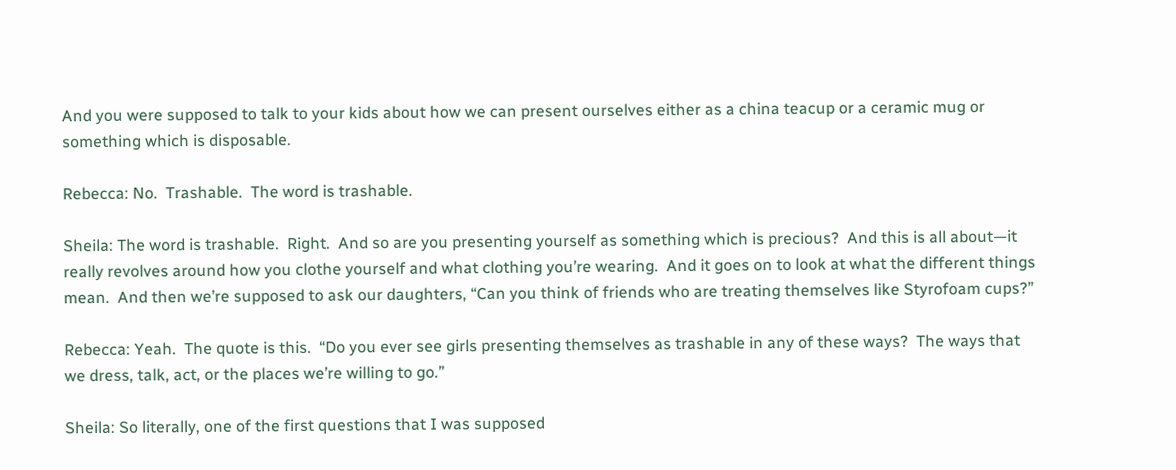And you were supposed to talk to your kids about how we can present ourselves either as a china teacup or a ceramic mug or something which is disposable.

Rebecca: No.  Trashable.  The word is trashable.

Sheila: The word is trashable.  Right.  And so are you presenting yourself as something which is precious?  And this is all about—it really revolves around how you clothe yourself and what clothing you’re wearing.  And it goes on to look at what the different things mean.  And then we’re supposed to ask our daughters, “Can you think of friends who are treating themselves like Styrofoam cups?”

Rebecca: Yeah.  The quote is this.  “Do you ever see girls presenting themselves as trashable in any of these ways?  The ways that we dress, talk, act, or the places we’re willing to go.”

Sheila: So literally, one of the first questions that I was supposed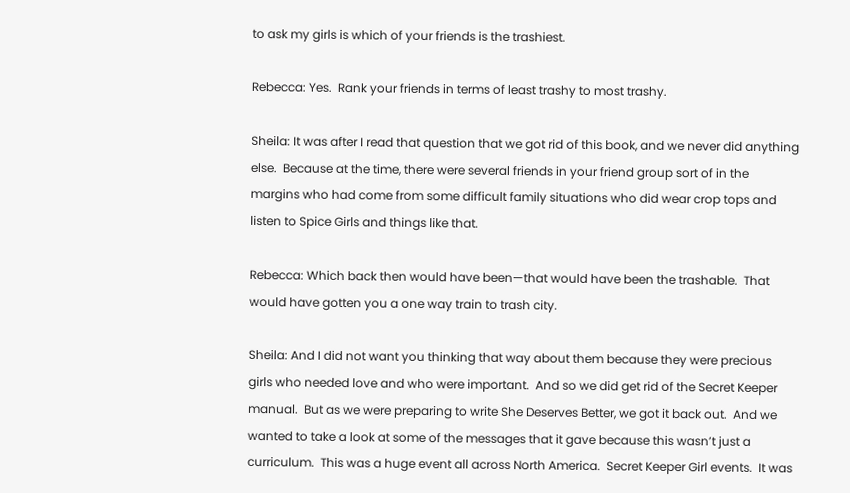to ask my girls is which of your friends is the trashiest.

Rebecca: Yes.  Rank your friends in terms of least trashy to most trashy.

Sheila: It was after I read that question that we got rid of this book, and we never did anything else.  Because at the time, there were several friends in your friend group sort of in the margins who had come from some difficult family situations who did wear crop tops and listen to Spice Girls and things like that.

Rebecca: Which back then would have been—that would have been the trashable.  That would have gotten you a one way train to trash city.

Sheila: And I did not want you thinking that way about them because they were precious girls who needed love and who were important.  And so we did get rid of the Secret Keeper manual.  But as we were preparing to write She Deserves Better, we got it back out.  And we wanted to take a look at some of the messages that it gave because this wasn’t just a curriculum.  This was a huge event all across North America.  Secret Keeper Girl events.  It was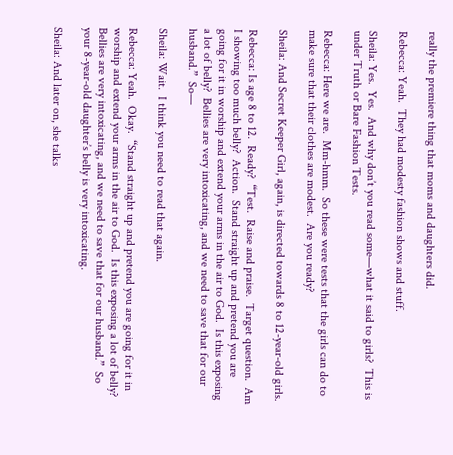really the premiere thing that moms and daughters did.

Rebecca: Yeah.  They had modesty fashion shows and stuff.

Sheila: Yes.  Yes.  And why don’t you read some—what it said to girls?  This is under Truth or Bare Fashion Tests.

Rebecca: Here we are.  Mm-hmm.  So these were tests that the girls can do to make sure that their clothes are modest.  Are you ready?

Sheila: And Secret Keeper Girl, again, is directed towards 8 to 12-year-old girls.

Rebecca: Is age 8 to 12.  Ready?  “Test.  Raise and praise.  Target question.  Am I showing too much belly?  Action.  Stand straight up and pretend you are going for it in worship and extend your arms in the air to God.  Is this exposing a lot of belly?  Bellies are very intoxicating, and we need to save that for our husband.”  So—

Sheila: Wait.  I think you need to read that again.

Rebecca: Yeah.  Okay.  “Stand straight up and pretend you are going for it in worship and extend your arms in the air to God.  Is this exposing a lot of belly?  Bellies are very intoxicating, and we need to save that for our husband.”  So your 8-year-old daughter’s belly is very intoxicating.

Sheila: And later on, she talks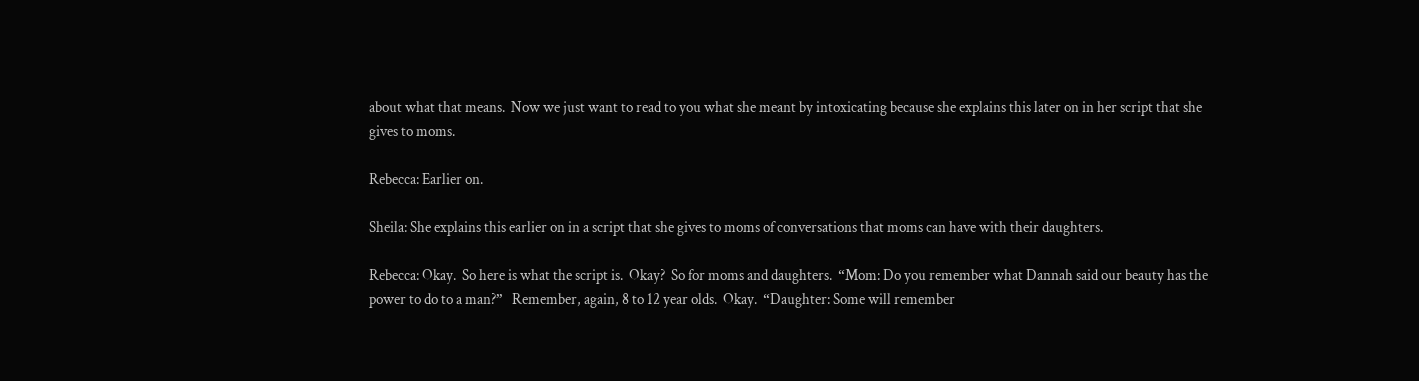about what that means.  Now we just want to read to you what she meant by intoxicating because she explains this later on in her script that she gives to moms.

Rebecca: Earlier on.

Sheila: She explains this earlier on in a script that she gives to moms of conversations that moms can have with their daughters.

Rebecca: Okay.  So here is what the script is.  Okay?  So for moms and daughters.  “Mom: Do you remember what Dannah said our beauty has the power to do to a man?”   Remember, again, 8 to 12 year olds.  Okay.  “Daughter: Some will remember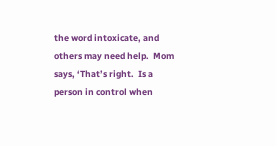the word intoxicate, and others may need help.  Mom says, ‘That’s right.  Is a person in control when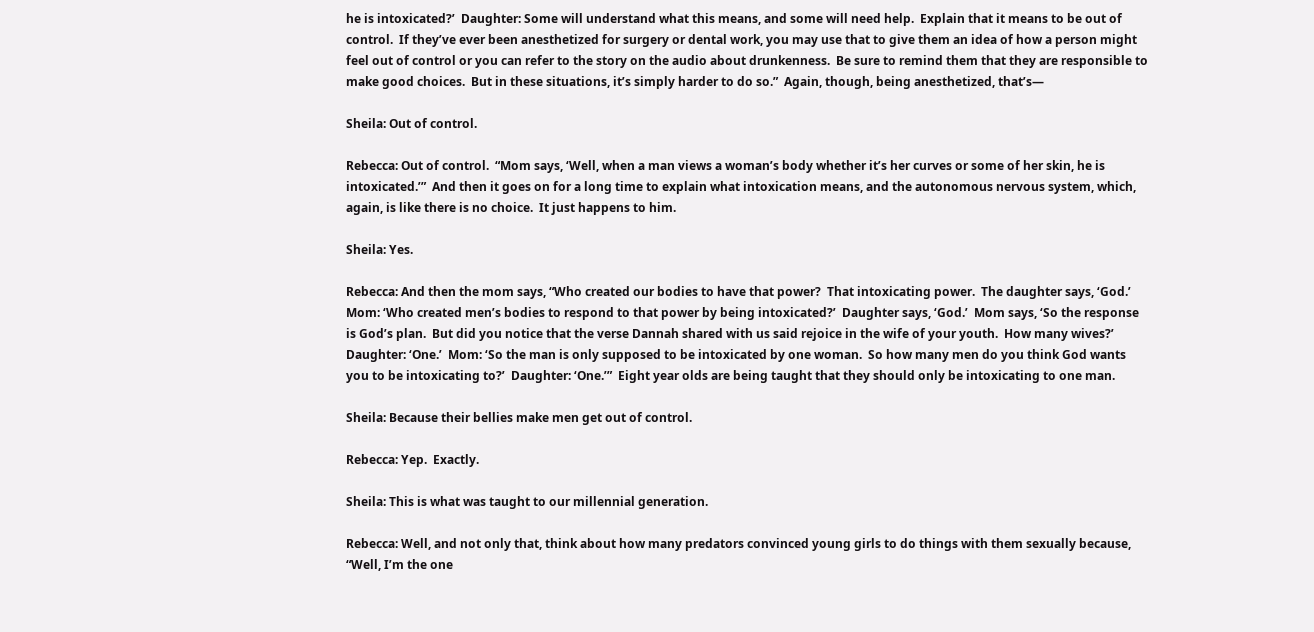he is intoxicated?’  Daughter: Some will understand what this means, and some will need help.  Explain that it means to be out of control.  If they’ve ever been anesthetized for surgery or dental work, you may use that to give them an idea of how a person might feel out of control or you can refer to the story on the audio about drunkenness.  Be sure to remind them that they are responsible to make good choices.  But in these situations, it’s simply harder to do so.”  Again, though, being anesthetized, that’s—

Sheila: Out of control.

Rebecca: Out of control.  “Mom says, ‘Well, when a man views a woman’s body whether it’s her curves or some of her skin, he is intoxicated.’”  And then it goes on for a long time to explain what intoxication means, and the autonomous nervous system, which, again, is like there is no choice.  It just happens to him.

Sheila: Yes.

Rebecca: And then the mom says, “Who created our bodies to have that power?  That intoxicating power.  The daughter says, ‘God.’  Mom: ‘Who created men’s bodies to respond to that power by being intoxicated?’  Daughter says, ‘God.’  Mom says, ‘So the response is God’s plan.  But did you notice that the verse Dannah shared with us said rejoice in the wife of your youth.  How many wives?’  Daughter: ‘One.’  Mom: ‘So the man is only supposed to be intoxicated by one woman.  So how many men do you think God wants you to be intoxicating to?’  Daughter: ‘One.’”  Eight year olds are being taught that they should only be intoxicating to one man.

Sheila: Because their bellies make men get out of control.

Rebecca: Yep.  Exactly.

Sheila: This is what was taught to our millennial generation.

Rebecca: Well, and not only that, think about how many predators convinced young girls to do things with them sexually because, “Well, I’m the one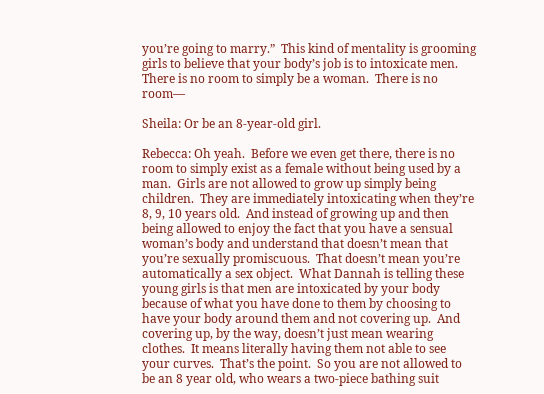you’re going to marry.”  This kind of mentality is grooming girls to believe that your body’s job is to intoxicate men.  There is no room to simply be a woman.  There is no room—

Sheila: Or be an 8-year-old girl.

Rebecca: Oh yeah.  Before we even get there, there is no room to simply exist as a female without being used by a man.  Girls are not allowed to grow up simply being children.  They are immediately intoxicating when they’re 8, 9, 10 years old.  And instead of growing up and then being allowed to enjoy the fact that you have a sensual woman’s body and understand that doesn’t mean that you’re sexually promiscuous.  That doesn’t mean you’re automatically a sex object.  What Dannah is telling these young girls is that men are intoxicated by your body because of what you have done to them by choosing to have your body around them and not covering up.  And covering up, by the way, doesn’t just mean wearing clothes.  It means literally having them not able to see your curves.  That’s the point.  So you are not allowed to be an 8 year old, who wears a two-piece bathing suit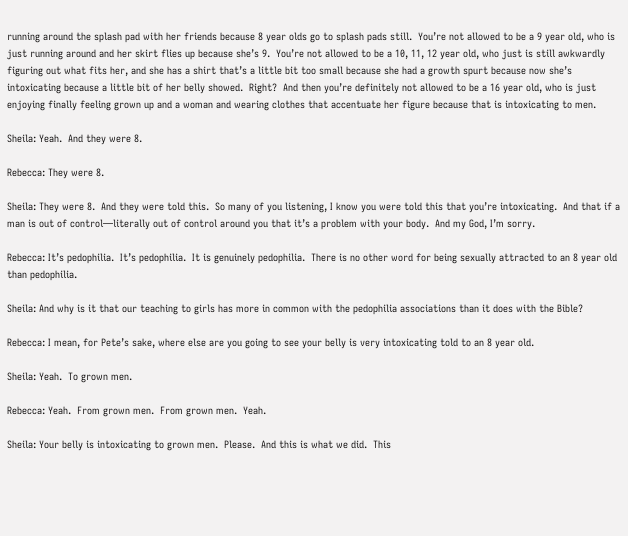running around the splash pad with her friends because 8 year olds go to splash pads still.  You’re not allowed to be a 9 year old, who is just running around and her skirt flies up because she’s 9.  You’re not allowed to be a 10, 11, 12 year old, who just is still awkwardly figuring out what fits her, and she has a shirt that’s a little bit too small because she had a growth spurt because now she’s intoxicating because a little bit of her belly showed.  Right?  And then you’re definitely not allowed to be a 16 year old, who is just enjoying finally feeling grown up and a woman and wearing clothes that accentuate her figure because that is intoxicating to men.

Sheila: Yeah.  And they were 8.

Rebecca: They were 8.

Sheila: They were 8.  And they were told this.  So many of you listening, I know you were told this that you’re intoxicating.  And that if a man is out of control—literally out of control around you that it’s a problem with your body.  And my God, I’m sorry.

Rebecca: It’s pedophilia.  It’s pedophilia.  It is genuinely pedophilia.  There is no other word for being sexually attracted to an 8 year old than pedophilia.

Sheila: And why is it that our teaching to girls has more in common with the pedophilia associations than it does with the Bible?

Rebecca: I mean, for Pete’s sake, where else are you going to see your belly is very intoxicating told to an 8 year old.

Sheila: Yeah.  To grown men.

Rebecca: Yeah.  From grown men.  From grown men.  Yeah.

Sheila: Your belly is intoxicating to grown men.  Please.  And this is what we did.  This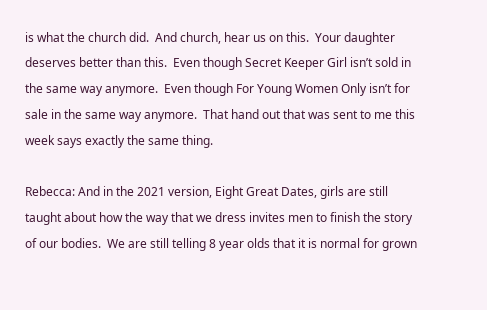is what the church did.  And church, hear us on this.  Your daughter deserves better than this.  Even though Secret Keeper Girl isn’t sold in the same way anymore.  Even though For Young Women Only isn’t for sale in the same way anymore.  That hand out that was sent to me this week says exactly the same thing.

Rebecca: And in the 2021 version, Eight Great Dates, girls are still taught about how the way that we dress invites men to finish the story of our bodies.  We are still telling 8 year olds that it is normal for grown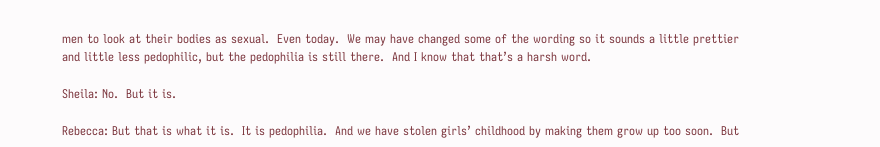men to look at their bodies as sexual.  Even today.  We may have changed some of the wording so it sounds a little prettier and little less pedophilic, but the pedophilia is still there.  And I know that that’s a harsh word.

Sheila: No.  But it is.

Rebecca: But that is what it is.  It is pedophilia.  And we have stolen girls’ childhood by making them grow up too soon.  But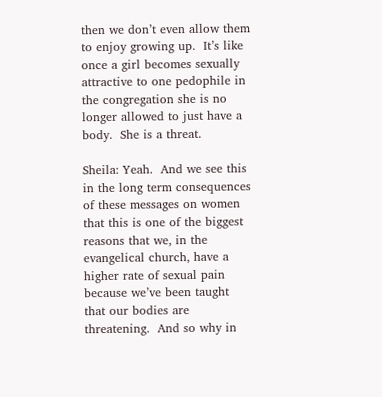then we don’t even allow them to enjoy growing up.  It’s like once a girl becomes sexually attractive to one pedophile in the congregation she is no longer allowed to just have a body.  She is a threat.

Sheila: Yeah.  And we see this in the long term consequences of these messages on women that this is one of the biggest reasons that we, in the evangelical church, have a higher rate of sexual pain because we’ve been taught that our bodies are threatening.  And so why in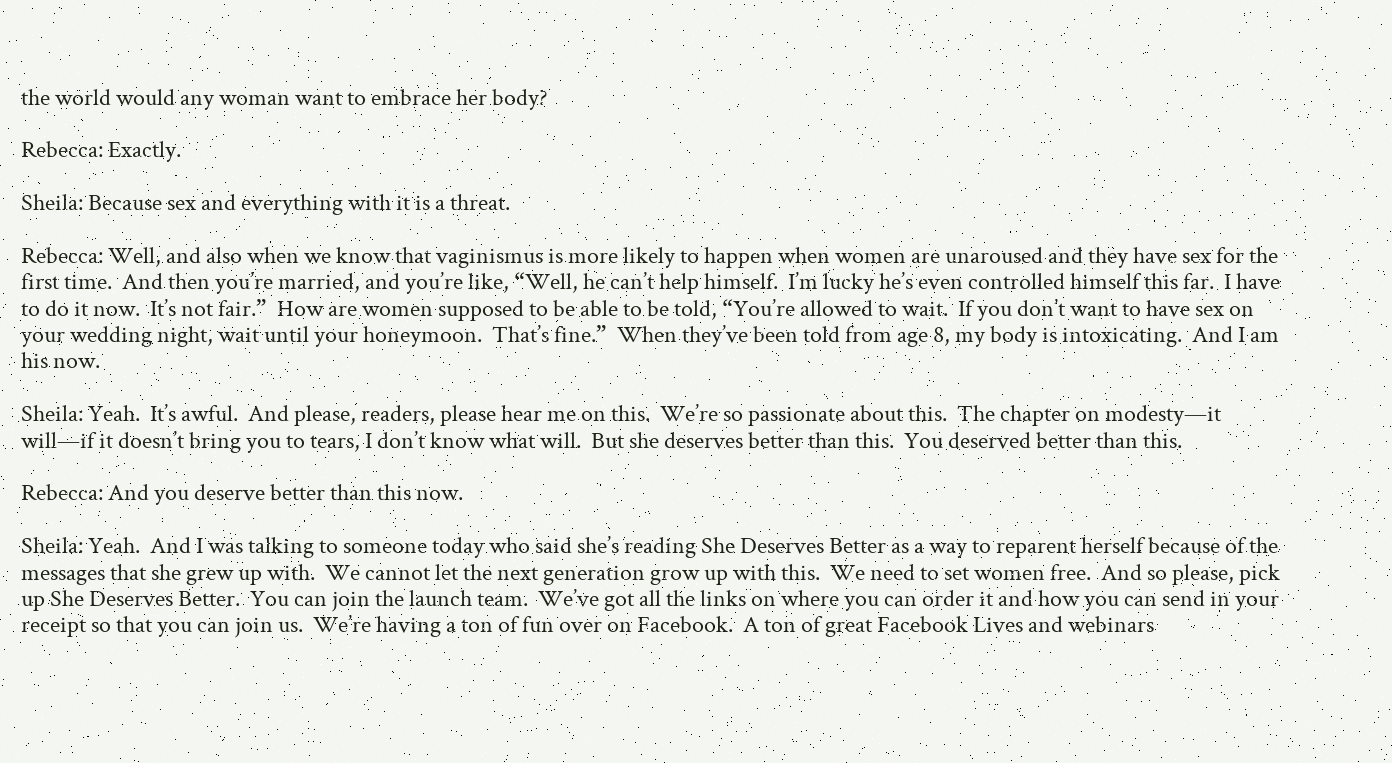the world would any woman want to embrace her body?

Rebecca: Exactly.

Sheila: Because sex and everything with it is a threat.

Rebecca: Well, and also when we know that vaginismus is more likely to happen when women are unaroused and they have sex for the first time.  And then you’re married, and you’re like, “Well, he can’t help himself.  I’m lucky he’s even controlled himself this far.  I have to do it now.  It’s not fair.”  How are women supposed to be able to be told, “You’re allowed to wait.  If you don’t want to have sex on your wedding night, wait until your honeymoon.  That’s fine.”  When they’ve been told from age 8, my body is intoxicating.  And I am his now.

Sheila: Yeah.  It’s awful.  And please, readers, please hear me on this.  We’re so passionate about this.  The chapter on modesty—it will—if it doesn’t bring you to tears, I don’t know what will.  But she deserves better than this.  You deserved better than this.

Rebecca: And you deserve better than this now.

Sheila: Yeah.  And I was talking to someone today who said she’s reading She Deserves Better as a way to reparent herself because of the messages that she grew up with.  We cannot let the next generation grow up with this.  We need to set women free.  And so please, pick up She Deserves Better.  You can join the launch team.  We’ve got all the links on where you can order it and how you can send in your receipt so that you can join us.  We’re having a ton of fun over on Facebook.  A ton of great Facebook Lives and webinars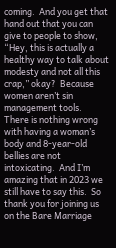coming.  And you get that hand out that you can give to people to show, “Hey, this is actually a healthy way to talk about modesty and not all this crap,” okay?  Because women aren’t sin management tools.  There is nothing wrong with having a woman’s body and 8-year-old bellies are not intoxicating.  And I’m amazing that in 2023 we still have to say this.  So thank you for joining us on the Bare Marriage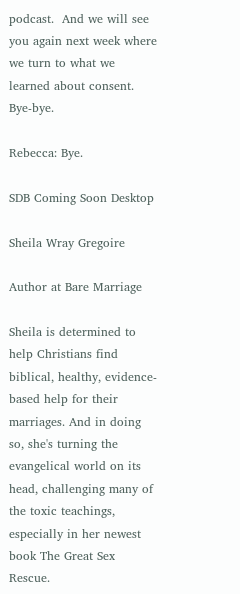podcast.  And we will see you again next week where we turn to what we learned about consent.  Bye-bye.

Rebecca: Bye.

SDB Coming Soon Desktop

Sheila Wray Gregoire

Author at Bare Marriage

Sheila is determined to help Christians find biblical, healthy, evidence-based help for their marriages. And in doing so, she's turning the evangelical world on its head, challenging many of the toxic teachings, especially in her newest book The Great Sex Rescue.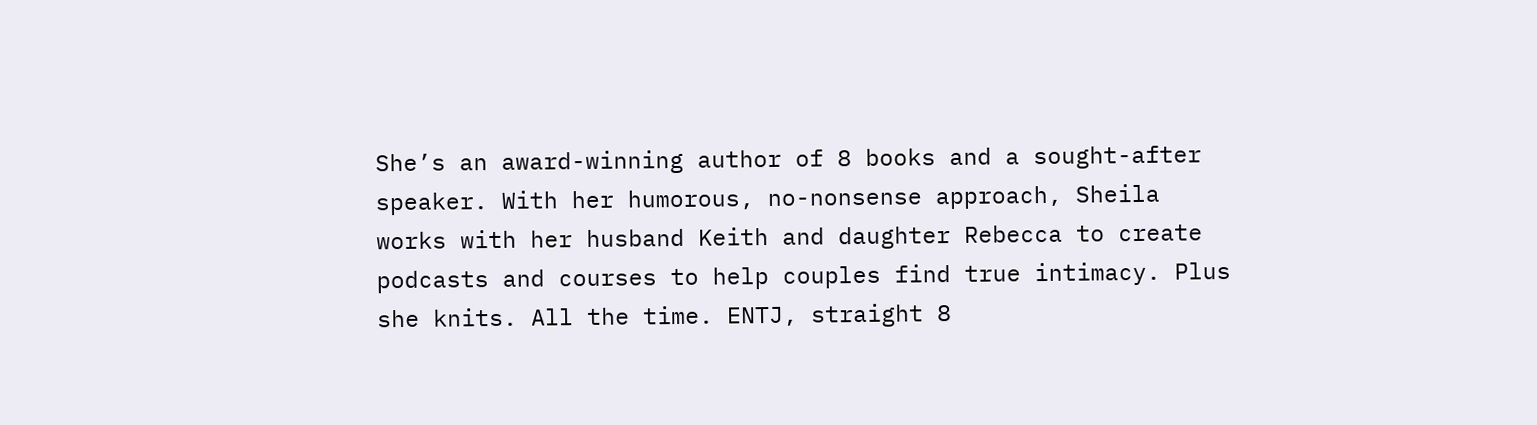She’s an award-winning author of 8 books and a sought-after speaker. With her humorous, no-nonsense approach, Sheila works with her husband Keith and daughter Rebecca to create podcasts and courses to help couples find true intimacy. Plus she knits. All the time. ENTJ, straight 8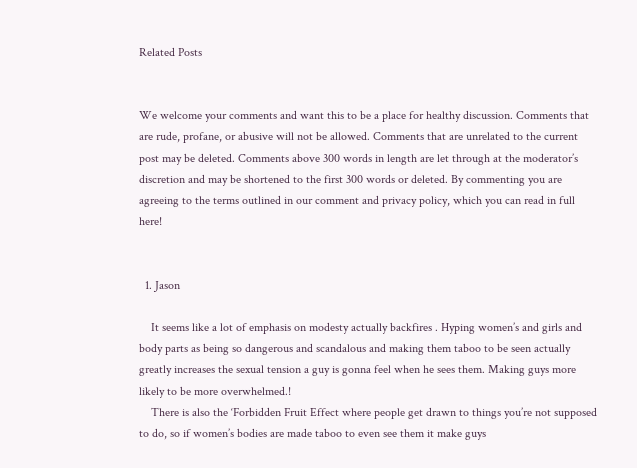Related Posts


We welcome your comments and want this to be a place for healthy discussion. Comments that are rude, profane, or abusive will not be allowed. Comments that are unrelated to the current post may be deleted. Comments above 300 words in length are let through at the moderator’s discretion and may be shortened to the first 300 words or deleted. By commenting you are agreeing to the terms outlined in our comment and privacy policy, which you can read in full here!


  1. Jason

    It seems like a lot of emphasis on modesty actually backfires . Hyping women’s and girls and body parts as being so dangerous and scandalous and making them taboo to be seen actually greatly increases the sexual tension a guy is gonna feel when he sees them. Making guys more likely to be more overwhelmed.!
    There is also the ‘Forbidden Fruit Effect where people get drawn to things you’re not supposed to do, so if women’s bodies are made taboo to even see them it make guys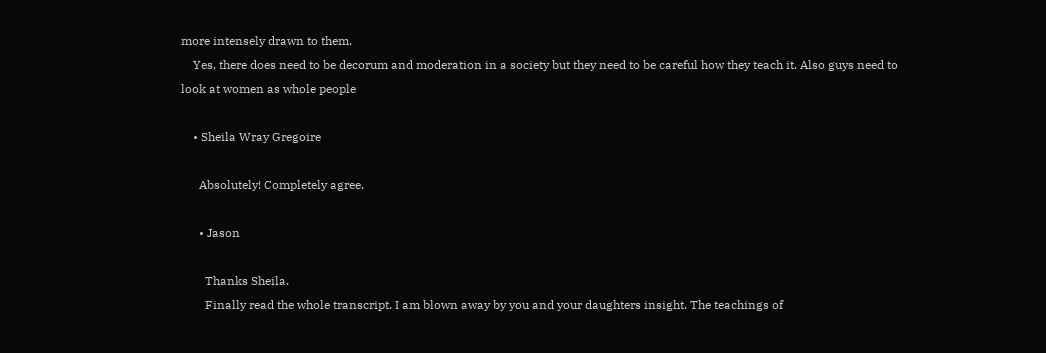more intensely drawn to them.
    Yes, there does need to be decorum and moderation in a society but they need to be careful how they teach it. Also guys need to look at women as whole people

    • Sheila Wray Gregoire

      Absolutely! Completely agree.

      • Jason

        Thanks Sheila.
        Finally read the whole transcript. I am blown away by you and your daughters insight. The teachings of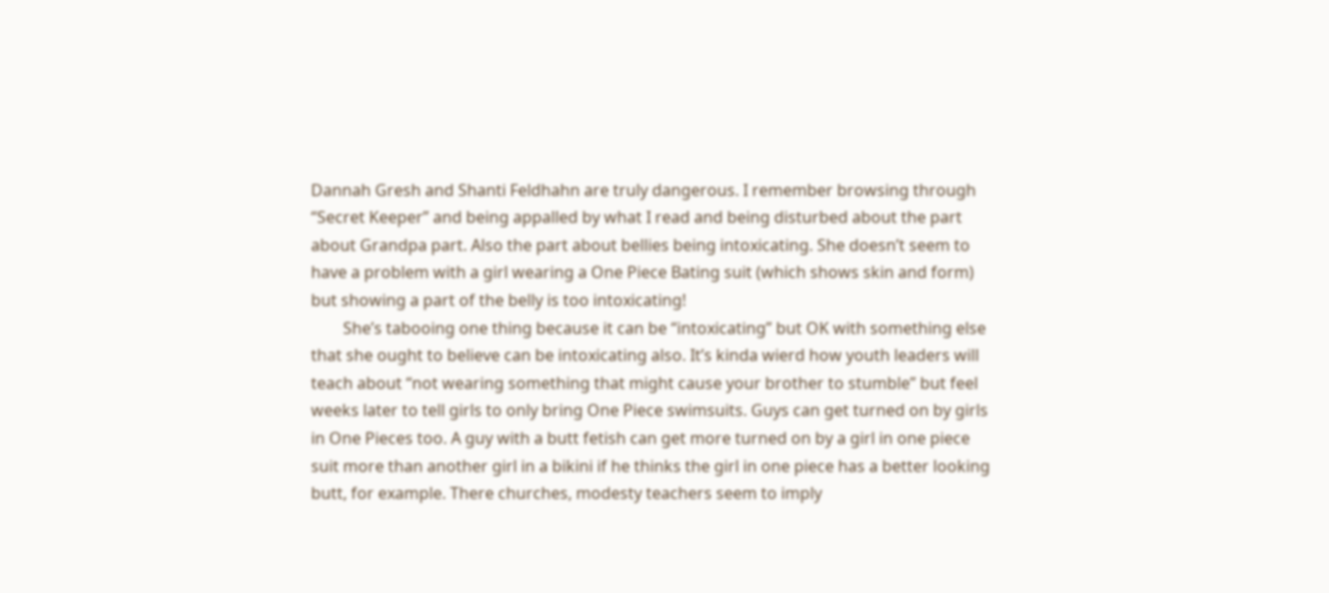Dannah Gresh and Shanti Feldhahn are truly dangerous. I remember browsing through “Secret Keeper” and being appalled by what I read and being disturbed about the part about Grandpa part. Also the part about bellies being intoxicating. She doesn’t seem to have a problem with a girl wearing a One Piece Bating suit (which shows skin and form) but showing a part of the belly is too intoxicating!
        She’s tabooing one thing because it can be “intoxicating” but OK with something else that she ought to believe can be intoxicating also. It’s kinda wierd how youth leaders will teach about “not wearing something that might cause your brother to stumble” but feel weeks later to tell girls to only bring One Piece swimsuits. Guys can get turned on by girls in One Pieces too. A guy with a butt fetish can get more turned on by a girl in one piece suit more than another girl in a bikini if he thinks the girl in one piece has a better looking butt, for example. There churches, modesty teachers seem to imply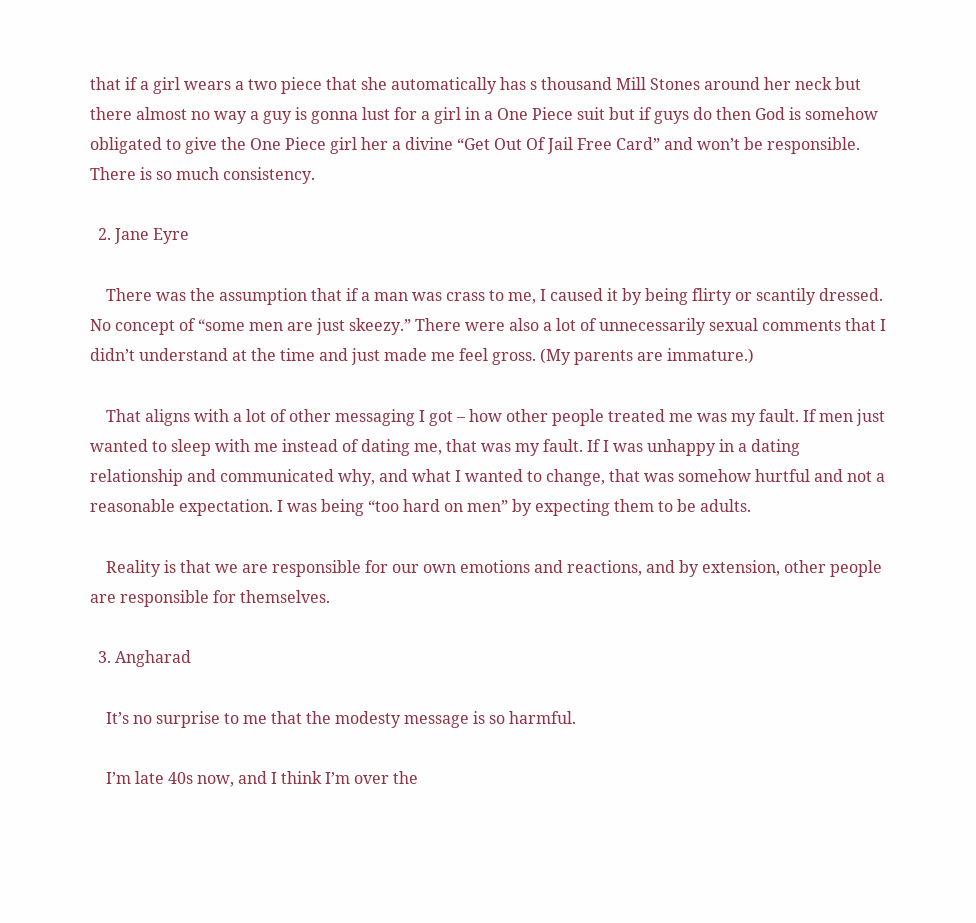that if a girl wears a two piece that she automatically has s thousand Mill Stones around her neck but there almost no way a guy is gonna lust for a girl in a One Piece suit but if guys do then God is somehow obligated to give the One Piece girl her a divine “Get Out Of Jail Free Card” and won’t be responsible. There is so much consistency.

  2. Jane Eyre

    There was the assumption that if a man was crass to me, I caused it by being flirty or scantily dressed. No concept of “some men are just skeezy.” There were also a lot of unnecessarily sexual comments that I didn’t understand at the time and just made me feel gross. (My parents are immature.)

    That aligns with a lot of other messaging I got – how other people treated me was my fault. If men just wanted to sleep with me instead of dating me, that was my fault. If I was unhappy in a dating relationship and communicated why, and what I wanted to change, that was somehow hurtful and not a reasonable expectation. I was being “too hard on men” by expecting them to be adults.

    Reality is that we are responsible for our own emotions and reactions, and by extension, other people are responsible for themselves.

  3. Angharad

    It’s no surprise to me that the modesty message is so harmful.

    I’m late 40s now, and I think I’m over the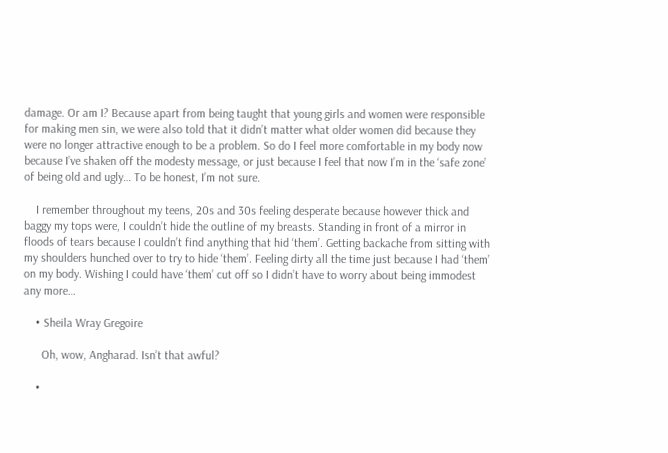damage. Or am I? Because apart from being taught that young girls and women were responsible for making men sin, we were also told that it didn’t matter what older women did because they were no longer attractive enough to be a problem. So do I feel more comfortable in my body now because I’ve shaken off the modesty message, or just because I feel that now I’m in the ‘safe zone’ of being old and ugly… To be honest, I’m not sure.

    I remember throughout my teens, 20s and 30s feeling desperate because however thick and baggy my tops were, I couldn’t hide the outline of my breasts. Standing in front of a mirror in floods of tears because I couldn’t find anything that hid ‘them’. Getting backache from sitting with my shoulders hunched over to try to hide ‘them’. Feeling dirty all the time just because I had ‘them’ on my body. Wishing I could have ‘them’ cut off so I didn’t have to worry about being immodest any more…

    • Sheila Wray Gregoire

      Oh, wow, Angharad. Isn’t that awful?

    •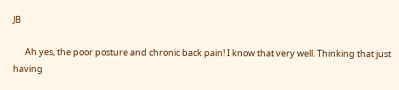JB

      Ah yes, the poor posture and chronic back pain! I know that very well. Thinking that just having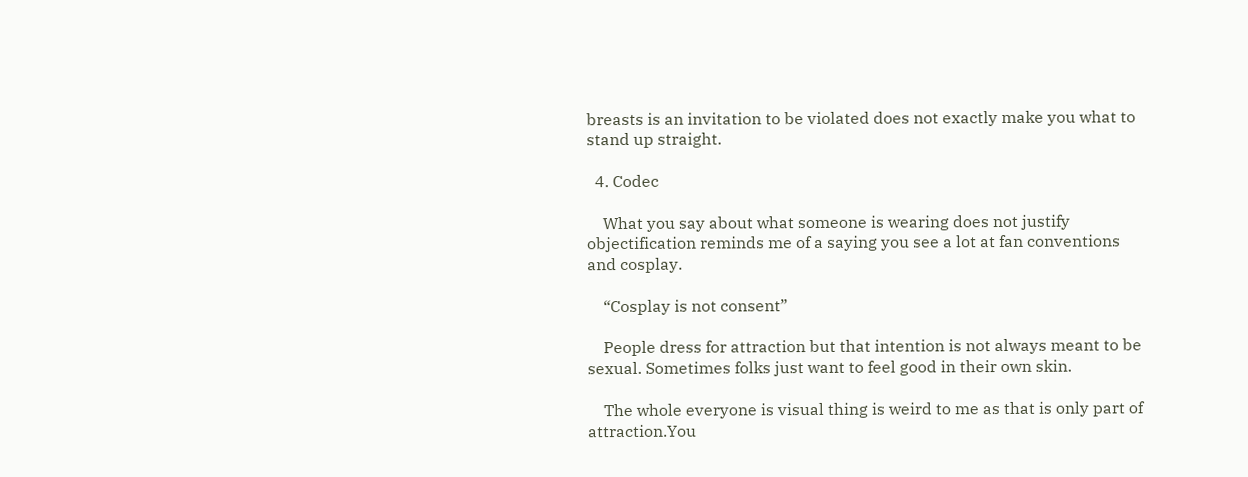breasts is an invitation to be violated does not exactly make you what to stand up straight.

  4. Codec

    What you say about what someone is wearing does not justify objectification reminds me of a saying you see a lot at fan conventions and cosplay.

    “Cosplay is not consent”

    People dress for attraction but that intention is not always meant to be sexual. Sometimes folks just want to feel good in their own skin.

    The whole everyone is visual thing is weird to me as that is only part of attraction.You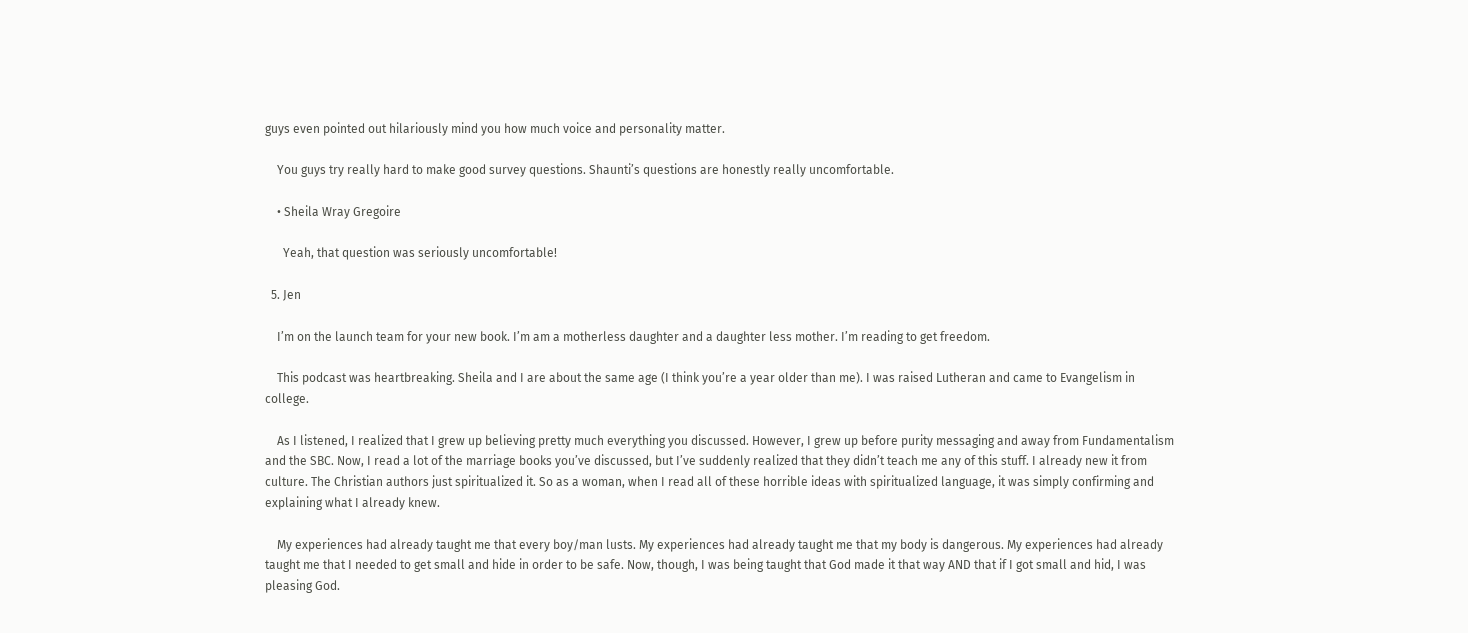guys even pointed out hilariously mind you how much voice and personality matter.

    You guys try really hard to make good survey questions. Shaunti’s questions are honestly really uncomfortable.

    • Sheila Wray Gregoire

      Yeah, that question was seriously uncomfortable!

  5. Jen

    I’m on the launch team for your new book. I’m am a motherless daughter and a daughter less mother. I’m reading to get freedom.

    This podcast was heartbreaking. Sheila and I are about the same age (I think you’re a year older than me). I was raised Lutheran and came to Evangelism in college.

    As I listened, I realized that I grew up believing pretty much everything you discussed. However, I grew up before purity messaging and away from Fundamentalism and the SBC. Now, I read a lot of the marriage books you’ve discussed, but I’ve suddenly realized that they didn’t teach me any of this stuff. I already new it from culture. The Christian authors just spiritualized it. So as a woman, when I read all of these horrible ideas with spiritualized language, it was simply confirming and explaining what I already knew.

    My experiences had already taught me that every boy/man lusts. My experiences had already taught me that my body is dangerous. My experiences had already taught me that I needed to get small and hide in order to be safe. Now, though, I was being taught that God made it that way AND that if I got small and hid, I was pleasing God.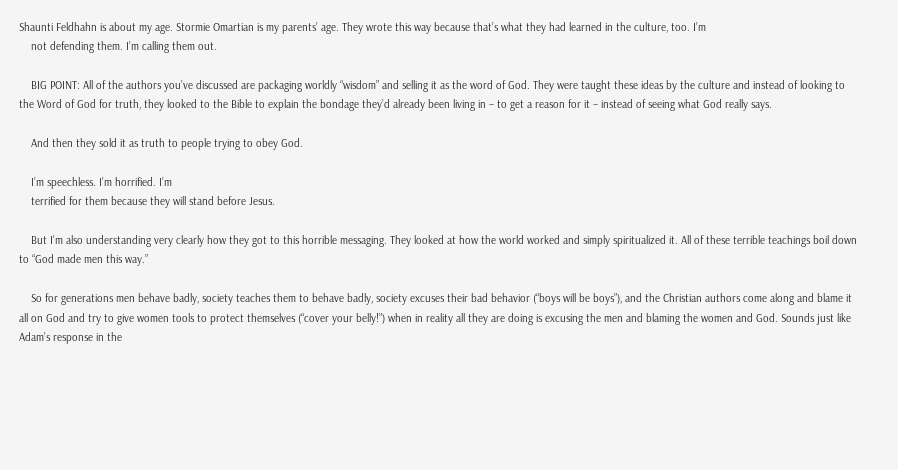Shaunti Feldhahn is about my age. Stormie Omartian is my parents’ age. They wrote this way because that’s what they had learned in the culture, too. I’m
    not defending them. I’m calling them out.

    BIG POINT: All of the authors you’ve discussed are packaging worldly “wisdom” and selling it as the word of God. They were taught these ideas by the culture and instead of looking to the Word of God for truth, they looked to the Bible to explain the bondage they’d already been living in – to get a reason for it – instead of seeing what God really says.

    And then they sold it as truth to people trying to obey God.

    I’m speechless. I’m horrified. I’m
    terrified for them because they will stand before Jesus.

    But I’m also understanding very clearly how they got to this horrible messaging. They looked at how the world worked and simply spiritualized it. All of these terrible teachings boil down to “God made men this way.”

    So for generations men behave badly, society teaches them to behave badly, society excuses their bad behavior (“boys will be boys”), and the Christian authors come along and blame it all on God and try to give women tools to protect themselves (“cover your belly!”) when in reality all they are doing is excusing the men and blaming the women and God. Sounds just like Adam’s response in the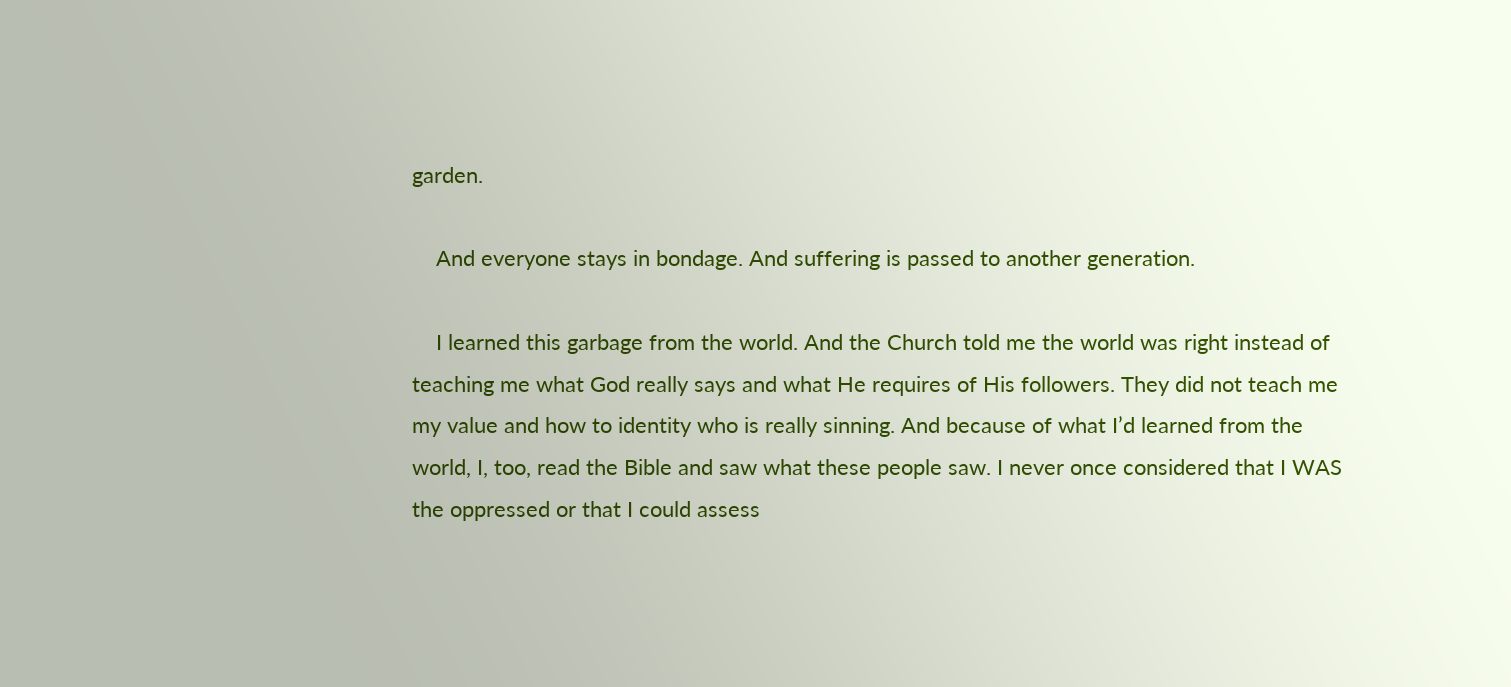garden.

    And everyone stays in bondage. And suffering is passed to another generation.

    I learned this garbage from the world. And the Church told me the world was right instead of teaching me what God really says and what He requires of His followers. They did not teach me my value and how to identity who is really sinning. And because of what I’d learned from the world, I, too, read the Bible and saw what these people saw. I never once considered that I WAS the oppressed or that I could assess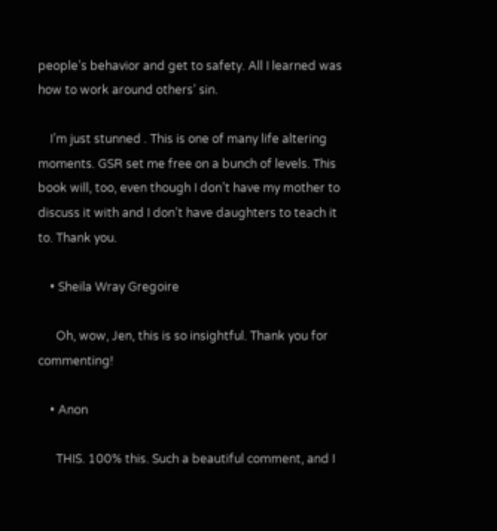people’s behavior and get to safety. All I learned was how to work around others’ sin.

    I’m just stunned . This is one of many life altering moments. GSR set me free on a bunch of levels. This book will, too, even though I don’t have my mother to discuss it with and I don’t have daughters to teach it to. Thank you.

    • Sheila Wray Gregoire

      Oh, wow, Jen, this is so insightful. Thank you for commenting!

    • Anon

      THIS. 100% this. Such a beautiful comment, and I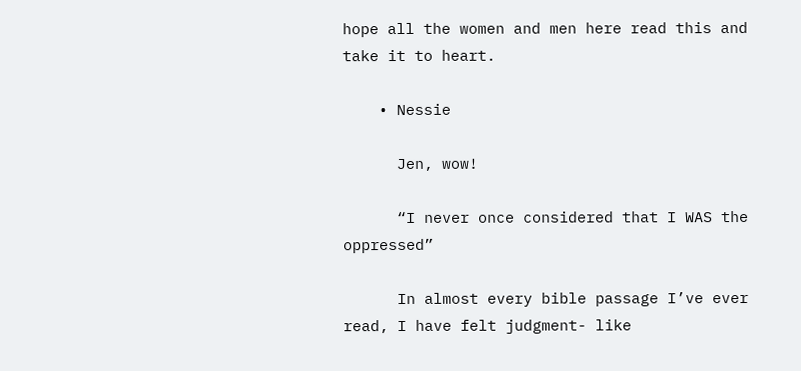hope all the women and men here read this and take it to heart.

    • Nessie

      Jen, wow!

      “I never once considered that I WAS the oppressed”

      In almost every bible passage I’ve ever read, I have felt judgment- like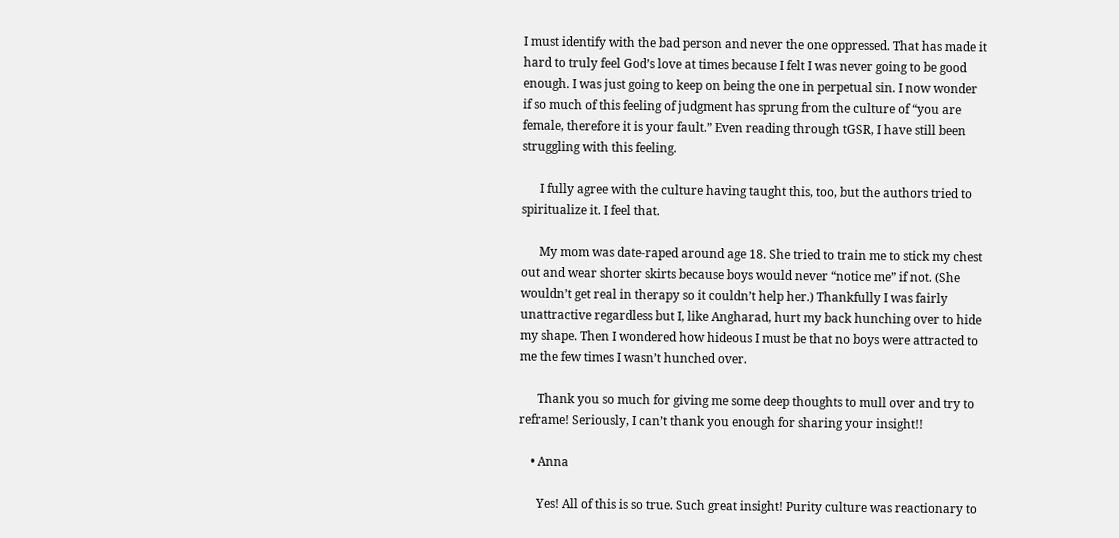I must identify with the bad person and never the one oppressed. That has made it hard to truly feel God’s love at times because I felt I was never going to be good enough. I was just going to keep on being the one in perpetual sin. I now wonder if so much of this feeling of judgment has sprung from the culture of “you are female, therefore it is your fault.” Even reading through tGSR, I have still been struggling with this feeling.

      I fully agree with the culture having taught this, too, but the authors tried to spiritualize it. I feel that.

      My mom was date-raped around age 18. She tried to train me to stick my chest out and wear shorter skirts because boys would never “notice me” if not. (She wouldn’t get real in therapy so it couldn’t help her.) Thankfully I was fairly unattractive regardless but I, like Angharad, hurt my back hunching over to hide my shape. Then I wondered how hideous I must be that no boys were attracted to me the few times I wasn’t hunched over.

      Thank you so much for giving me some deep thoughts to mull over and try to reframe! Seriously, I can’t thank you enough for sharing your insight!!

    • Anna

      Yes! All of this is so true. Such great insight! Purity culture was reactionary to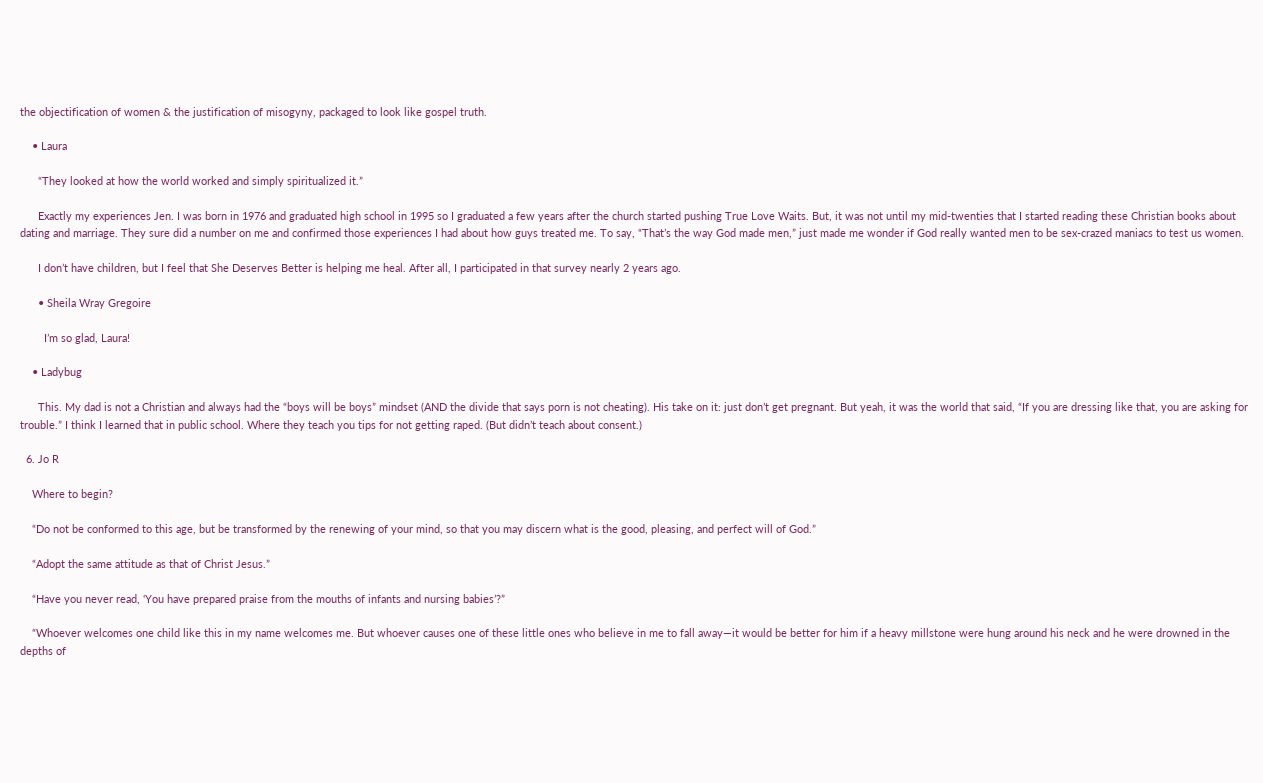the objectification of women & the justification of misogyny, packaged to look like gospel truth.

    • Laura

      “They looked at how the world worked and simply spiritualized it.”

      Exactly my experiences Jen. I was born in 1976 and graduated high school in 1995 so I graduated a few years after the church started pushing True Love Waits. But, it was not until my mid-twenties that I started reading these Christian books about dating and marriage. They sure did a number on me and confirmed those experiences I had about how guys treated me. To say, “That’s the way God made men,” just made me wonder if God really wanted men to be sex-crazed maniacs to test us women.

      I don’t have children, but I feel that She Deserves Better is helping me heal. After all, I participated in that survey nearly 2 years ago.

      • Sheila Wray Gregoire

        I’m so glad, Laura!

    • Ladybug

      This. My dad is not a Christian and always had the “boys will be boys” mindset (AND the divide that says porn is not cheating). His take on it: just don’t get pregnant. But yeah, it was the world that said, “If you are dressing like that, you are asking for trouble.” I think I learned that in public school. Where they teach you tips for not getting raped. (But didn’t teach about consent.)

  6. Jo R

    Where to begin?

    “Do not be conformed to this age, but be transformed by the renewing of your mind, so that you may discern what is the good, pleasing, and perfect will of God.”

    “Adopt the same attitude as that of Christ Jesus.”

    “Have you never read, ‘You have prepared praise from the mouths of infants and nursing babies’?”

    “Whoever welcomes one child like this in my name welcomes me. But whoever causes one of these little ones who believe in me to fall away—it would be better for him if a heavy millstone were hung around his neck and he were drowned in the depths of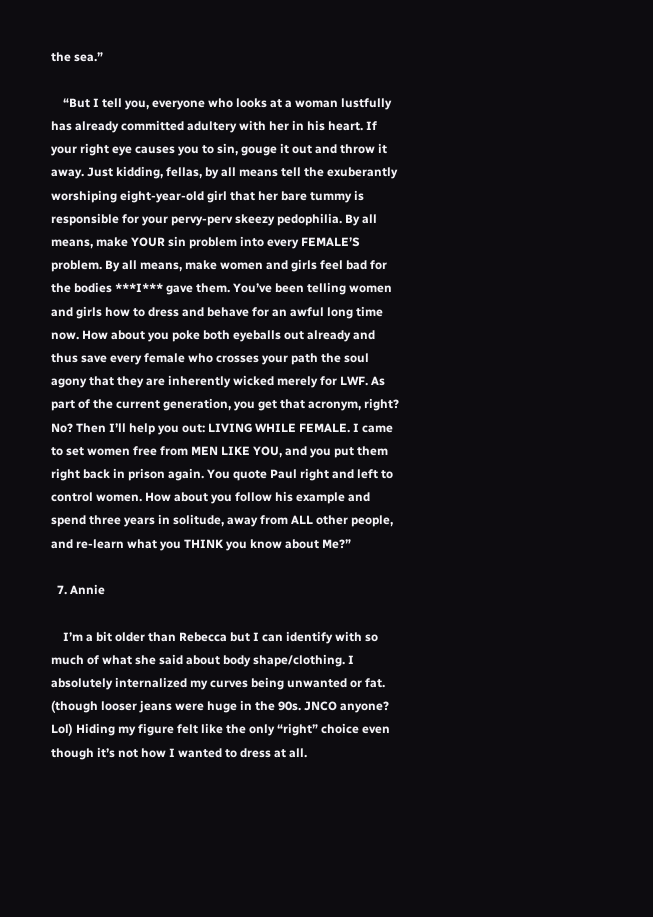the sea.”

    “But I tell you, everyone who looks at a woman lustfully has already committed adultery with her in his heart. If your right eye causes you to sin, gouge it out and throw it away. Just kidding, fellas, by all means tell the exuberantly worshiping eight-year-old girl that her bare tummy is responsible for your pervy-perv skeezy pedophilia. By all means, make YOUR sin problem into every FEMALE’S problem. By all means, make women and girls feel bad for the bodies ***I*** gave them. You’ve been telling women and girls how to dress and behave for an awful long time now. How about you poke both eyeballs out already and thus save every female who crosses your path the soul agony that they are inherently wicked merely for LWF. As part of the current generation, you get that acronym, right? No? Then I’ll help you out: LIVING WHILE FEMALE. I came to set women free from MEN LIKE YOU, and you put them right back in prison again. You quote Paul right and left to control women. How about you follow his example and spend three years in solitude, away from ALL other people, and re-learn what you THINK you know about Me?”

  7. Annie

    I’m a bit older than Rebecca but I can identify with so much of what she said about body shape/clothing. I absolutely internalized my curves being unwanted or fat. (though looser jeans were huge in the 90s. JNCO anyone? Lol) Hiding my figure felt like the only “right” choice even though it’s not how I wanted to dress at all.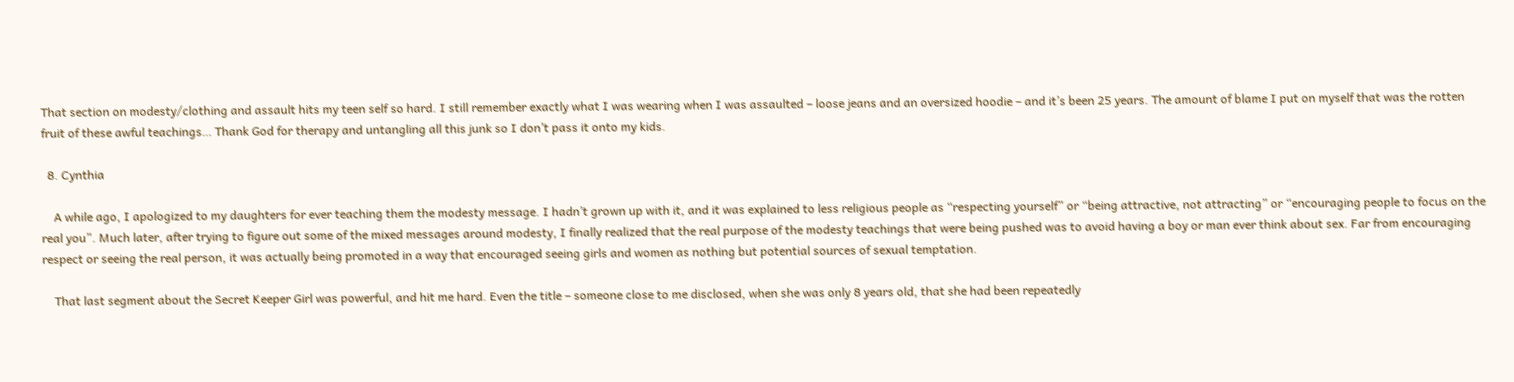That section on modesty/clothing and assault hits my teen self so hard. I still remember exactly what I was wearing when I was assaulted – loose jeans and an oversized hoodie – and it’s been 25 years. The amount of blame I put on myself that was the rotten fruit of these awful teachings… Thank God for therapy and untangling all this junk so I don’t pass it onto my kids.

  8. Cynthia

    A while ago, I apologized to my daughters for ever teaching them the modesty message. I hadn’t grown up with it, and it was explained to less religious people as “respecting yourself” or “being attractive, not attracting” or “encouraging people to focus on the real you”. Much later, after trying to figure out some of the mixed messages around modesty, I finally realized that the real purpose of the modesty teachings that were being pushed was to avoid having a boy or man ever think about sex. Far from encouraging respect or seeing the real person, it was actually being promoted in a way that encouraged seeing girls and women as nothing but potential sources of sexual temptation.

    That last segment about the Secret Keeper Girl was powerful, and hit me hard. Even the title – someone close to me disclosed, when she was only 8 years old, that she had been repeatedly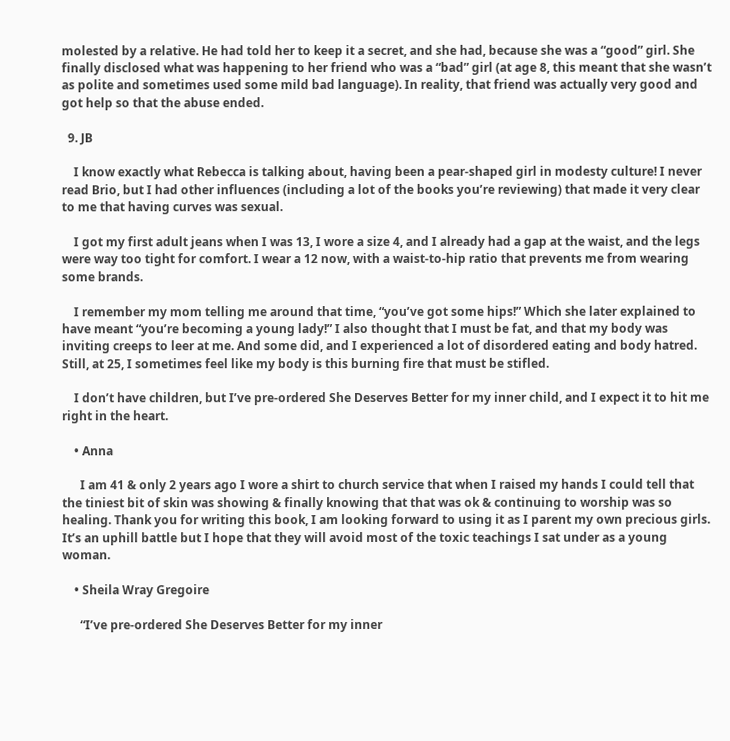molested by a relative. He had told her to keep it a secret, and she had, because she was a “good” girl. She finally disclosed what was happening to her friend who was a “bad” girl (at age 8, this meant that she wasn’t as polite and sometimes used some mild bad language). In reality, that friend was actually very good and got help so that the abuse ended.

  9. JB

    I know exactly what Rebecca is talking about, having been a pear-shaped girl in modesty culture! I never read Brio, but I had other influences (including a lot of the books you’re reviewing) that made it very clear to me that having curves was sexual.

    I got my first adult jeans when I was 13, I wore a size 4, and I already had a gap at the waist, and the legs were way too tight for comfort. I wear a 12 now, with a waist-to-hip ratio that prevents me from wearing some brands.

    I remember my mom telling me around that time, “you’ve got some hips!” Which she later explained to have meant “you’re becoming a young lady!” I also thought that I must be fat, and that my body was inviting creeps to leer at me. And some did, and I experienced a lot of disordered eating and body hatred. Still, at 25, I sometimes feel like my body is this burning fire that must be stifled.

    I don’t have children, but I’ve pre-ordered She Deserves Better for my inner child, and I expect it to hit me right in the heart.

    • Anna

      I am 41 & only 2 years ago I wore a shirt to church service that when I raised my hands I could tell that the tiniest bit of skin was showing & finally knowing that that was ok & continuing to worship was so healing. Thank you for writing this book, I am looking forward to using it as I parent my own precious girls. It’s an uphill battle but I hope that they will avoid most of the toxic teachings I sat under as a young woman.

    • Sheila Wray Gregoire

      “I’ve pre-ordered She Deserves Better for my inner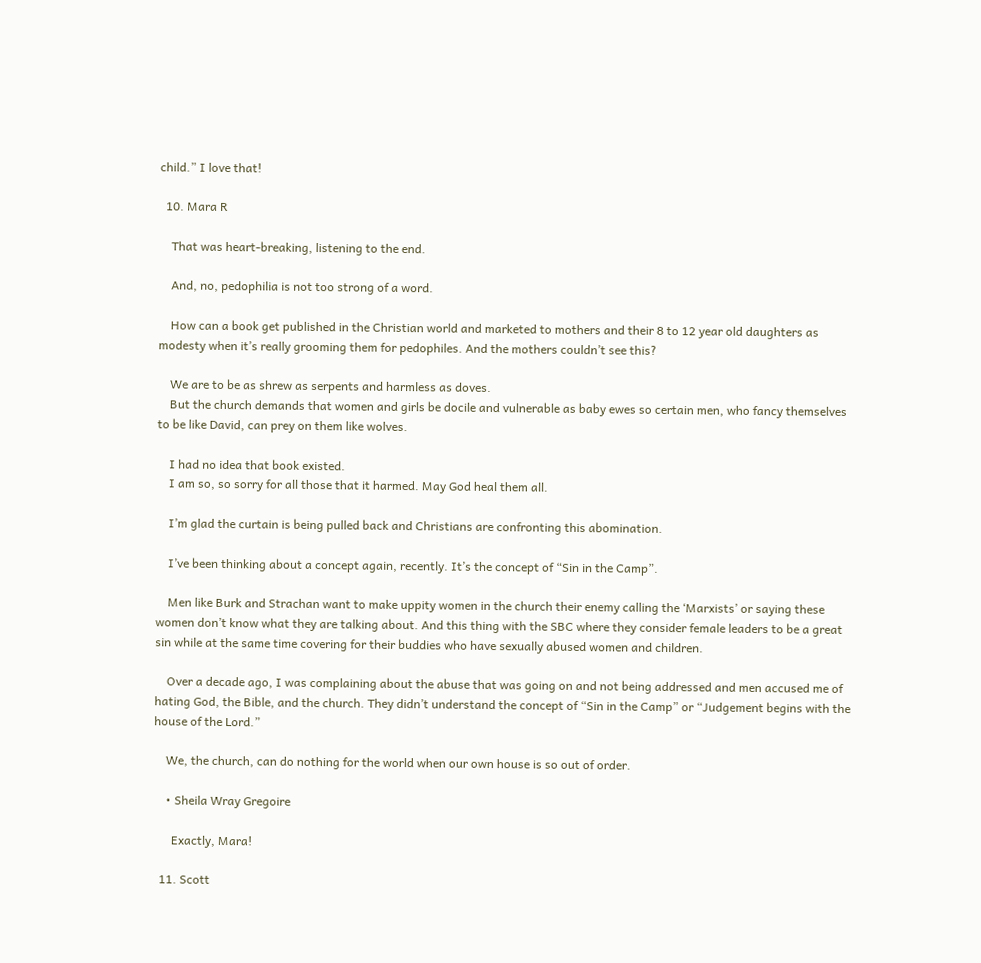child.” I love that!

  10. Mara R

    That was heart-breaking, listening to the end.

    And, no, pedophilia is not too strong of a word.

    How can a book get published in the Christian world and marketed to mothers and their 8 to 12 year old daughters as modesty when it’s really grooming them for pedophiles. And the mothers couldn’t see this?

    We are to be as shrew as serpents and harmless as doves.
    But the church demands that women and girls be docile and vulnerable as baby ewes so certain men, who fancy themselves to be like David, can prey on them like wolves.

    I had no idea that book existed.
    I am so, so sorry for all those that it harmed. May God heal them all.

    I’m glad the curtain is being pulled back and Christians are confronting this abomination.

    I’ve been thinking about a concept again, recently. It’s the concept of “Sin in the Camp”.

    Men like Burk and Strachan want to make uppity women in the church their enemy calling the ‘Marxists’ or saying these women don’t know what they are talking about. And this thing with the SBC where they consider female leaders to be a great sin while at the same time covering for their buddies who have sexually abused women and children.

    Over a decade ago, I was complaining about the abuse that was going on and not being addressed and men accused me of hating God, the Bible, and the church. They didn’t understand the concept of “Sin in the Camp” or “Judgement begins with the house of the Lord.”

    We, the church, can do nothing for the world when our own house is so out of order.

    • Sheila Wray Gregoire

      Exactly, Mara!

  11. Scott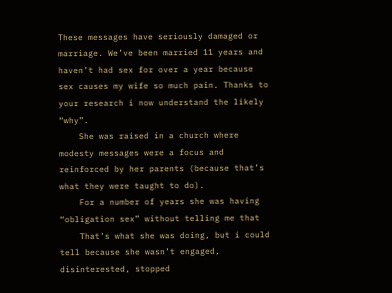These messages have seriously damaged or marriage. We’ve been married 11 years and haven’t had sex for over a year because sex causes my wife so much pain. Thanks to your research i now understand the likely “why”.
    She was raised in a church where modesty messages were a focus and reinforced by her parents (because that’s what they were taught to do).
    For a number of years she was having “obligation sex” without telling me that
    That’s what she was doing, but i could tell because she wasn’t engaged, disinterested, stopped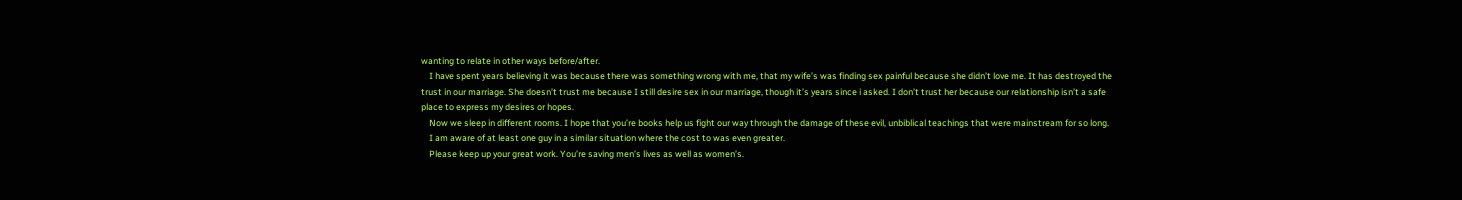wanting to relate in other ways before/after.
    I have spent years believing it was because there was something wrong with me, that my wife’s was finding sex painful because she didn’t love me. It has destroyed the trust in our marriage. She doesn’t trust me because I still desire sex in our marriage, though it’s years since i asked. I don’t trust her because our relationship isn’t a safe place to express my desires or hopes.
    Now we sleep in different rooms. I hope that you’re books help us fight our way through the damage of these evil, unbiblical teachings that were mainstream for so long.
    I am aware of at least one guy in a similar situation where the cost to was even greater.
    Please keep up your great work. You’re saving men’s lives as well as women’s.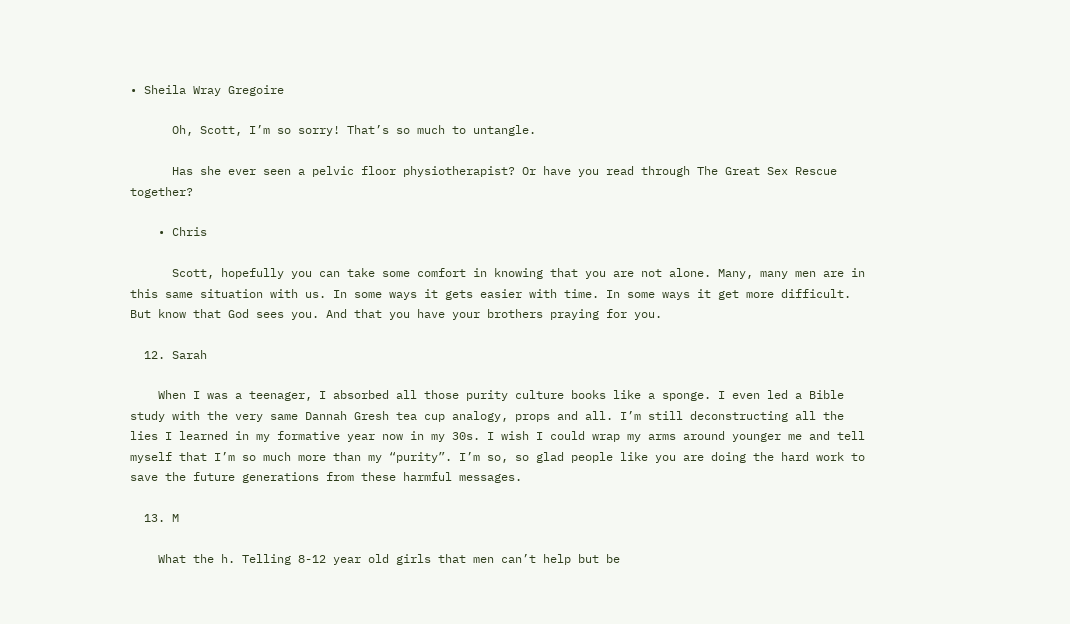• Sheila Wray Gregoire

      Oh, Scott, I’m so sorry! That’s so much to untangle.

      Has she ever seen a pelvic floor physiotherapist? Or have you read through The Great Sex Rescue together?

    • Chris

      Scott, hopefully you can take some comfort in knowing that you are not alone. Many, many men are in this same situation with us. In some ways it gets easier with time. In some ways it get more difficult. But know that God sees you. And that you have your brothers praying for you.

  12. Sarah

    When I was a teenager, I absorbed all those purity culture books like a sponge. I even led a Bible study with the very same Dannah Gresh tea cup analogy, props and all. I’m still deconstructing all the lies I learned in my formative year now in my 30s. I wish I could wrap my arms around younger me and tell myself that I’m so much more than my “purity”. I’m so, so glad people like you are doing the hard work to save the future generations from these harmful messages.

  13. M

    What the h. Telling 8-12 year old girls that men can’t help but be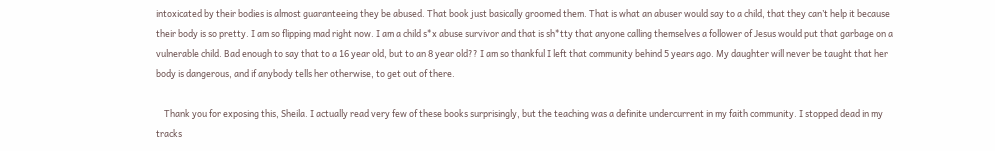intoxicated by their bodies is almost guaranteeing they be abused. That book just basically groomed them. That is what an abuser would say to a child, that they can’t help it because their body is so pretty. I am so flipping mad right now. I am a child s*x abuse survivor and that is sh*tty that anyone calling themselves a follower of Jesus would put that garbage on a vulnerable child. Bad enough to say that to a 16 year old, but to an 8 year old?? I am so thankful I left that community behind 5 years ago. My daughter will never be taught that her body is dangerous, and if anybody tells her otherwise, to get out of there.

    Thank you for exposing this, Sheila. I actually read very few of these books surprisingly, but the teaching was a definite undercurrent in my faith community. I stopped dead in my tracks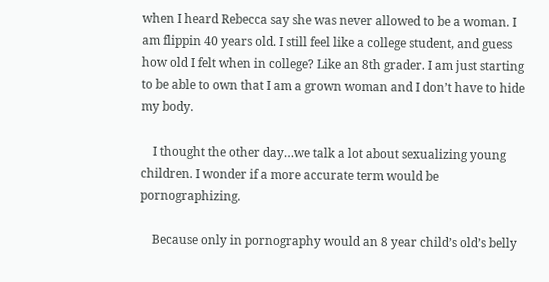when I heard Rebecca say she was never allowed to be a woman. I am flippin 40 years old. I still feel like a college student, and guess how old I felt when in college? Like an 8th grader. I am just starting to be able to own that I am a grown woman and I don’t have to hide my body.

    I thought the other day…we talk a lot about sexualizing young children. I wonder if a more accurate term would be pornographizing.

    Because only in pornography would an 8 year child’s old’s belly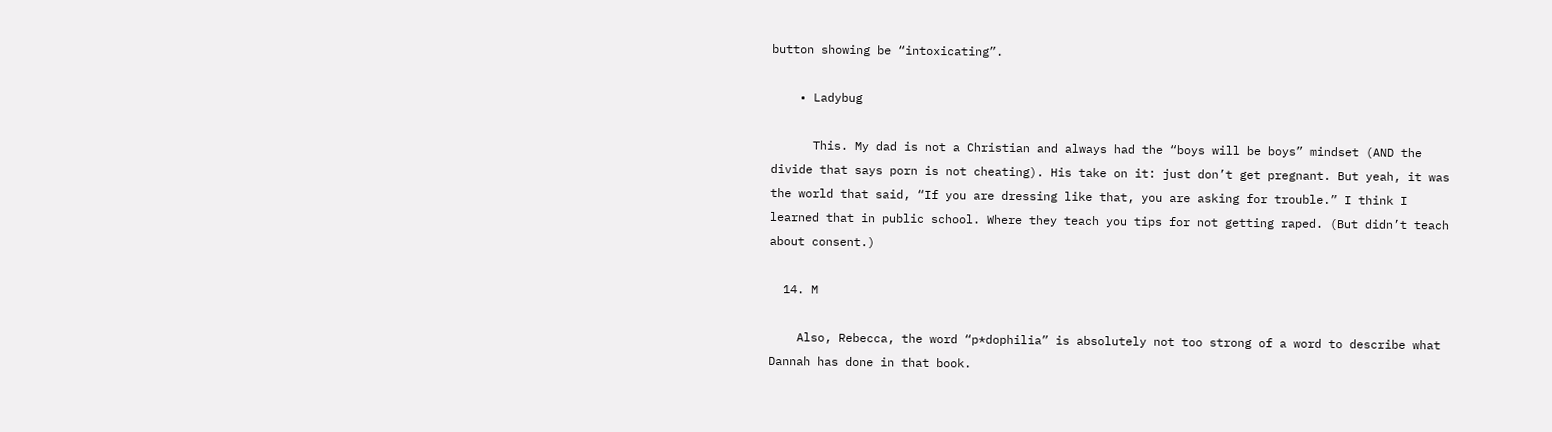button showing be “intoxicating”.

    • Ladybug

      This. My dad is not a Christian and always had the “boys will be boys” mindset (AND the divide that says porn is not cheating). His take on it: just don’t get pregnant. But yeah, it was the world that said, “If you are dressing like that, you are asking for trouble.” I think I learned that in public school. Where they teach you tips for not getting raped. (But didn’t teach about consent.)

  14. M

    Also, Rebecca, the word “p*dophilia” is absolutely not too strong of a word to describe what Dannah has done in that book.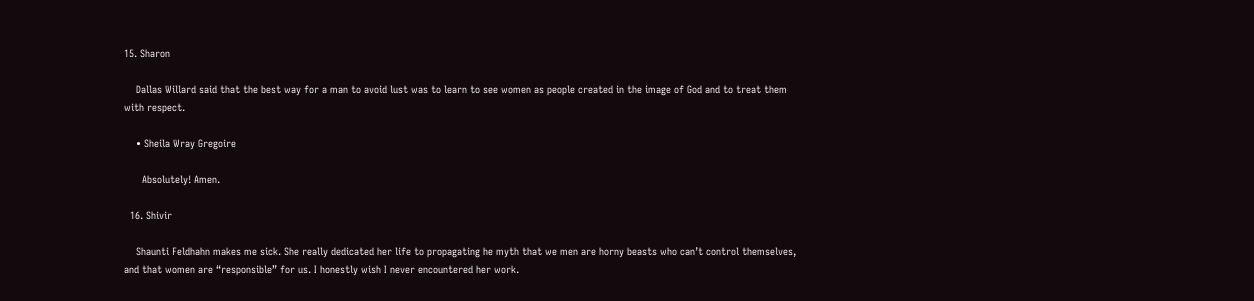15. Sharon

    Dallas Willard said that the best way for a man to avoid lust was to learn to see women as people created in the image of God and to treat them with respect.

    • Sheila Wray Gregoire

      Absolutely! Amen.

  16. Shivir

    Shaunti Feldhahn makes me sick. She really dedicated her life to propagating he myth that we men are horny beasts who can’t control themselves, and that women are “responsible” for us. I honestly wish I never encountered her work.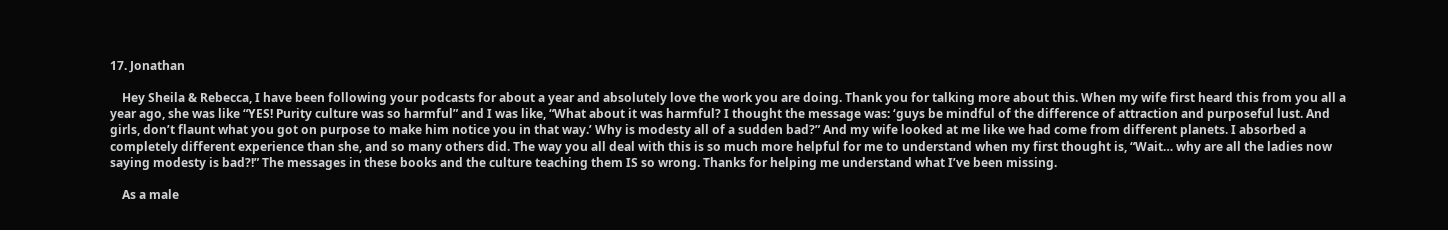17. Jonathan

    Hey Sheila & Rebecca, I have been following your podcasts for about a year and absolutely love the work you are doing. Thank you for talking more about this. When my wife first heard this from you all a year ago, she was like “YES! Purity culture was so harmful” and I was like, “What about it was harmful? I thought the message was: ‘guys be mindful of the difference of attraction and purposeful lust. And girls, don’t flaunt what you got on purpose to make him notice you in that way.’ Why is modesty all of a sudden bad?” And my wife looked at me like we had come from different planets. I absorbed a completely different experience than she, and so many others did. The way you all deal with this is so much more helpful for me to understand when my first thought is, “Wait… why are all the ladies now saying modesty is bad?!” The messages in these books and the culture teaching them IS so wrong. Thanks for helping me understand what I’ve been missing.

    As a male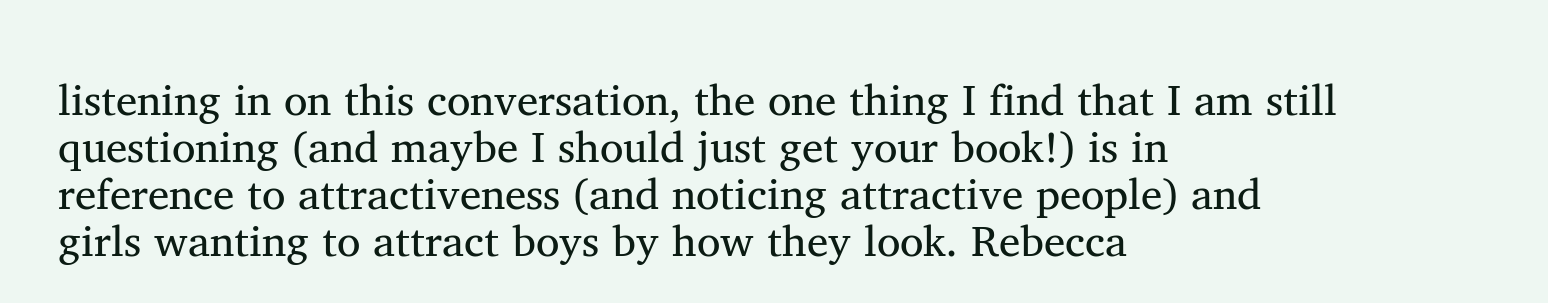listening in on this conversation, the one thing I find that I am still questioning (and maybe I should just get your book!) is in reference to attractiveness (and noticing attractive people) and girls wanting to attract boys by how they look. Rebecca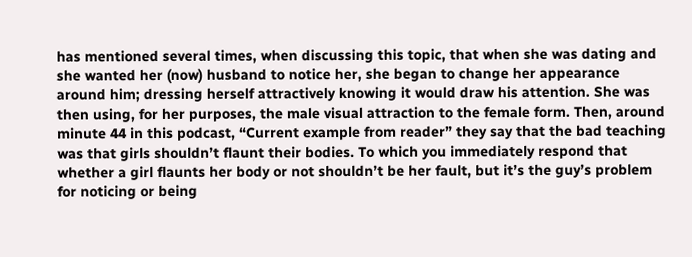has mentioned several times, when discussing this topic, that when she was dating and she wanted her (now) husband to notice her, she began to change her appearance around him; dressing herself attractively knowing it would draw his attention. She was then using, for her purposes, the male visual attraction to the female form. Then, around minute 44 in this podcast, “Current example from reader” they say that the bad teaching was that girls shouldn’t flaunt their bodies. To which you immediately respond that whether a girl flaunts her body or not shouldn’t be her fault, but it’s the guy’s problem for noticing or being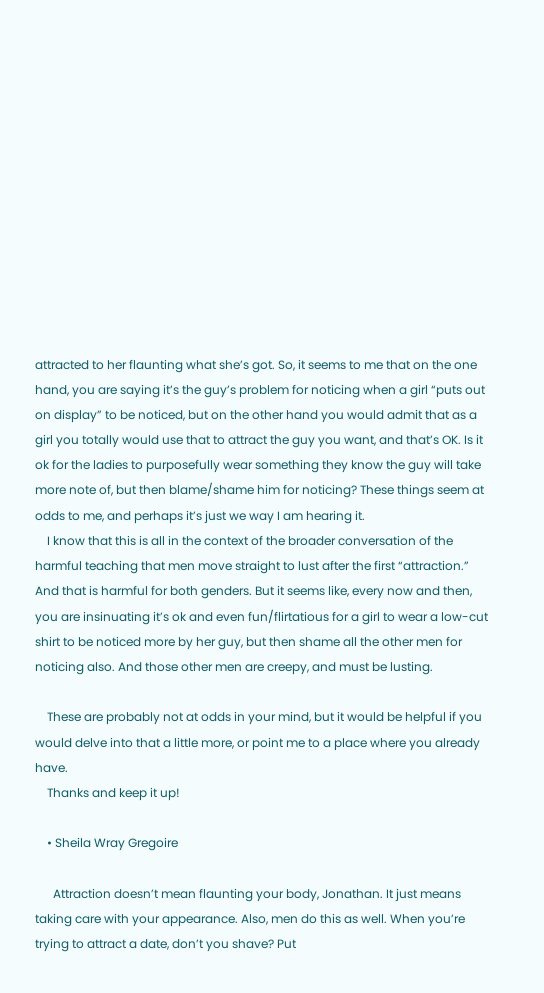attracted to her flaunting what she’s got. So, it seems to me that on the one hand, you are saying it’s the guy’s problem for noticing when a girl “puts out on display” to be noticed, but on the other hand you would admit that as a girl you totally would use that to attract the guy you want, and that’s OK. Is it ok for the ladies to purposefully wear something they know the guy will take more note of, but then blame/shame him for noticing? These things seem at odds to me, and perhaps it’s just we way I am hearing it.
    I know that this is all in the context of the broader conversation of the harmful teaching that men move straight to lust after the first “attraction.” And that is harmful for both genders. But it seems like, every now and then, you are insinuating it’s ok and even fun/flirtatious for a girl to wear a low-cut shirt to be noticed more by her guy, but then shame all the other men for noticing also. And those other men are creepy, and must be lusting.

    These are probably not at odds in your mind, but it would be helpful if you would delve into that a little more, or point me to a place where you already have.
    Thanks and keep it up!

    • Sheila Wray Gregoire

      Attraction doesn’t mean flaunting your body, Jonathan. It just means taking care with your appearance. Also, men do this as well. When you’re trying to attract a date, don’t you shave? Put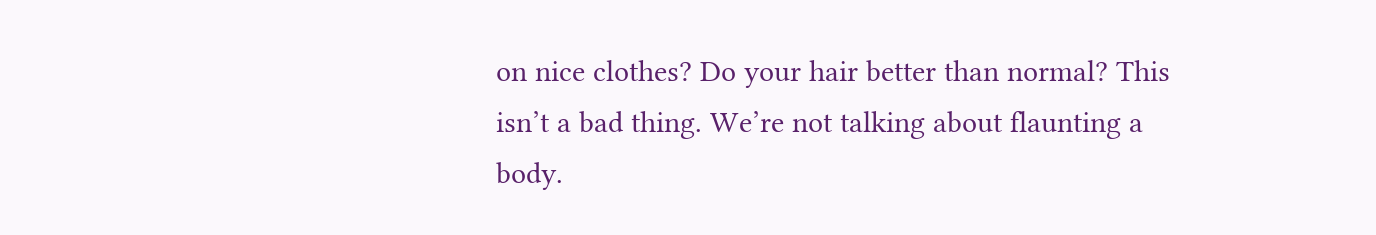on nice clothes? Do your hair better than normal? This isn’t a bad thing. We’re not talking about flaunting a body.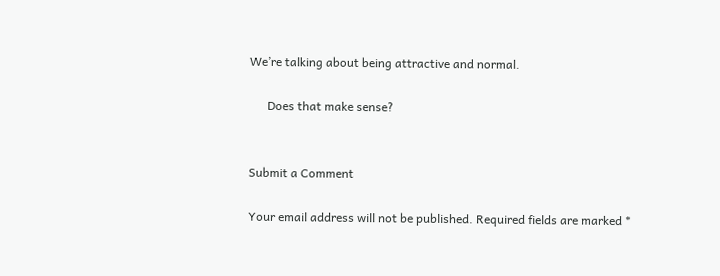We’re talking about being attractive and normal.

      Does that make sense?


Submit a Comment

Your email address will not be published. Required fields are marked *